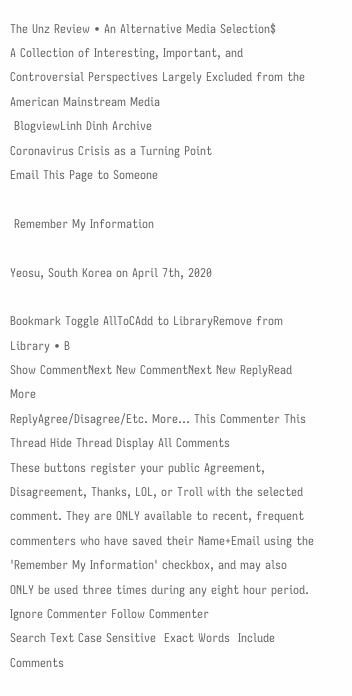The Unz Review • An Alternative Media Selection$
A Collection of Interesting, Important, and Controversial Perspectives Largely Excluded from the American Mainstream Media
 BlogviewLinh Dinh Archive
Coronavirus Crisis as a Turning Point
Email This Page to Someone

 Remember My Information

Yeosu, South Korea on April 7th, 2020

Bookmark Toggle AllToCAdd to LibraryRemove from Library • B
Show CommentNext New CommentNext New ReplyRead More
ReplyAgree/Disagree/Etc. More... This Commenter This Thread Hide Thread Display All Comments
These buttons register your public Agreement, Disagreement, Thanks, LOL, or Troll with the selected comment. They are ONLY available to recent, frequent commenters who have saved their Name+Email using the 'Remember My Information' checkbox, and may also ONLY be used three times during any eight hour period.
Ignore Commenter Follow Commenter
Search Text Case Sensitive  Exact Words  Include Comments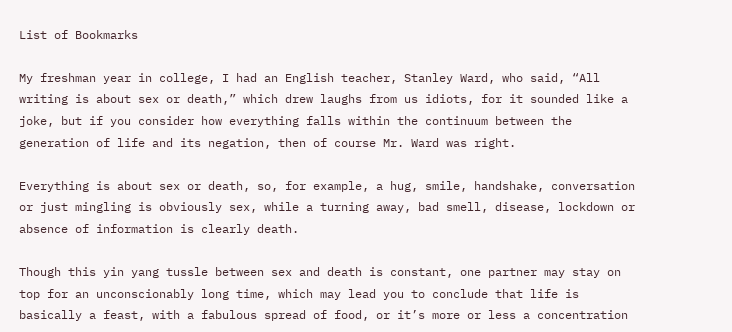List of Bookmarks

My freshman year in college, I had an English teacher, Stanley Ward, who said, “All writing is about sex or death,” which drew laughs from us idiots, for it sounded like a joke, but if you consider how everything falls within the continuum between the generation of life and its negation, then of course Mr. Ward was right.

Everything is about sex or death, so, for example, a hug, smile, handshake, conversation or just mingling is obviously sex, while a turning away, bad smell, disease, lockdown or absence of information is clearly death.

Though this yin yang tussle between sex and death is constant, one partner may stay on top for an unconscionably long time, which may lead you to conclude that life is basically a feast, with a fabulous spread of food, or it’s more or less a concentration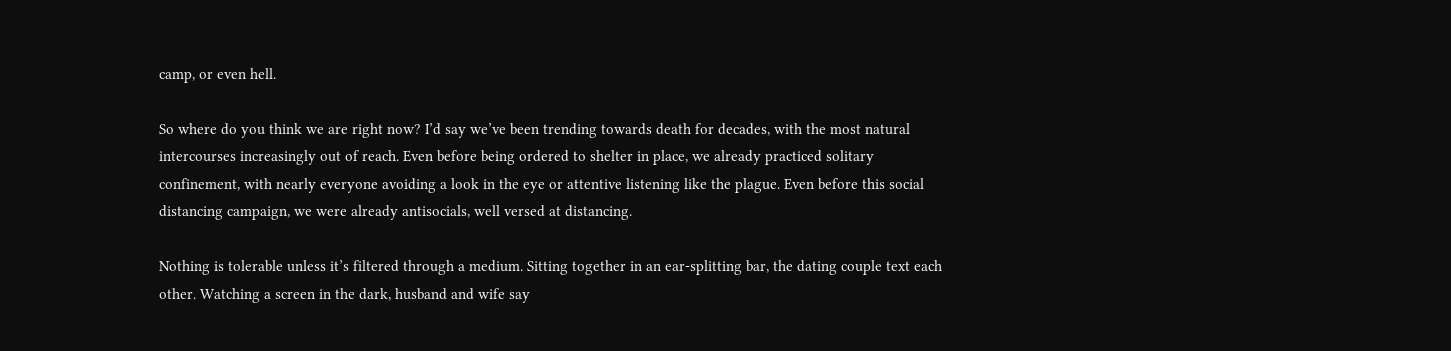camp, or even hell.

So where do you think we are right now? I’d say we’ve been trending towards death for decades, with the most natural intercourses increasingly out of reach. Even before being ordered to shelter in place, we already practiced solitary confinement, with nearly everyone avoiding a look in the eye or attentive listening like the plague. Even before this social distancing campaign, we were already antisocials, well versed at distancing.

Nothing is tolerable unless it’s filtered through a medium. Sitting together in an ear-splitting bar, the dating couple text each other. Watching a screen in the dark, husband and wife say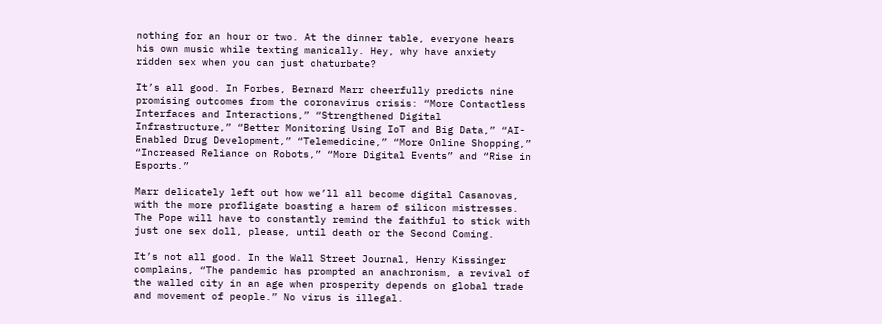nothing for an hour or two. At the dinner table, everyone hears his own music while texting manically. Hey, why have anxiety ridden sex when you can just chaturbate?

It’s all good. In Forbes, Bernard Marr cheerfully predicts nine promising outcomes from the coronavirus crisis: “More Contactless Interfaces and Interactions,” “Strengthened Digital Infrastructure,” “Better Monitoring Using IoT and Big Data,” “AI-Enabled Drug Development,” “Telemedicine,” “More Online Shopping,” “Increased Reliance on Robots,” “More Digital Events” and “Rise in Esports.”

Marr delicately left out how we’ll all become digital Casanovas, with the more profligate boasting a harem of silicon mistresses. The Pope will have to constantly remind the faithful to stick with just one sex doll, please, until death or the Second Coming.

It’s not all good. In the Wall Street Journal, Henry Kissinger complains, “The pandemic has prompted an anachronism, a revival of the walled city in an age when prosperity depends on global trade and movement of people.” No virus is illegal.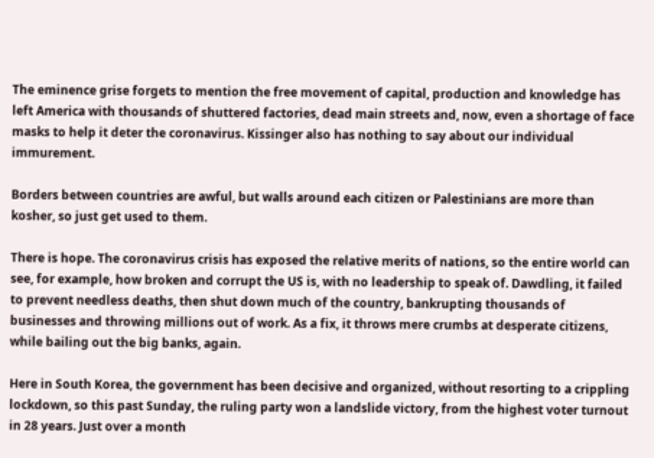The eminence grise forgets to mention the free movement of capital, production and knowledge has left America with thousands of shuttered factories, dead main streets and, now, even a shortage of face masks to help it deter the coronavirus. Kissinger also has nothing to say about our individual immurement.

Borders between countries are awful, but walls around each citizen or Palestinians are more than kosher, so just get used to them.

There is hope. The coronavirus crisis has exposed the relative merits of nations, so the entire world can see, for example, how broken and corrupt the US is, with no leadership to speak of. Dawdling, it failed to prevent needless deaths, then shut down much of the country, bankrupting thousands of businesses and throwing millions out of work. As a fix, it throws mere crumbs at desperate citizens, while bailing out the big banks, again.

Here in South Korea, the government has been decisive and organized, without resorting to a crippling lockdown, so this past Sunday, the ruling party won a landslide victory, from the highest voter turnout in 28 years. Just over a month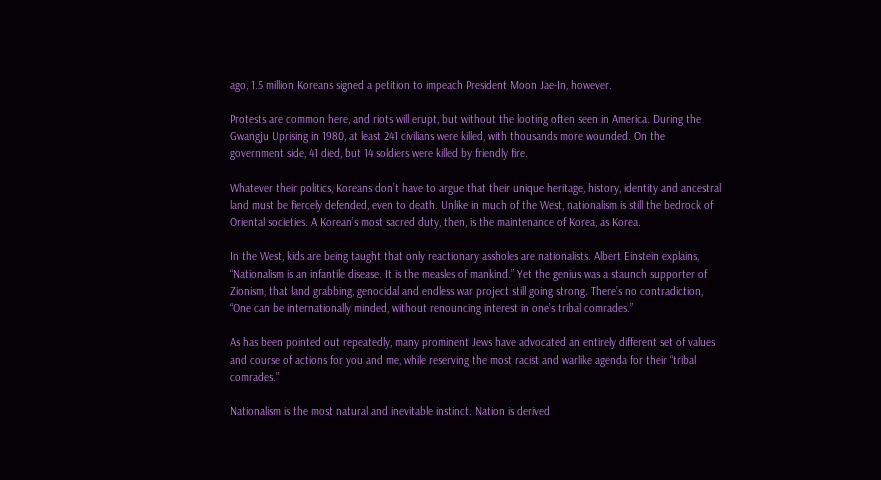ago, 1.5 million Koreans signed a petition to impeach President Moon Jae-In, however.

Protests are common here, and riots will erupt, but without the looting often seen in America. During the Gwangju Uprising in 1980, at least 241 civilians were killed, with thousands more wounded. On the government side, 41 died, but 14 soldiers were killed by friendly fire.

Whatever their politics, Koreans don’t have to argue that their unique heritage, history, identity and ancestral land must be fiercely defended, even to death. Unlike in much of the West, nationalism is still the bedrock of Oriental societies. A Korean’s most sacred duty, then, is the maintenance of Korea, as Korea.

In the West, kids are being taught that only reactionary assholes are nationalists. Albert Einstein explains, “Nationalism is an infantile disease. It is the measles of mankind.” Yet the genius was a staunch supporter of Zionism, that land grabbing, genocidal and endless war project still going strong. There’s no contradiction, “One can be internationally minded, without renouncing interest in one’s tribal comrades.”

As has been pointed out repeatedly, many prominent Jews have advocated an entirely different set of values and course of actions for you and me, while reserving the most racist and warlike agenda for their “tribal comrades.”

Nationalism is the most natural and inevitable instinct. Nation is derived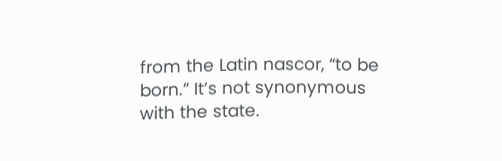from the Latin nascor, “to be born.” It’s not synonymous with the state.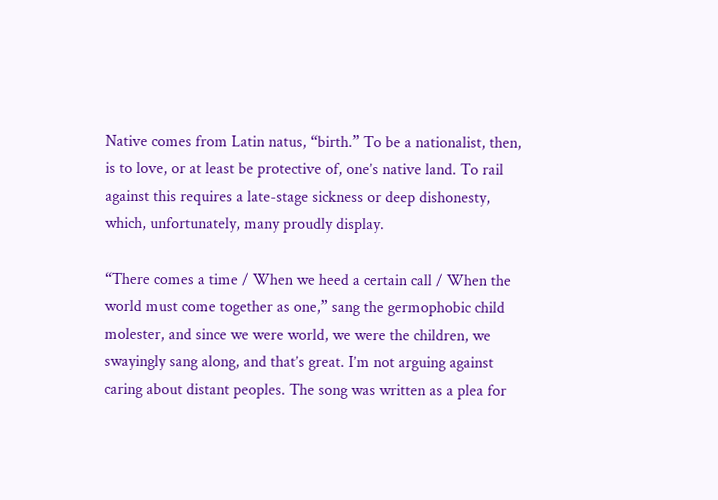Native comes from Latin natus, “birth.” To be a nationalist, then, is to love, or at least be protective of, one’s native land. To rail against this requires a late-stage sickness or deep dishonesty, which, unfortunately, many proudly display.

“There comes a time / When we heed a certain call / When the world must come together as one,” sang the germophobic child molester, and since we were world, we were the children, we swayingly sang along, and that’s great. I’m not arguing against caring about distant peoples. The song was written as a plea for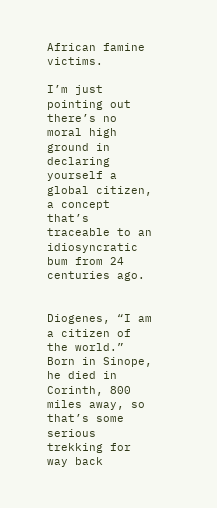African famine victims.

I’m just pointing out there’s no moral high ground in declaring yourself a global citizen, a concept that’s traceable to an idiosyncratic bum from 24 centuries ago.


Diogenes, “I am a citizen of the world.” Born in Sinope, he died in Corinth, 800 miles away, so that’s some serious trekking for way back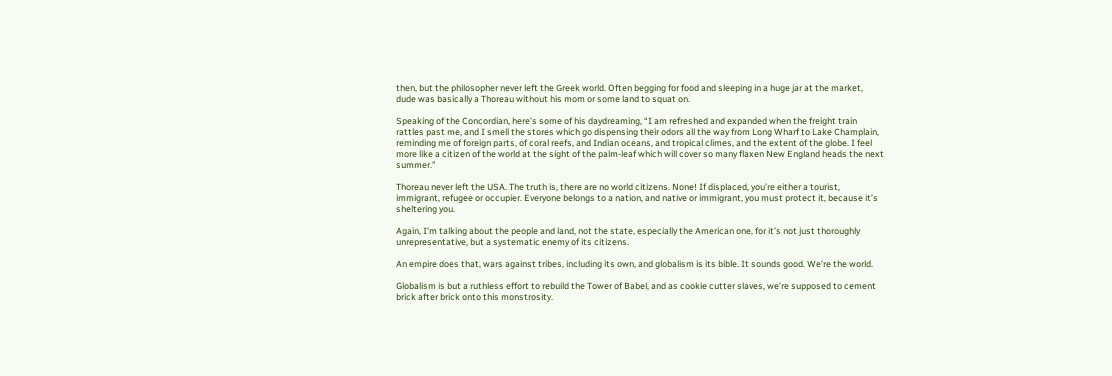then, but the philosopher never left the Greek world. Often begging for food and sleeping in a huge jar at the market, dude was basically a Thoreau without his mom or some land to squat on.

Speaking of the Concordian, here’s some of his daydreaming, “I am refreshed and expanded when the freight train rattles past me, and I smell the stores which go dispensing their odors all the way from Long Wharf to Lake Champlain, reminding me of foreign parts, of coral reefs, and Indian oceans, and tropical climes, and the extent of the globe. I feel more like a citizen of the world at the sight of the palm-leaf which will cover so many flaxen New England heads the next summer.”

Thoreau never left the USA. The truth is, there are no world citizens. None! If displaced, you’re either a tourist, immigrant, refugee or occupier. Everyone belongs to a nation, and native or immigrant, you must protect it, because it’s sheltering you.

Again, I’m talking about the people and land, not the state, especially the American one, for it’s not just thoroughly unrepresentative, but a systematic enemy of its citizens.

An empire does that, wars against tribes, including its own, and globalism is its bible. It sounds good. We’re the world.

Globalism is but a ruthless effort to rebuild the Tower of Babel, and as cookie cutter slaves, we’re supposed to cement brick after brick onto this monstrosity.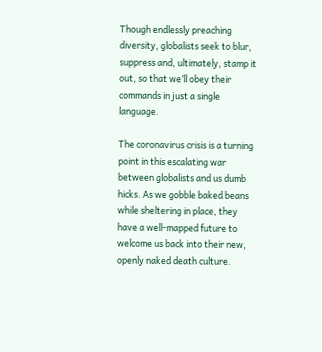Though endlessly preaching diversity, globalists seek to blur, suppress and, ultimately, stamp it out, so that we’ll obey their commands in just a single language.

The coronavirus crisis is a turning point in this escalating war between globalists and us dumb hicks. As we gobble baked beans while sheltering in place, they have a well-mapped future to welcome us back into their new, openly naked death culture.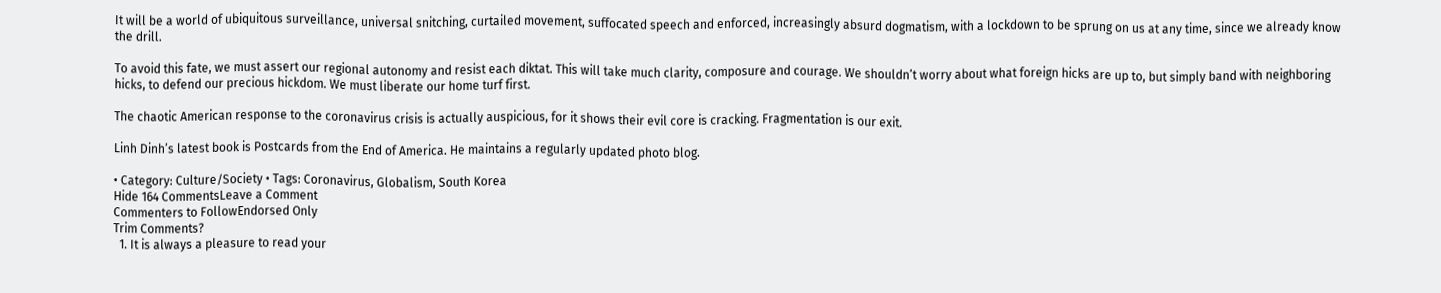It will be a world of ubiquitous surveillance, universal snitching, curtailed movement, suffocated speech and enforced, increasingly absurd dogmatism, with a lockdown to be sprung on us at any time, since we already know the drill.

To avoid this fate, we must assert our regional autonomy and resist each diktat. This will take much clarity, composure and courage. We shouldn’t worry about what foreign hicks are up to, but simply band with neighboring hicks, to defend our precious hickdom. We must liberate our home turf first.

The chaotic American response to the coronavirus crisis is actually auspicious, for it shows their evil core is cracking. Fragmentation is our exit.

Linh Dinh’s latest book is Postcards from the End of America. He maintains a regularly updated photo blog.

• Category: Culture/Society • Tags: Coronavirus, Globalism, South Korea
Hide 164 CommentsLeave a Comment
Commenters to FollowEndorsed Only
Trim Comments?
  1. It is always a pleasure to read your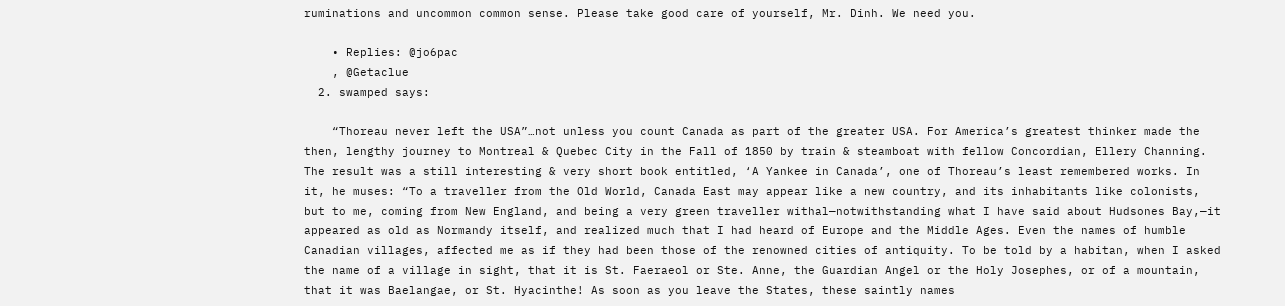ruminations and uncommon common sense. Please take good care of yourself, Mr. Dinh. We need you.

    • Replies: @jo6pac
    , @Getaclue
  2. swamped says:

    “Thoreau never left the USA”…not unless you count Canada as part of the greater USA. For America’s greatest thinker made the then, lengthy journey to Montreal & Quebec City in the Fall of 1850 by train & steamboat with fellow Concordian, Ellery Channing. The result was a still interesting & very short book entitled, ‘A Yankee in Canada’, one of Thoreau’s least remembered works. In it, he muses: “To a traveller from the Old World, Canada East may appear like a new country, and its inhabitants like colonists, but to me, coming from New England, and being a very green traveller withal—notwithstanding what I have said about Hudsones Bay,—it appeared as old as Normandy itself, and realized much that I had heard of Europe and the Middle Ages. Even the names of humble Canadian villages, affected me as if they had been those of the renowned cities of antiquity. To be told by a habitan, when I asked the name of a village in sight, that it is St. Faeraeol or Ste. Anne, the Guardian Angel or the Holy Josephes, or of a mountain, that it was Baelangae, or St. Hyacinthe! As soon as you leave the States, these saintly names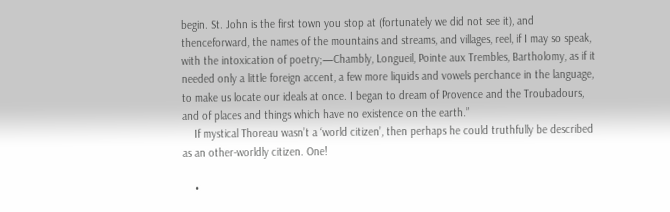begin. St. John is the first town you stop at (fortunately we did not see it), and thenceforward, the names of the mountains and streams, and villages, reel, if I may so speak, with the intoxication of poetry;—Chambly, Longueil, Pointe aux Trembles, Bartholomy, as if it needed only a little foreign accent, a few more liquids and vowels perchance in the language, to make us locate our ideals at once. I began to dream of Provence and the Troubadours, and of places and things which have no existence on the earth.”
    If mystical Thoreau wasn’t a ‘world citizen’, then perhaps he could truthfully be described as an other-worldly citizen. One!

    •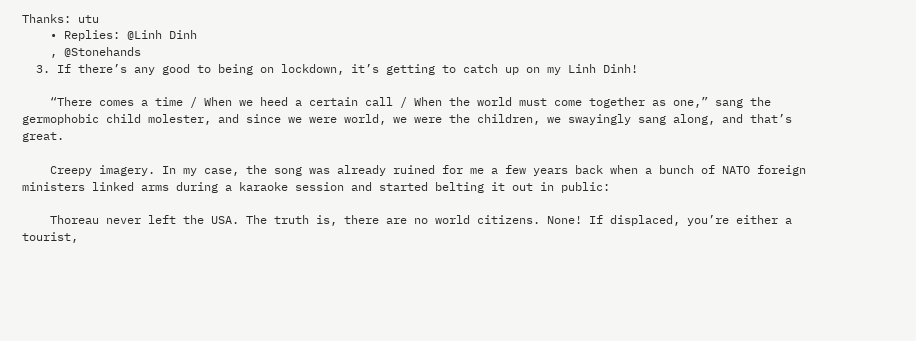Thanks: utu
    • Replies: @Linh Dinh
    , @Stonehands
  3. If there’s any good to being on lockdown, it’s getting to catch up on my Linh Dinh!

    “There comes a time / When we heed a certain call / When the world must come together as one,” sang the germophobic child molester, and since we were world, we were the children, we swayingly sang along, and that’s great.

    Creepy imagery. In my case, the song was already ruined for me a few years back when a bunch of NATO foreign ministers linked arms during a karaoke session and started belting it out in public:

    Thoreau never left the USA. The truth is, there are no world citizens. None! If displaced, you’re either a tourist,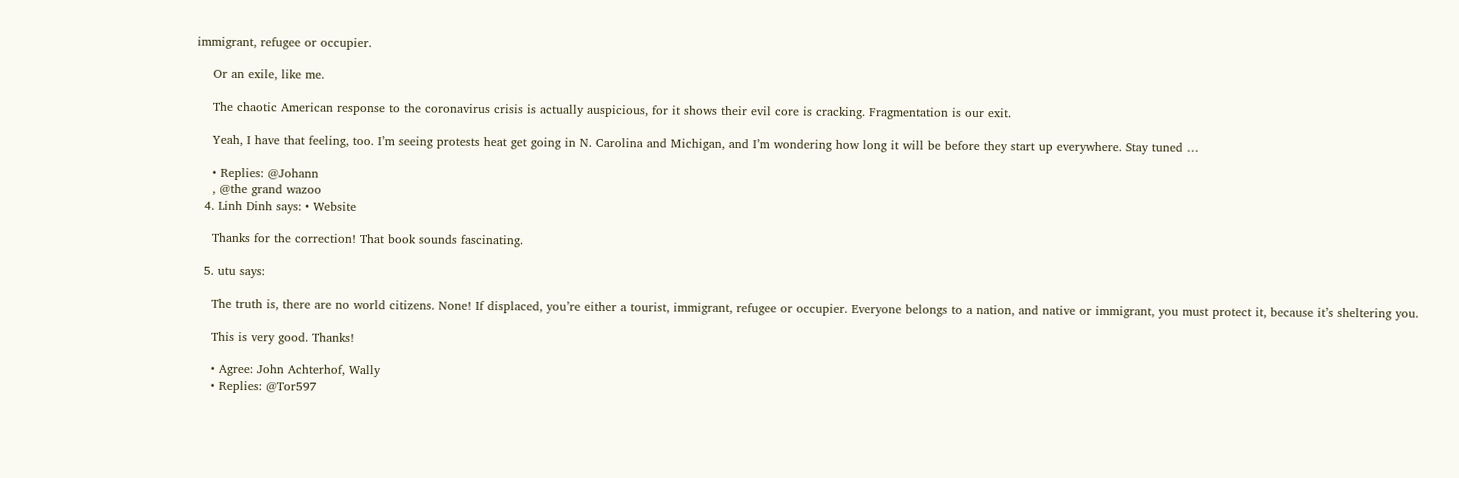immigrant, refugee or occupier.

    Or an exile, like me.

    The chaotic American response to the coronavirus crisis is actually auspicious, for it shows their evil core is cracking. Fragmentation is our exit.

    Yeah, I have that feeling, too. I’m seeing protests heat get going in N. Carolina and Michigan, and I’m wondering how long it will be before they start up everywhere. Stay tuned …

    • Replies: @Johann
    , @the grand wazoo
  4. Linh Dinh says: • Website

    Thanks for the correction! That book sounds fascinating.

  5. utu says:

    The truth is, there are no world citizens. None! If displaced, you’re either a tourist, immigrant, refugee or occupier. Everyone belongs to a nation, and native or immigrant, you must protect it, because it’s sheltering you.

    This is very good. Thanks!

    • Agree: John Achterhof, Wally
    • Replies: @Tor597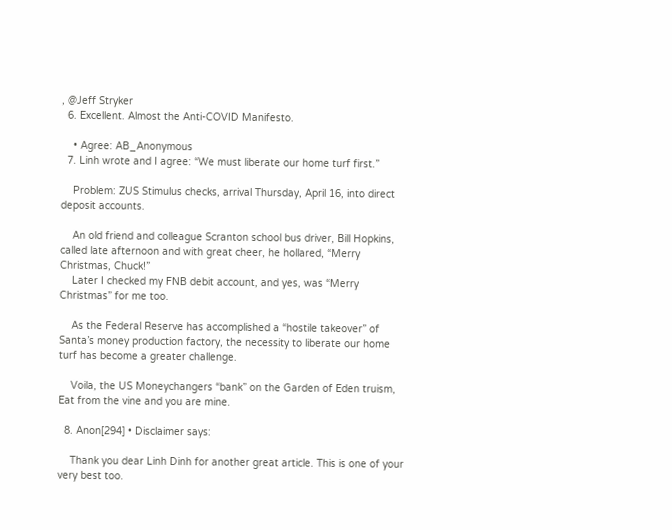, @Jeff Stryker
  6. Excellent. Almost the Anti-COVID Manifesto.

    • Agree: AB_Anonymous
  7. Linh wrote and I agree: “We must liberate our home turf first.”

    Problem: ZUS Stimulus checks, arrival Thursday, April 16, into direct deposit accounts.

    An old friend and colleague Scranton school bus driver, Bill Hopkins, called late afternoon and with great cheer, he hollared, “Merry Christmas, Chuck!”
    Later I checked my FNB debit account, and yes, was “Merry Christmas” for me too.

    As the Federal Reserve has accomplished a “hostile takeover” of Santa’s money production factory, the necessity to liberate our home turf has become a greater challenge.

    Voila, the US Moneychangers “bank” on the Garden of Eden truism, Eat from the vine and you are mine.

  8. Anon[294] • Disclaimer says:

    Thank you dear Linh Dinh for another great article. This is one of your very best too.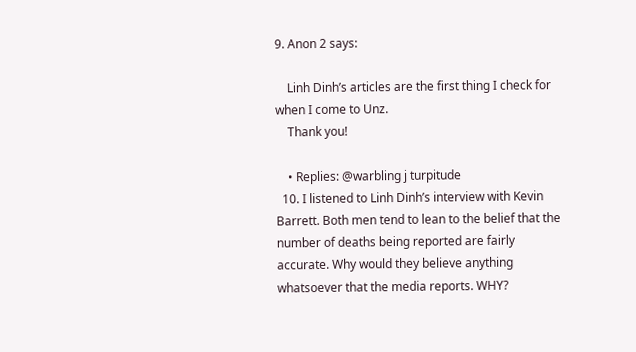9. Anon 2 says:

    Linh Dinh’s articles are the first thing I check for when I come to Unz.
    Thank you!

    • Replies: @warbling j turpitude
  10. I listened to Linh Dinh’s interview with Kevin Barrett. Both men tend to lean to the belief that the number of deaths being reported are fairly accurate. Why would they believe anything whatsoever that the media reports. WHY?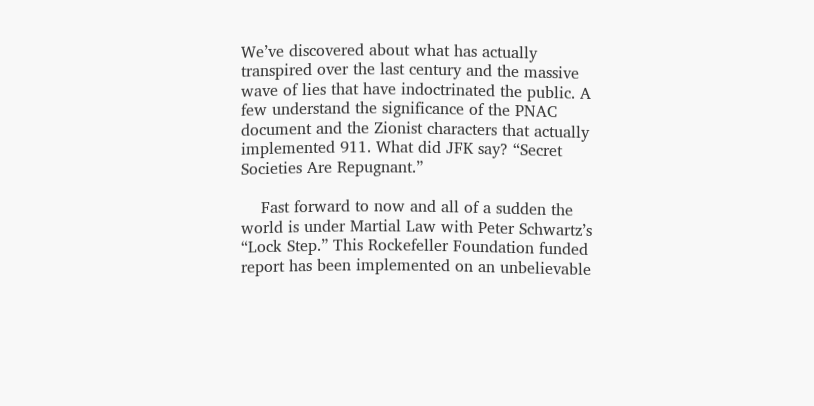We’ve discovered about what has actually transpired over the last century and the massive wave of lies that have indoctrinated the public. A few understand the significance of the PNAC document and the Zionist characters that actually implemented 911. What did JFK say? “Secret Societies Are Repugnant.”

    Fast forward to now and all of a sudden the world is under Martial Law with Peter Schwartz’s “Lock Step.” This Rockefeller Foundation funded report has been implemented on an unbelievable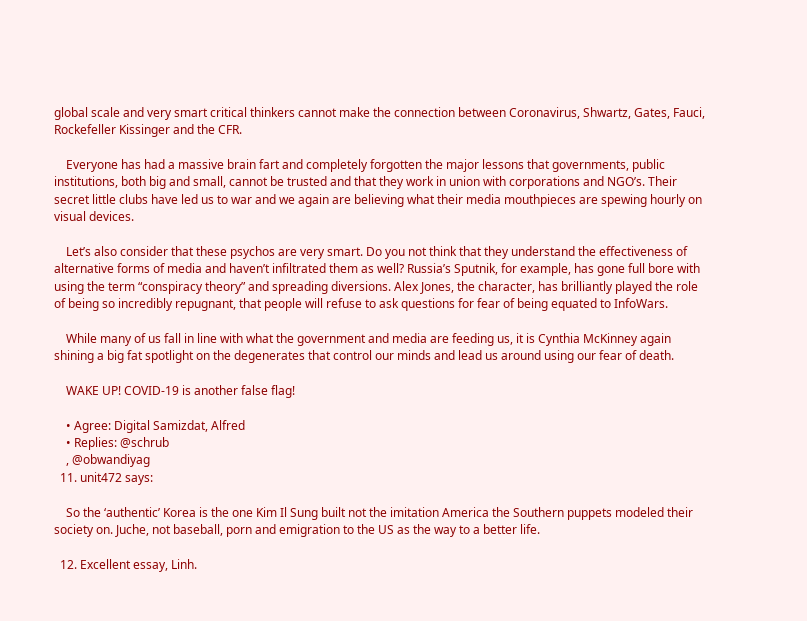global scale and very smart critical thinkers cannot make the connection between Coronavirus, Shwartz, Gates, Fauci, Rockefeller Kissinger and the CFR.

    Everyone has had a massive brain fart and completely forgotten the major lessons that governments, public institutions, both big and small, cannot be trusted and that they work in union with corporations and NGO’s. Their secret little clubs have led us to war and we again are believing what their media mouthpieces are spewing hourly on visual devices.

    Let’s also consider that these psychos are very smart. Do you not think that they understand the effectiveness of alternative forms of media and haven’t infiltrated them as well? Russia’s Sputnik, for example, has gone full bore with using the term “conspiracy theory” and spreading diversions. Alex Jones, the character, has brilliantly played the role of being so incredibly repugnant, that people will refuse to ask questions for fear of being equated to InfoWars.

    While many of us fall in line with what the government and media are feeding us, it is Cynthia McKinney again shining a big fat spotlight on the degenerates that control our minds and lead us around using our fear of death.

    WAKE UP! COVID-19 is another false flag!

    • Agree: Digital Samizdat, Alfred
    • Replies: @schrub
    , @obwandiyag
  11. unit472 says:

    So the ‘authentic’ Korea is the one Kim Il Sung built not the imitation America the Southern puppets modeled their society on. Juche, not baseball, porn and emigration to the US as the way to a better life.

  12. Excellent essay, Linh.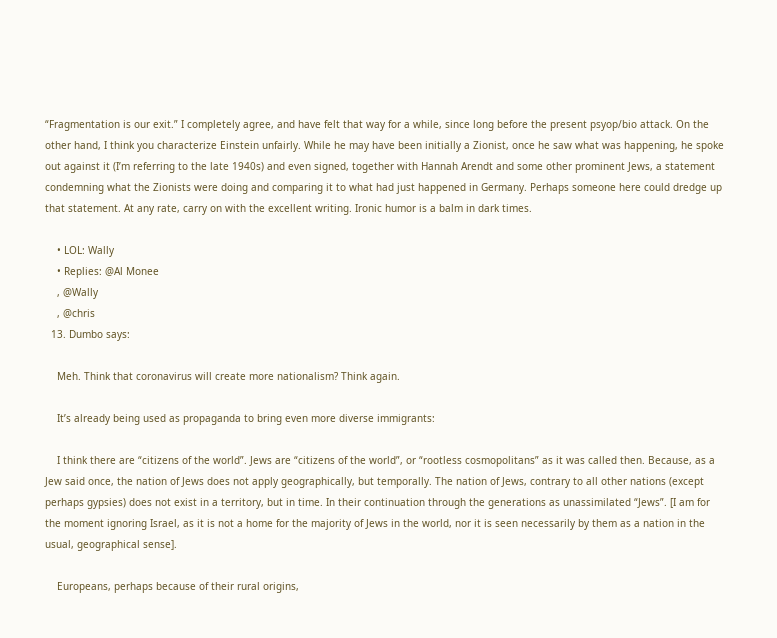“Fragmentation is our exit.” I completely agree, and have felt that way for a while, since long before the present psyop/bio attack. On the other hand, I think you characterize Einstein unfairly. While he may have been initially a Zionist, once he saw what was happening, he spoke out against it (I’m referring to the late 1940s) and even signed, together with Hannah Arendt and some other prominent Jews, a statement condemning what the Zionists were doing and comparing it to what had just happened in Germany. Perhaps someone here could dredge up that statement. At any rate, carry on with the excellent writing. Ironic humor is a balm in dark times.

    • LOL: Wally
    • Replies: @Al Monee
    , @Wally
    , @chris
  13. Dumbo says:

    Meh. Think that coronavirus will create more nationalism? Think again.

    It’s already being used as propaganda to bring even more diverse immigrants:

    I think there are “citizens of the world”. Jews are “citizens of the world”, or “rootless cosmopolitans” as it was called then. Because, as a Jew said once, the nation of Jews does not apply geographically, but temporally. The nation of Jews, contrary to all other nations (except perhaps gypsies) does not exist in a territory, but in time. In their continuation through the generations as unassimilated “Jews”. [I am for the moment ignoring Israel, as it is not a home for the majority of Jews in the world, nor it is seen necessarily by them as a nation in the usual, geographical sense].

    Europeans, perhaps because of their rural origins,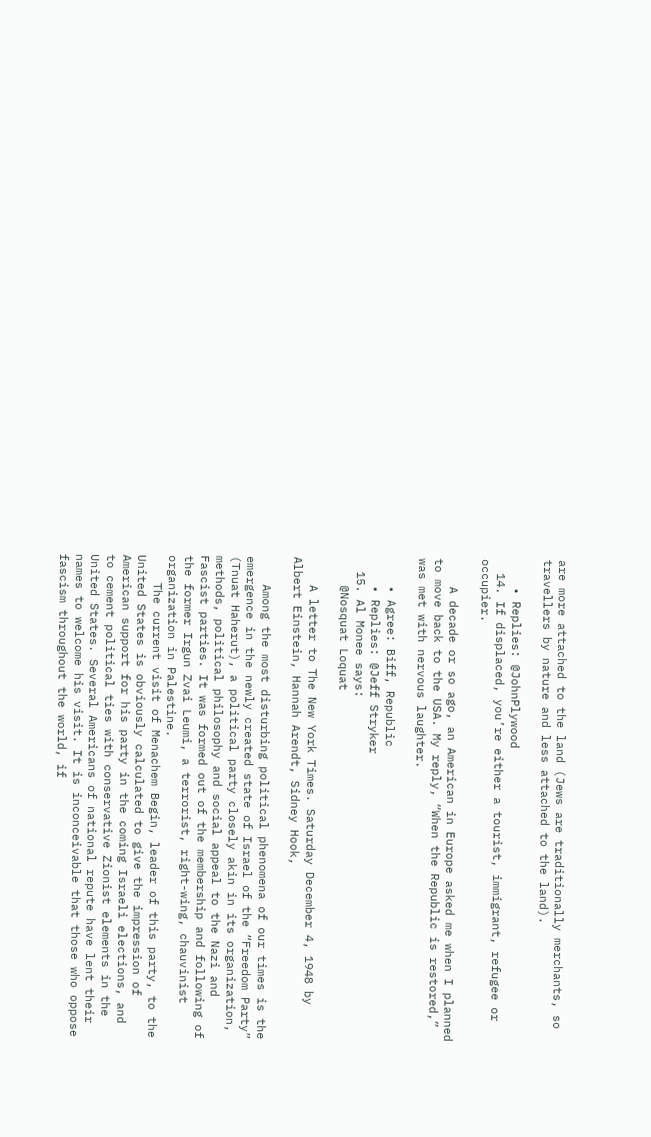are more attached to the land (Jews are traditionally merchants, so travellers by nature and less attached to the land).

    • Replies: @JohnPlywood
  14. If displaced, you’re either a tourist, immigrant, refugee or occupier.

    A decade or so ago, an American in Europe asked me when I planned to move back to the USA. My reply, “When the Republic is restored,” was met with nervous laughter.

    • Agree: Biff, Republic
    • Replies: @Jeff Stryker
  15. Al Monee says:
    @Nosquat Loquat

    A letter to The New York Times. Saturday December 4, 1948 by Albert Einstein, Hannah Arendt, Sidney Hook,

    Among the most disturbing political phenomena of our times is the emergence in the newly created state of Israel of the “Freedom Party” (Tnuat Haherut), a political party closely akin in its organization, methods, political philosophy and social appeal to the Nazi and Fascist parties. It was formed out of the membership and following of the former Irgun Zvai Leumi, a terrorist, right-wing, chauvinist organization in Palestine.
    The current visit of Menachem Begin, leader of this party, to the United States is obviously calculated to give the impression of American support for his party in the coming Israeli elections, and to cement political ties with conservative Zionist elements in the United States. Several Americans of national repute have lent their names to welcome his visit. It is inconceivable that those who oppose fascism throughout the world, if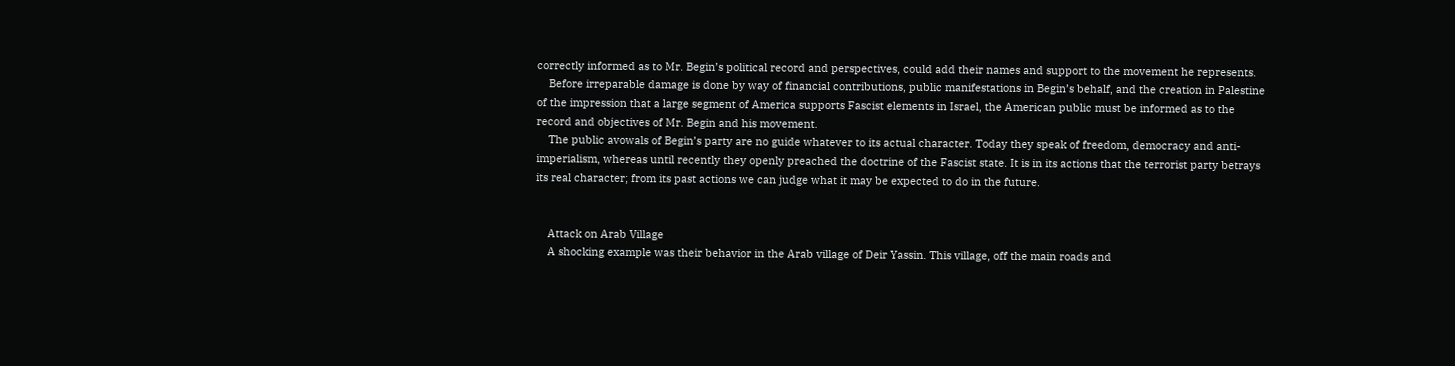correctly informed as to Mr. Begin’s political record and perspectives, could add their names and support to the movement he represents.
    Before irreparable damage is done by way of financial contributions, public manifestations in Begin’s behalf, and the creation in Palestine of the impression that a large segment of America supports Fascist elements in Israel, the American public must be informed as to the record and objectives of Mr. Begin and his movement.
    The public avowals of Begin’s party are no guide whatever to its actual character. Today they speak of freedom, democracy and anti-imperialism, whereas until recently they openly preached the doctrine of the Fascist state. It is in its actions that the terrorist party betrays its real character; from its past actions we can judge what it may be expected to do in the future.


    Attack on Arab Village
    A shocking example was their behavior in the Arab village of Deir Yassin. This village, off the main roads and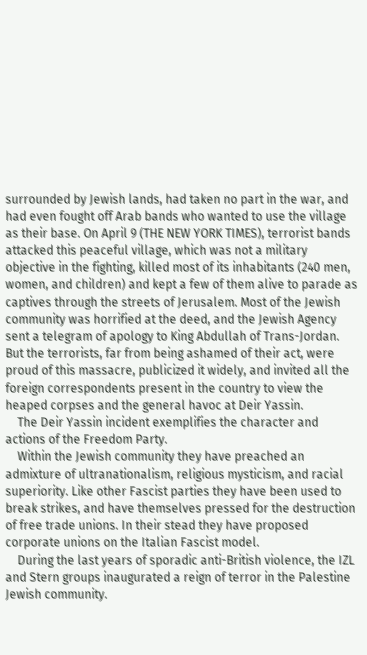surrounded by Jewish lands, had taken no part in the war, and had even fought off Arab bands who wanted to use the village as their base. On April 9 (THE NEW YORK TIMES), terrorist bands attacked this peaceful village, which was not a military objective in the fighting, killed most of its inhabitants (240 men, women, and children) and kept a few of them alive to parade as captives through the streets of Jerusalem. Most of the Jewish community was horrified at the deed, and the Jewish Agency sent a telegram of apology to King Abdullah of Trans-Jordan. But the terrorists, far from being ashamed of their act, were proud of this massacre, publicized it widely, and invited all the foreign correspondents present in the country to view the heaped corpses and the general havoc at Deir Yassin.
    The Deir Yassin incident exemplifies the character and actions of the Freedom Party.
    Within the Jewish community they have preached an admixture of ultranationalism, religious mysticism, and racial superiority. Like other Fascist parties they have been used to break strikes, and have themselves pressed for the destruction of free trade unions. In their stead they have proposed corporate unions on the Italian Fascist model.
    During the last years of sporadic anti-British violence, the IZL and Stern groups inaugurated a reign of terror in the Palestine Jewish community.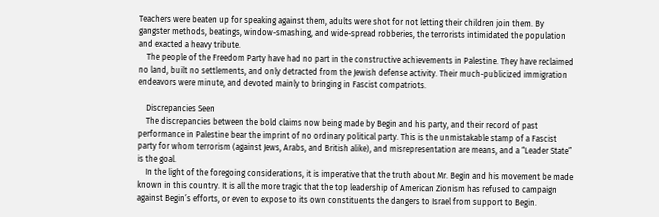Teachers were beaten up for speaking against them, adults were shot for not letting their children join them. By gangster methods, beatings, window-smashing, and wide-spread robberies, the terrorists intimidated the population and exacted a heavy tribute.
    The people of the Freedom Party have had no part in the constructive achievements in Palestine. They have reclaimed no land, built no settlements, and only detracted from the Jewish defense activity. Their much-publicized immigration endeavors were minute, and devoted mainly to bringing in Fascist compatriots.

    Discrepancies Seen
    The discrepancies between the bold claims now being made by Begin and his party, and their record of past performance in Palestine bear the imprint of no ordinary political party. This is the unmistakable stamp of a Fascist party for whom terrorism (against Jews, Arabs, and British alike), and misrepresentation are means, and a “Leader State” is the goal.
    In the light of the foregoing considerations, it is imperative that the truth about Mr. Begin and his movement be made known in this country. It is all the more tragic that the top leadership of American Zionism has refused to campaign against Begin’s efforts, or even to expose to its own constituents the dangers to Israel from support to Begin.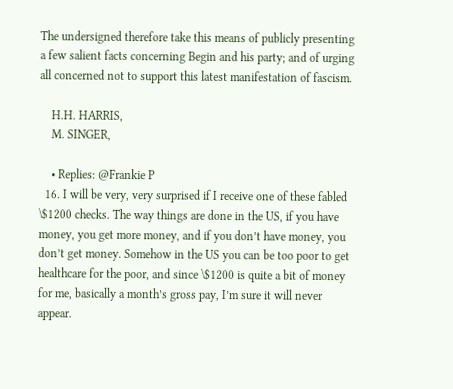The undersigned therefore take this means of publicly presenting a few salient facts concerning Begin and his party; and of urging all concerned not to support this latest manifestation of fascism.

    H.H. HARRIS,
    M. SINGER,

    • Replies: @Frankie P
  16. I will be very, very surprised if I receive one of these fabled \$1200 checks. The way things are done in the US, if you have money, you get more money, and if you don’t have money, you don’t get money. Somehow in the US you can be too poor to get healthcare for the poor, and since \$1200 is quite a bit of money for me, basically a month’s gross pay, I’m sure it will never appear.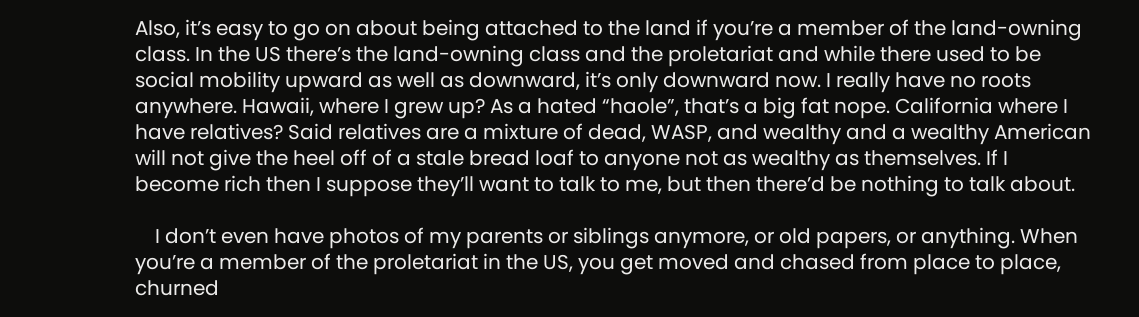Also, it’s easy to go on about being attached to the land if you’re a member of the land-owning class. In the US there’s the land-owning class and the proletariat and while there used to be social mobility upward as well as downward, it’s only downward now. I really have no roots anywhere. Hawaii, where I grew up? As a hated “haole”, that’s a big fat nope. California where I have relatives? Said relatives are a mixture of dead, WASP, and wealthy and a wealthy American will not give the heel off of a stale bread loaf to anyone not as wealthy as themselves. If I become rich then I suppose they’ll want to talk to me, but then there’d be nothing to talk about.

    I don’t even have photos of my parents or siblings anymore, or old papers, or anything. When you’re a member of the proletariat in the US, you get moved and chased from place to place, churned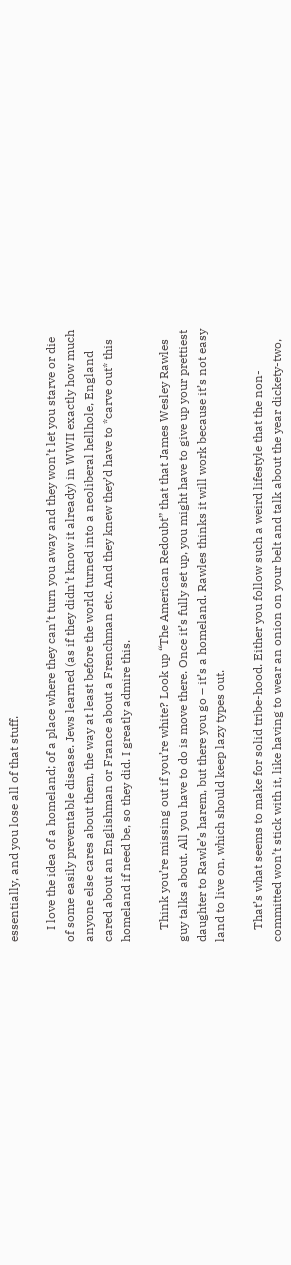essentially, and you lose all of that stuff.

    I love the idea of a homeland; of a place where they can’t turn you away and they won’t let you starve or die of some easily preventable disease. Jews learned (as if they didn’t know it already) in WWII exactly how much anyone else cares about them, the way at least before the world turned into a neoliberal hellhole, England cared about an Englishman or France about a Frenchman etc. And they knew they’d have to *carve out* this homeland if need be, so they did. I greatly admire this.

    Think you’re missing out if you’re white? Look up “The American Redoubt” that that James Wesley Rawles guy talks about. All you have to do is move there. Once it’s fully set up, you might have to give up your prettiest daughter to Rawle’s harem, but there you go – it’s a homeland. Rawles thinks it will work because it’s not easy land to live on, which should keep lazy types out.

    That’s what seems to make for solid tribe-hood. Either you follow such a weird lifestyle that the non-committed won’t stick with it, like having to wear an onion on your belt and talk about the year dickety-two,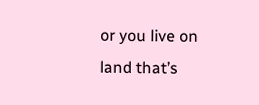or you live on land that’s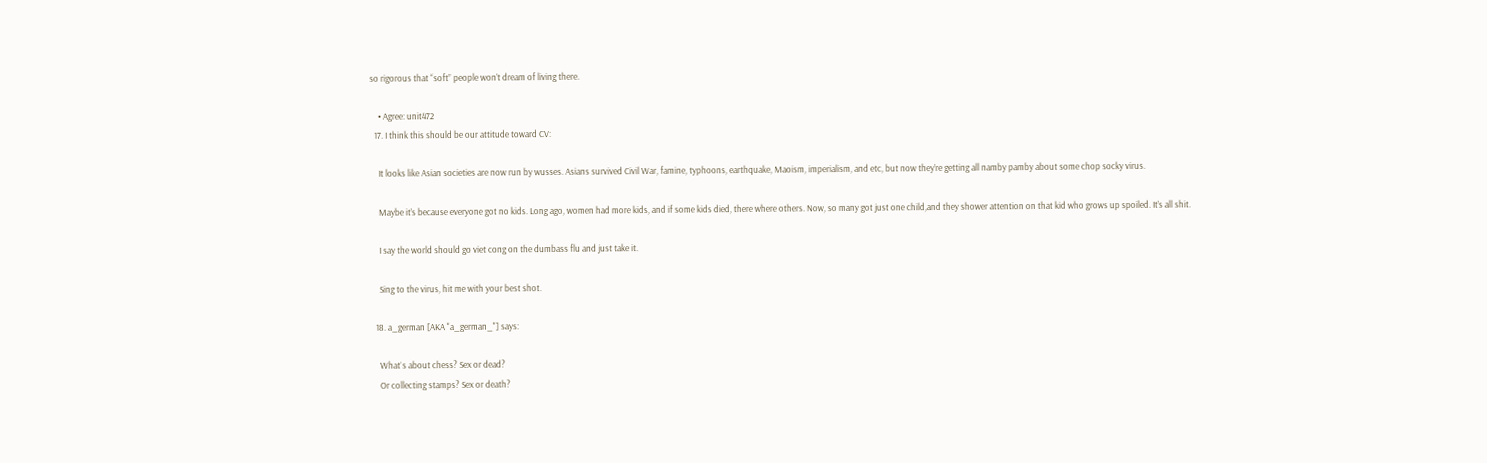so rigorous that “soft” people won’t dream of living there.

    • Agree: unit472
  17. I think this should be our attitude toward CV:

    It looks like Asian societies are now run by wusses. Asians survived Civil War, famine, typhoons, earthquake, Maoism, imperialism, and etc, but now they’re getting all namby pamby about some chop socky virus.

    Maybe it’s because everyone got no kids. Long ago, women had more kids, and if some kids died, there where others. Now, so many got just one child,and they shower attention on that kid who grows up spoiled. It’s all shit.

    I say the world should go viet cong on the dumbass flu and just take it.

    Sing to the virus, hit me with your best shot.

  18. a_german [AKA "a_german_"] says:

    What`s about chess? Sex or dead?
    Or collecting stamps? Sex or death?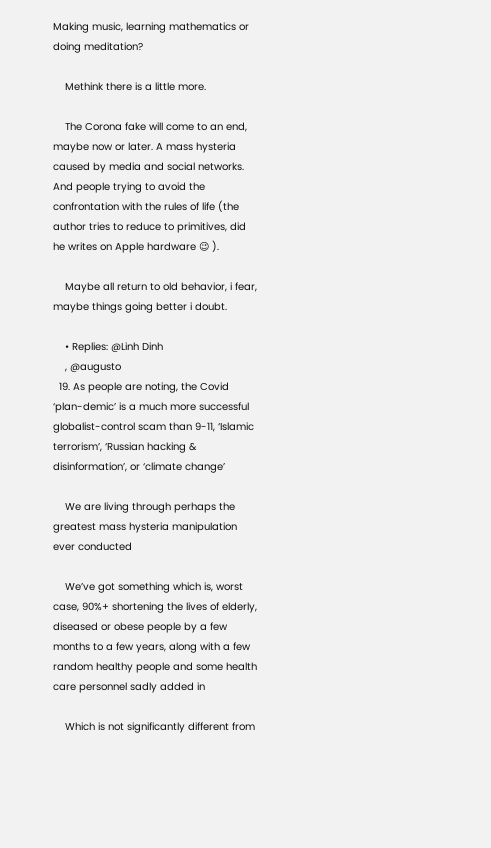Making music, learning mathematics or doing meditation?

    Methink there is a little more.

    The Corona fake will come to an end, maybe now or later. A mass hysteria caused by media and social networks. And people trying to avoid the confrontation with the rules of life (the author tries to reduce to primitives, did he writes on Apple hardware 😉 ).

    Maybe all return to old behavior, i fear, maybe things going better i doubt.

    • Replies: @Linh Dinh
    , @augusto
  19. As people are noting, the Covid ‘plan-demic’ is a much more successful globalist-control scam than 9-11, ‘Islamic terrorism’, ‘Russian hacking & disinformation’, or ‘climate change’

    We are living through perhaps the greatest mass hysteria manipulation ever conducted

    We’ve got something which is, worst case, 90%+ shortening the lives of elderly, diseased or obese people by a few months to a few years, along with a few random healthy people and some health care personnel sadly added in

    Which is not significantly different from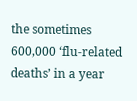the sometimes 600,000 ‘flu-related deaths’ in a year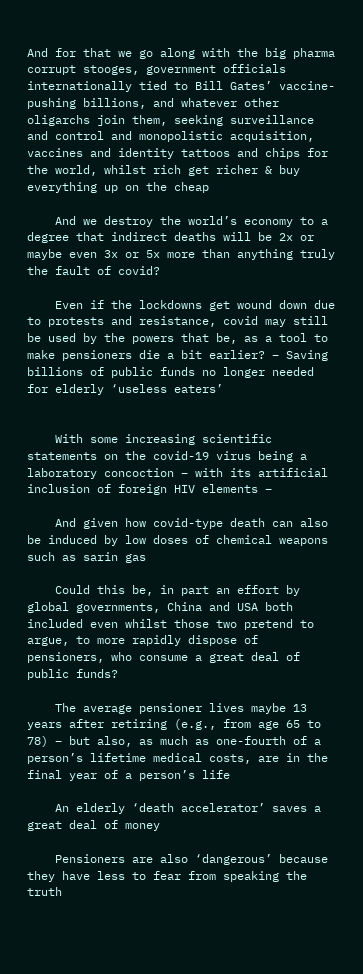And for that we go along with the big pharma corrupt stooges, government officials internationally tied to Bill Gates’ vaccine-pushing billions, and whatever other oligarchs join them, seeking surveillance and control and monopolistic acquisition, vaccines and identity tattoos and chips for the world, whilst rich get richer & buy everything up on the cheap

    And we destroy the world’s economy to a degree that indirect deaths will be 2x or maybe even 3x or 5x more than anything truly the fault of covid?

    Even if the lockdowns get wound down due to protests and resistance, covid may still be used by the powers that be, as a tool to make pensioners die a bit earlier? – Saving billions of public funds no longer needed for elderly ‘useless eaters’


    With some increasing scientific statements on the covid-19 virus being a laboratory concoction – with its artificial inclusion of foreign HIV elements –

    And given how covid-type death can also be induced by low doses of chemical weapons such as sarin gas

    Could this be, in part an effort by global governments, China and USA both included even whilst those two pretend to argue, to more rapidly dispose of pensioners, who consume a great deal of public funds?

    The average pensioner lives maybe 13 years after retiring (e.g., from age 65 to 78) – but also, as much as one-fourth of a person’s lifetime medical costs, are in the final year of a person’s life

    An elderly ‘death accelerator’ saves a great deal of money

    Pensioners are also ‘dangerous’ because they have less to fear from speaking the truth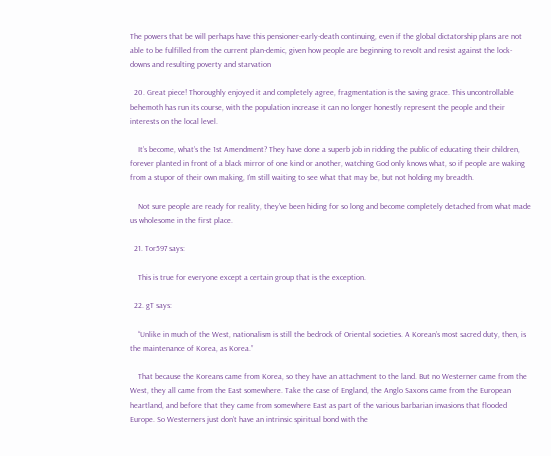The powers that be will perhaps have this pensioner-early-death continuing, even if the global dictatorship plans are not able to be fulfilled from the current plan-demic, given how people are beginning to revolt and resist against the lock-downs and resulting poverty and starvation

  20. Great piece! Thoroughly enjoyed it and completely agree, fragmentation is the saving grace. This uncontrollable behemoth has run its course, with the population increase it can no longer honestly represent the people and their interests on the local level.

    It’s become, what’s the 1st Amendment? They have done a superb job in ridding the public of educating their children, forever planted in front of a black mirror of one kind or another, watching God only knows what, so if people are waking from a stupor of their own making, I’m still waiting to see what that may be, but not holding my breadth.

    Not sure people are ready for reality, they’ve been hiding for so long and become completely detached from what made us wholesome in the first place.

  21. Tor597 says:

    This is true for everyone except a certain group that is the exception.

  22. gT says:

    “Unlike in much of the West, nationalism is still the bedrock of Oriental societies. A Korean’s most sacred duty, then, is the maintenance of Korea, as Korea.”

    That because the Koreans came from Korea, so they have an attachment to the land. But no Westerner came from the West, they all came from the East somewhere. Take the case of England, the Anglo Saxons came from the European heartland, and before that they came from somewhere East as part of the various barbarian invasions that flooded Europe. So Westerners just don’t have an intrinsic spiritual bond with the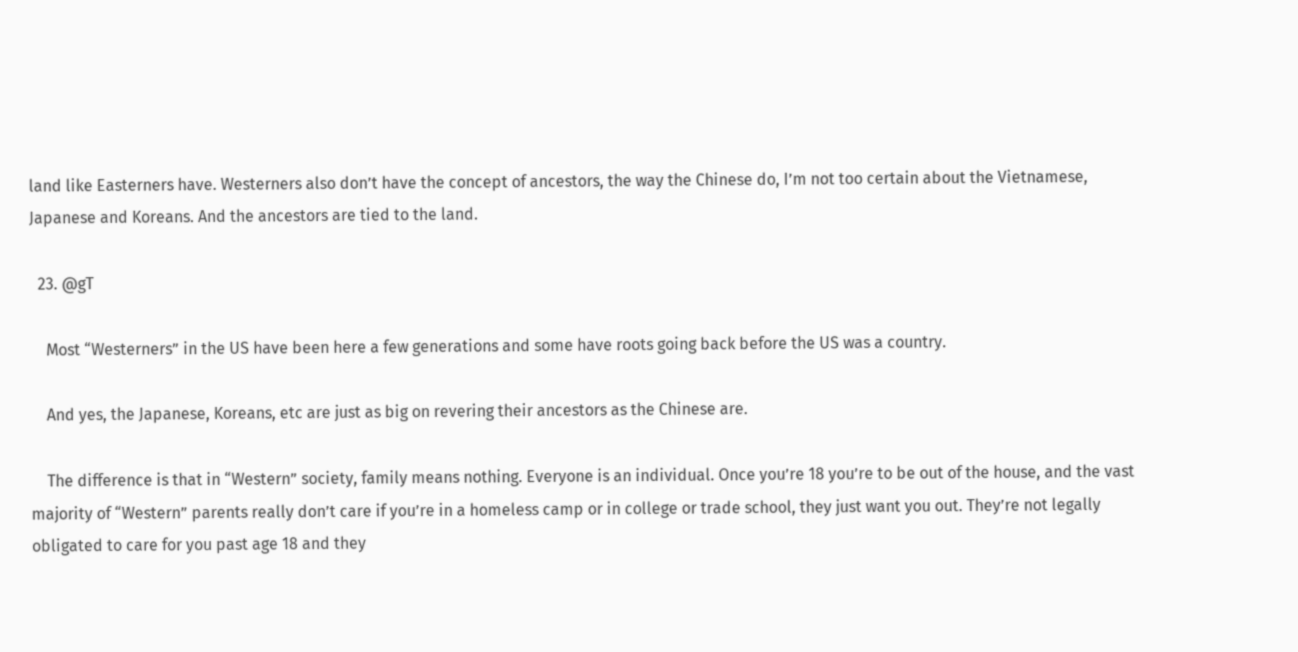land like Easterners have. Westerners also don’t have the concept of ancestors, the way the Chinese do, I’m not too certain about the Vietnamese, Japanese and Koreans. And the ancestors are tied to the land.

  23. @gT

    Most “Westerners” in the US have been here a few generations and some have roots going back before the US was a country.

    And yes, the Japanese, Koreans, etc are just as big on revering their ancestors as the Chinese are.

    The difference is that in “Western” society, family means nothing. Everyone is an individual. Once you’re 18 you’re to be out of the house, and the vast majority of “Western” parents really don’t care if you’re in a homeless camp or in college or trade school, they just want you out. They’re not legally obligated to care for you past age 18 and they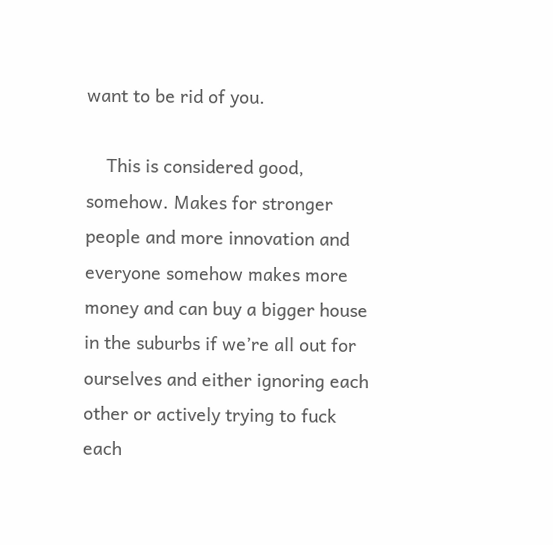want to be rid of you.

    This is considered good, somehow. Makes for stronger people and more innovation and everyone somehow makes more money and can buy a bigger house in the suburbs if we’re all out for ourselves and either ignoring each other or actively trying to fuck each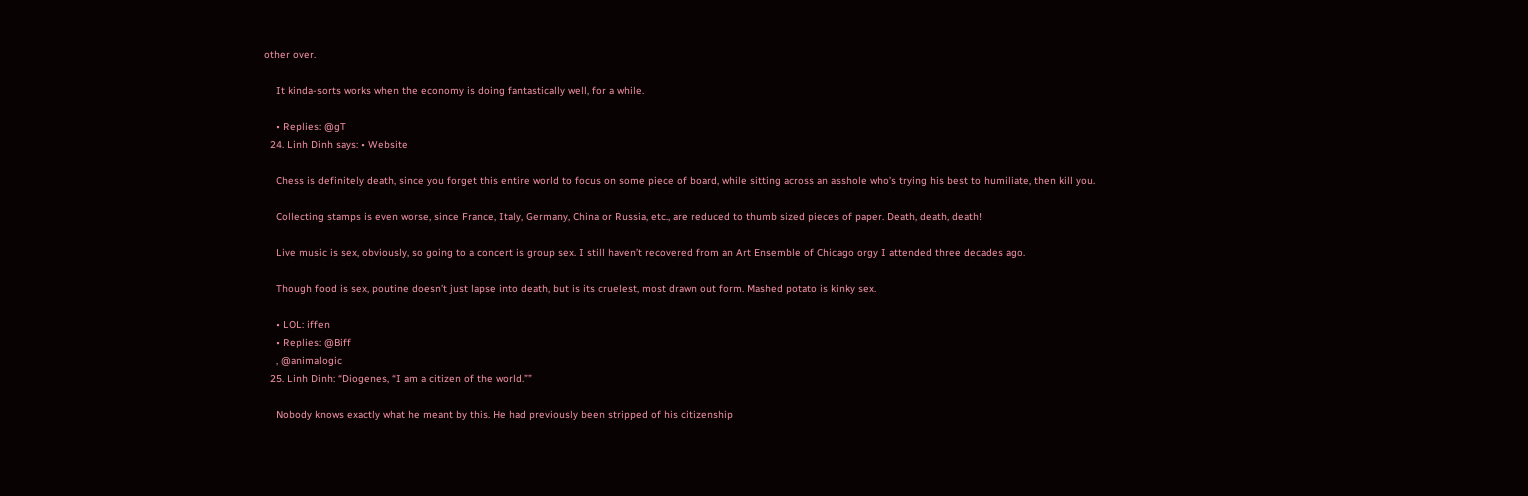other over.

    It kinda-sorts works when the economy is doing fantastically well, for a while.

    • Replies: @gT
  24. Linh Dinh says: • Website

    Chess is definitely death, since you forget this entire world to focus on some piece of board, while sitting across an asshole who’s trying his best to humiliate, then kill you.

    Collecting stamps is even worse, since France, Italy, Germany, China or Russia, etc., are reduced to thumb sized pieces of paper. Death, death, death!

    Live music is sex, obviously, so going to a concert is group sex. I still haven’t recovered from an Art Ensemble of Chicago orgy I attended three decades ago.

    Though food is sex, poutine doesn’t just lapse into death, but is its cruelest, most drawn out form. Mashed potato is kinky sex.

    • LOL: iffen
    • Replies: @Biff
    , @animalogic
  25. Linh Dinh: “Diogenes, “I am a citizen of the world.””

    Nobody knows exactly what he meant by this. He had previously been stripped of his citizenship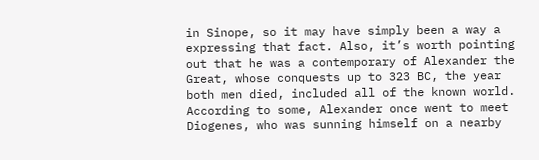in Sinope, so it may have simply been a way a expressing that fact. Also, it’s worth pointing out that he was a contemporary of Alexander the Great, whose conquests up to 323 BC, the year both men died, included all of the known world. According to some, Alexander once went to meet Diogenes, who was sunning himself on a nearby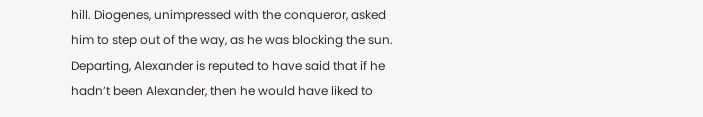hill. Diogenes, unimpressed with the conqueror, asked him to step out of the way, as he was blocking the sun. Departing, Alexander is reputed to have said that if he hadn’t been Alexander, then he would have liked to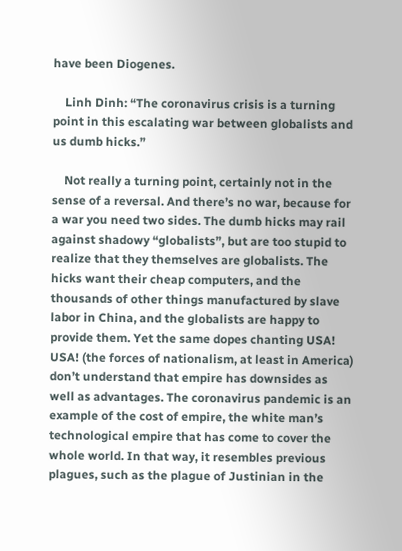have been Diogenes.

    Linh Dinh: “The coronavirus crisis is a turning point in this escalating war between globalists and us dumb hicks.”

    Not really a turning point, certainly not in the sense of a reversal. And there’s no war, because for a war you need two sides. The dumb hicks may rail against shadowy “globalists”, but are too stupid to realize that they themselves are globalists. The hicks want their cheap computers, and the thousands of other things manufactured by slave labor in China, and the globalists are happy to provide them. Yet the same dopes chanting USA! USA! (the forces of nationalism, at least in America) don’t understand that empire has downsides as well as advantages. The coronavirus pandemic is an example of the cost of empire, the white man’s technological empire that has come to cover the whole world. In that way, it resembles previous plagues, such as the plague of Justinian in the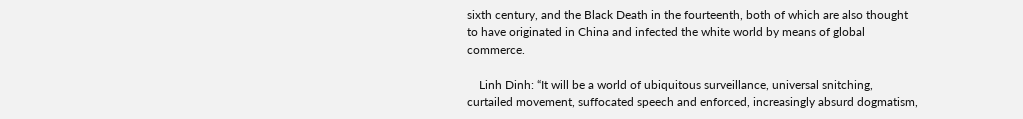sixth century, and the Black Death in the fourteenth, both of which are also thought to have originated in China and infected the white world by means of global commerce.

    Linh Dinh: “It will be a world of ubiquitous surveillance, universal snitching, curtailed movement, suffocated speech and enforced, increasingly absurd dogmatism,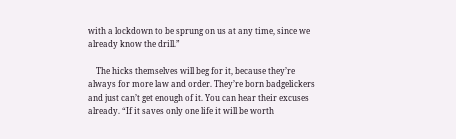with a lockdown to be sprung on us at any time, since we already know the drill.”

    The hicks themselves will beg for it, because they’re always for more law and order. They’re born badgelickers and just can’t get enough of it. You can hear their excuses already. “If it saves only one life it will be worth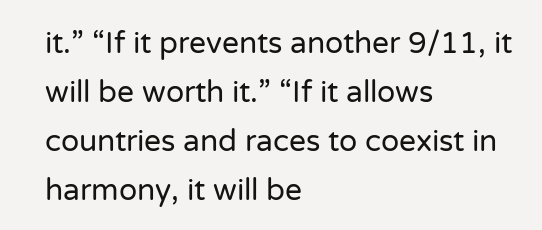it.” “If it prevents another 9/11, it will be worth it.” “If it allows countries and races to coexist in harmony, it will be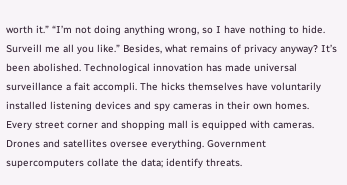worth it.” “I’m not doing anything wrong, so I have nothing to hide. Surveill me all you like.” Besides, what remains of privacy anyway? It’s been abolished. Technological innovation has made universal surveillance a fait accompli. The hicks themselves have voluntarily installed listening devices and spy cameras in their own homes. Every street corner and shopping mall is equipped with cameras. Drones and satellites oversee everything. Government supercomputers collate the data; identify threats.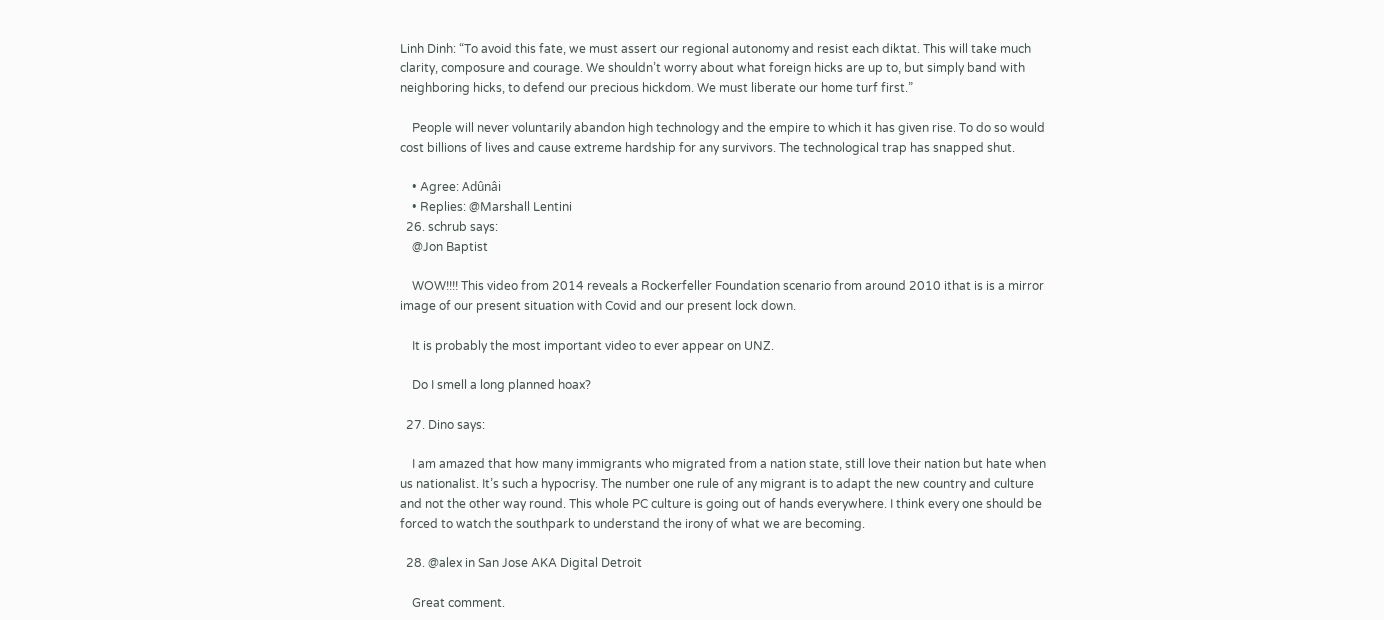Linh Dinh: “To avoid this fate, we must assert our regional autonomy and resist each diktat. This will take much clarity, composure and courage. We shouldn’t worry about what foreign hicks are up to, but simply band with neighboring hicks, to defend our precious hickdom. We must liberate our home turf first.”

    People will never voluntarily abandon high technology and the empire to which it has given rise. To do so would cost billions of lives and cause extreme hardship for any survivors. The technological trap has snapped shut.

    • Agree: Adûnâi
    • Replies: @Marshall Lentini
  26. schrub says:
    @Jon Baptist

    WOW!!!! This video from 2014 reveals a Rockerfeller Foundation scenario from around 2010 ithat is is a mirror image of our present situation with Covid and our present lock down.

    It is probably the most important video to ever appear on UNZ.

    Do I smell a long planned hoax?

  27. Dino says:

    I am amazed that how many immigrants who migrated from a nation state, still love their nation but hate when us nationalist. It’s such a hypocrisy. The number one rule of any migrant is to adapt the new country and culture and not the other way round. This whole PC culture is going out of hands everywhere. I think every one should be forced to watch the southpark to understand the irony of what we are becoming.

  28. @alex in San Jose AKA Digital Detroit

    Great comment.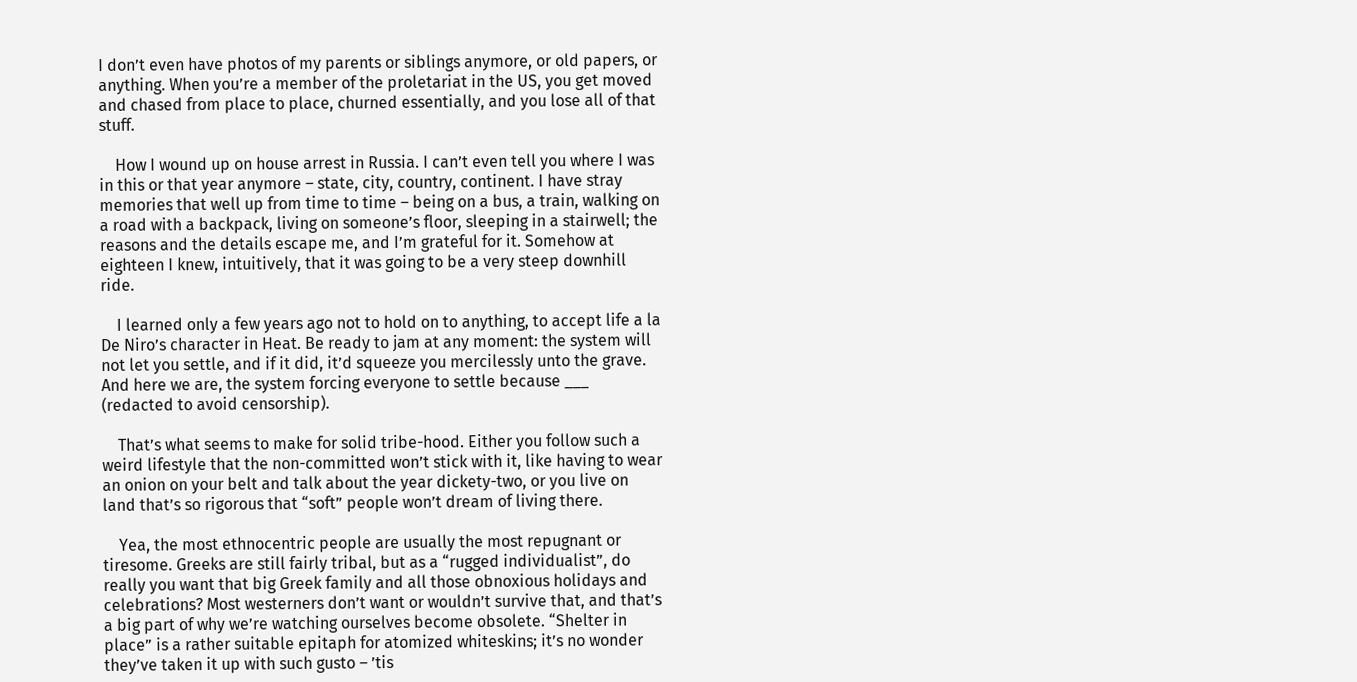I don’t even have photos of my parents or siblings anymore, or old papers, or anything. When you’re a member of the proletariat in the US, you get moved and chased from place to place, churned essentially, and you lose all of that stuff.

    How I wound up on house arrest in Russia. I can’t even tell you where I was in this or that year anymore – state, city, country, continent. I have stray memories that well up from time to time – being on a bus, a train, walking on a road with a backpack, living on someone’s floor, sleeping in a stairwell; the reasons and the details escape me, and I’m grateful for it. Somehow at eighteen I knew, intuitively, that it was going to be a very steep downhill ride.

    I learned only a few years ago not to hold on to anything, to accept life a la De Niro’s character in Heat. Be ready to jam at any moment: the system will not let you settle, and if it did, it’d squeeze you mercilessly unto the grave. And here we are, the system forcing everyone to settle because ___ (redacted to avoid censorship).

    That’s what seems to make for solid tribe-hood. Either you follow such a weird lifestyle that the non-committed won’t stick with it, like having to wear an onion on your belt and talk about the year dickety-two, or you live on land that’s so rigorous that “soft” people won’t dream of living there.

    Yea, the most ethnocentric people are usually the most repugnant or tiresome. Greeks are still fairly tribal, but as a “rugged individualist”, do really you want that big Greek family and all those obnoxious holidays and celebrations? Most westerners don’t want or wouldn’t survive that, and that’s a big part of why we’re watching ourselves become obsolete. “Shelter in place” is a rather suitable epitaph for atomized whiteskins; it’s no wonder they’ve taken it up with such gusto – ’tis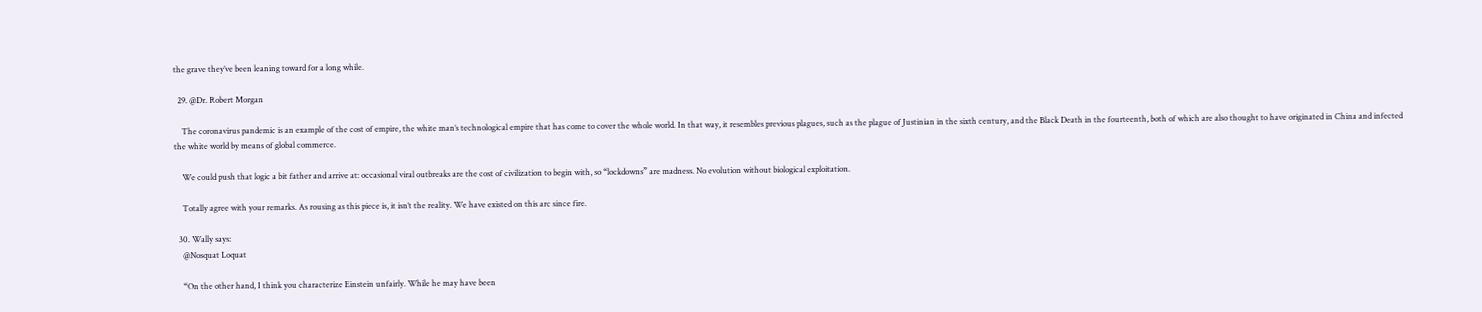the grave they’ve been leaning toward for a long while.

  29. @Dr. Robert Morgan

    The coronavirus pandemic is an example of the cost of empire, the white man’s technological empire that has come to cover the whole world. In that way, it resembles previous plagues, such as the plague of Justinian in the sixth century, and the Black Death in the fourteenth, both of which are also thought to have originated in China and infected the white world by means of global commerce.

    We could push that logic a bit father and arrive at: occasional viral outbreaks are the cost of civilization to begin with, so “lockdowns” are madness. No evolution without biological exploitation.

    Totally agree with your remarks. As rousing as this piece is, it isn’t the reality. We have existed on this arc since fire.

  30. Wally says:
    @Nosquat Loquat

    “On the other hand, I think you characterize Einstein unfairly. While he may have been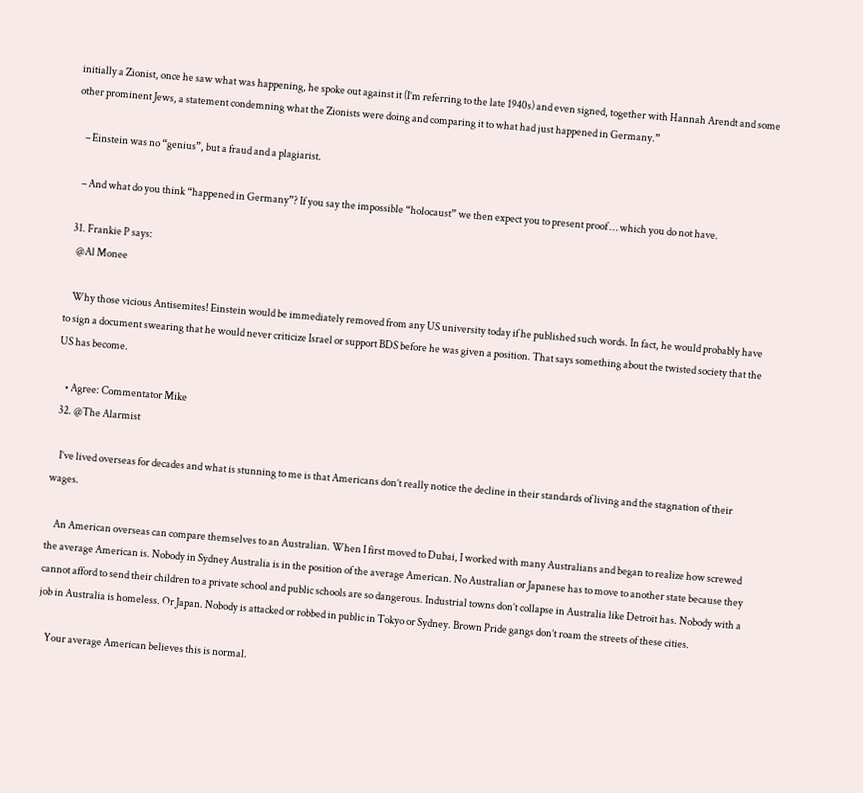initially a Zionist, once he saw what was happening, he spoke out against it (I’m referring to the late 1940s) and even signed, together with Hannah Arendt and some other prominent Jews, a statement condemning what the Zionists were doing and comparing it to what had just happened in Germany.”

    – Einstein was no “genius”, but a fraud and a plagiarist.

    – And what do you think “happened in Germany”? If you say the impossible “holocaust” we then expect you to present proof … which you do not have.

  31. Frankie P says:
    @Al Monee

    Why those vicious Antisemites! Einstein would be immediately removed from any US university today if he published such words. In fact, he would probably have to sign a document swearing that he would never criticize Israel or support BDS before he was given a position. That says something about the twisted society that the US has become.

    • Agree: Commentator Mike
  32. @The Alarmist

    I’ve lived overseas for decades and what is stunning to me is that Americans don’t really notice the decline in their standards of living and the stagnation of their wages.

    An American overseas can compare themselves to an Australian. When I first moved to Dubai, I worked with many Australians and began to realize how screwed the average American is. Nobody in Sydney Australia is in the position of the average American. No Australian or Japanese has to move to another state because they cannot afford to send their children to a private school and public schools are so dangerous. Industrial towns don’t collapse in Australia like Detroit has. Nobody with a job in Australia is homeless. Or Japan. Nobody is attacked or robbed in public in Tokyo or Sydney. Brown Pride gangs don’t roam the streets of these cities.

    Your average American believes this is normal.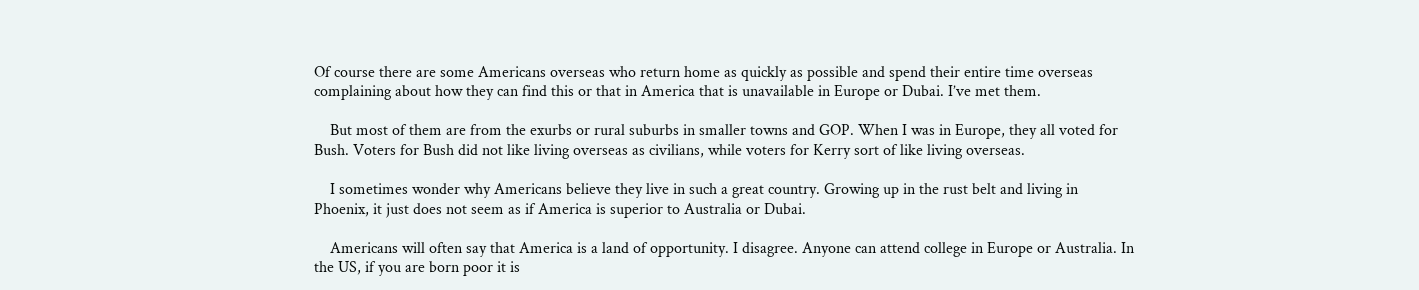Of course there are some Americans overseas who return home as quickly as possible and spend their entire time overseas complaining about how they can find this or that in America that is unavailable in Europe or Dubai. I’ve met them.

    But most of them are from the exurbs or rural suburbs in smaller towns and GOP. When I was in Europe, they all voted for Bush. Voters for Bush did not like living overseas as civilians, while voters for Kerry sort of like living overseas.

    I sometimes wonder why Americans believe they live in such a great country. Growing up in the rust belt and living in Phoenix, it just does not seem as if America is superior to Australia or Dubai.

    Americans will often say that America is a land of opportunity. I disagree. Anyone can attend college in Europe or Australia. In the US, if you are born poor it is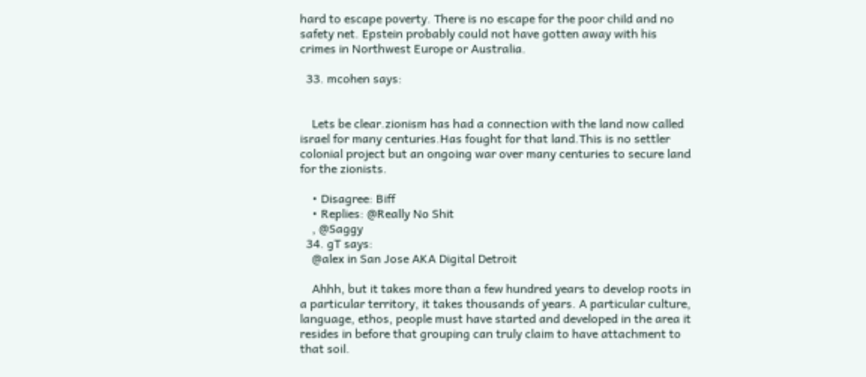hard to escape poverty. There is no escape for the poor child and no safety net. Epstein probably could not have gotten away with his crimes in Northwest Europe or Australia.

  33. mcohen says:


    Lets be clear.zionism has had a connection with the land now called israel for many centuries.Has fought for that land.This is no settler colonial project but an ongoing war over many centuries to secure land for the zionists.

    • Disagree: Biff
    • Replies: @Really No Shit
    , @Saggy
  34. gT says:
    @alex in San Jose AKA Digital Detroit

    Ahhh, but it takes more than a few hundred years to develop roots in a particular territory, it takes thousands of years. A particular culture, language, ethos, people must have started and developed in the area it resides in before that grouping can truly claim to have attachment to that soil.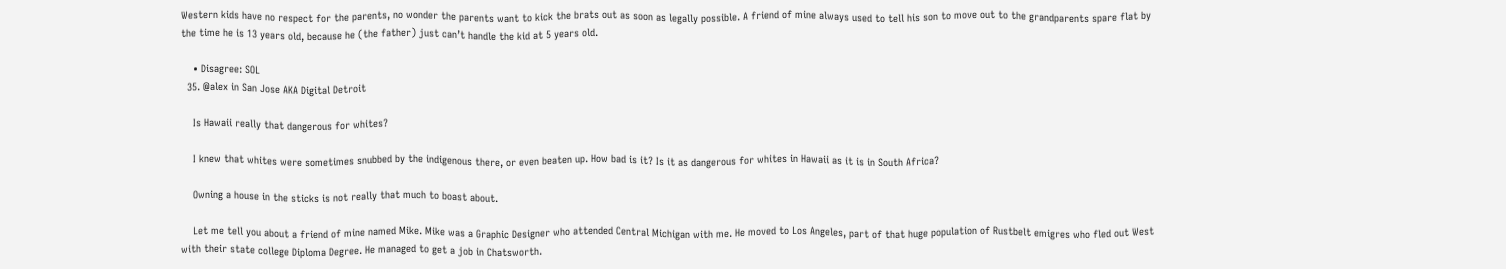Western kids have no respect for the parents, no wonder the parents want to kick the brats out as soon as legally possible. A friend of mine always used to tell his son to move out to the grandparents spare flat by the time he is 13 years old, because he (the father) just can’t handle the kid at 5 years old.

    • Disagree: SOL
  35. @alex in San Jose AKA Digital Detroit

    Is Hawaii really that dangerous for whites?

    I knew that whites were sometimes snubbed by the indigenous there, or even beaten up. How bad is it? Is it as dangerous for whites in Hawaii as it is in South Africa?

    Owning a house in the sticks is not really that much to boast about.

    Let me tell you about a friend of mine named Mike. Mike was a Graphic Designer who attended Central Michigan with me. He moved to Los Angeles, part of that huge population of Rustbelt emigres who fled out West with their state college Diploma Degree. He managed to get a job in Chatsworth.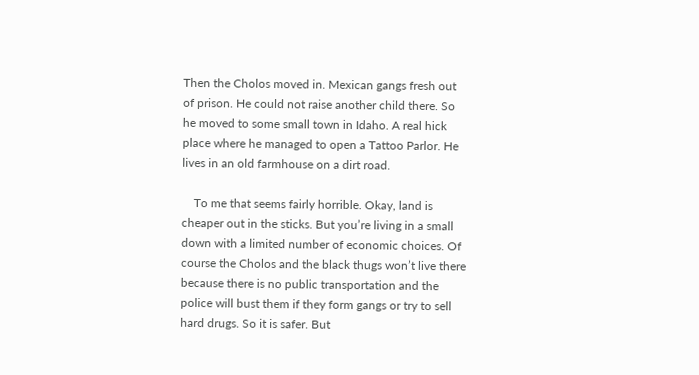Then the Cholos moved in. Mexican gangs fresh out of prison. He could not raise another child there. So he moved to some small town in Idaho. A real hick place where he managed to open a Tattoo Parlor. He lives in an old farmhouse on a dirt road.

    To me that seems fairly horrible. Okay, land is cheaper out in the sticks. But you’re living in a small down with a limited number of economic choices. Of course the Cholos and the black thugs won’t live there because there is no public transportation and the police will bust them if they form gangs or try to sell hard drugs. So it is safer. But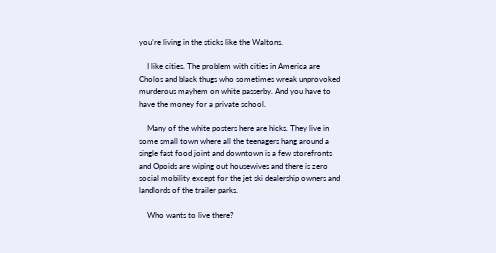you’re living in the sticks like the Waltons.

    I like cities. The problem with cities in America are Cholos and black thugs who sometimes wreak unprovoked murderous mayhem on white passerby. And you have to have the money for a private school.

    Many of the white posters here are hicks. They live in some small town where all the teenagers hang around a single fast food joint and downtown is a few storefronts and Opoids are wiping out housewives and there is zero social mobility except for the jet ski dealership owners and landlords of the trailer parks.

    Who wants to live there?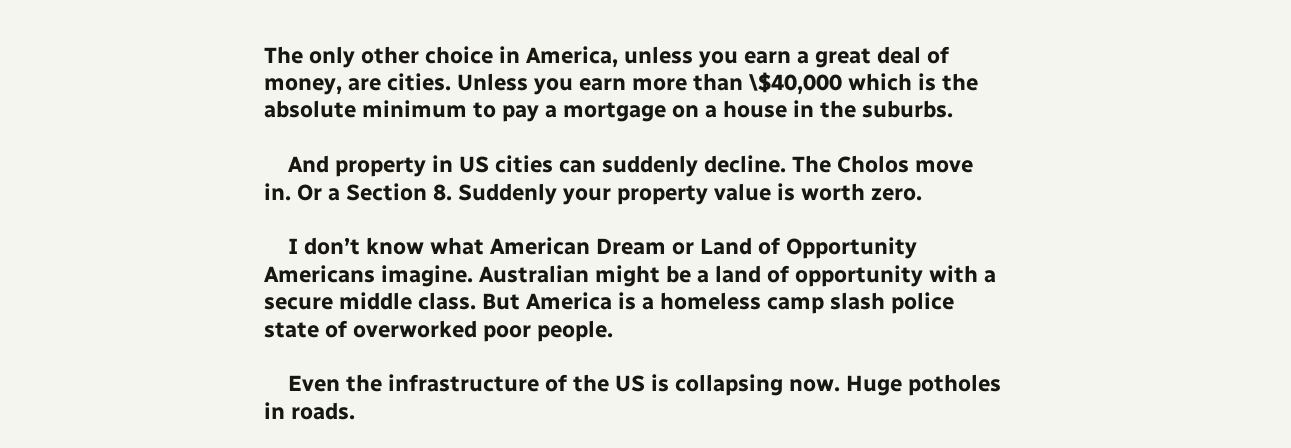The only other choice in America, unless you earn a great deal of money, are cities. Unless you earn more than \$40,000 which is the absolute minimum to pay a mortgage on a house in the suburbs.

    And property in US cities can suddenly decline. The Cholos move in. Or a Section 8. Suddenly your property value is worth zero.

    I don’t know what American Dream or Land of Opportunity Americans imagine. Australian might be a land of opportunity with a secure middle class. But America is a homeless camp slash police state of overworked poor people.

    Even the infrastructure of the US is collapsing now. Huge potholes in roads.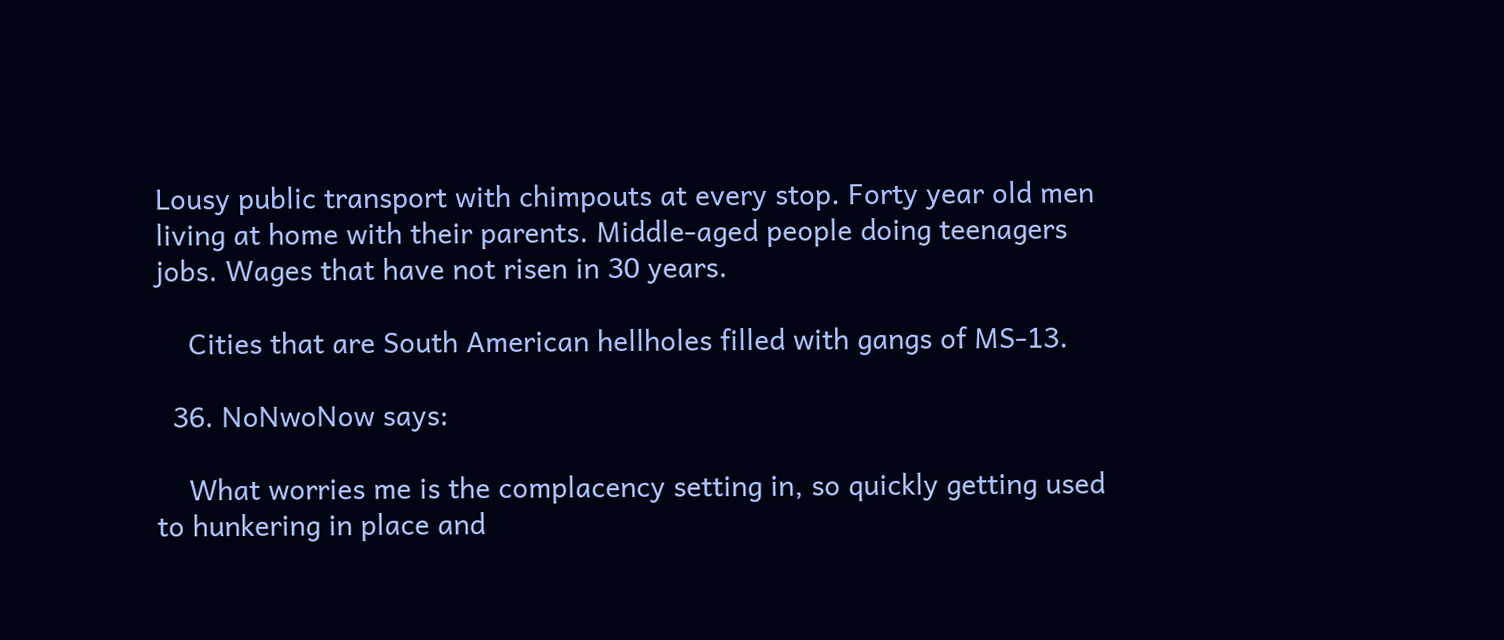Lousy public transport with chimpouts at every stop. Forty year old men living at home with their parents. Middle-aged people doing teenagers jobs. Wages that have not risen in 30 years.

    Cities that are South American hellholes filled with gangs of MS-13.

  36. NoNwoNow says:

    What worries me is the complacency setting in, so quickly getting used to hunkering in place and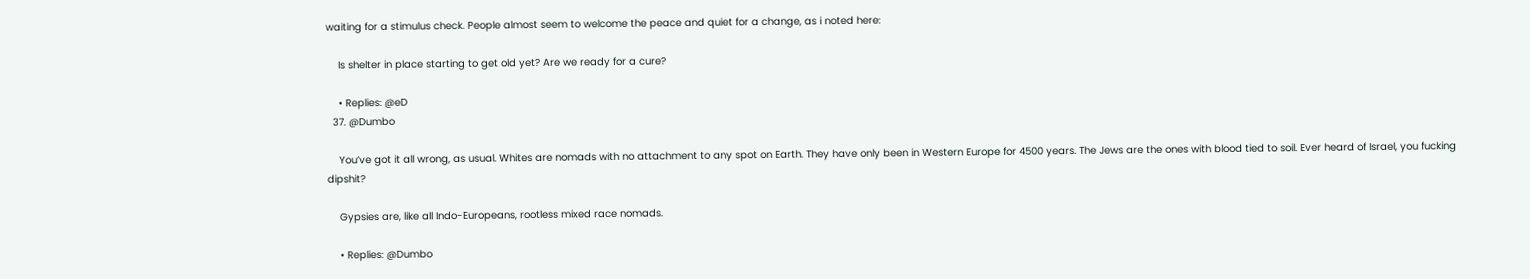waiting for a stimulus check. People almost seem to welcome the peace and quiet for a change, as i noted here:

    Is shelter in place starting to get old yet? Are we ready for a cure?

    • Replies: @eD
  37. @Dumbo

    You’ve got it all wrong, as usual. Whites are nomads with no attachment to any spot on Earth. They have only been in Western Europe for 4500 years. The Jews are the ones with blood tied to soil. Ever heard of Israel, you fucking dipshit?

    Gypsies are, like all Indo-Europeans, rootless mixed race nomads.

    • Replies: @Dumbo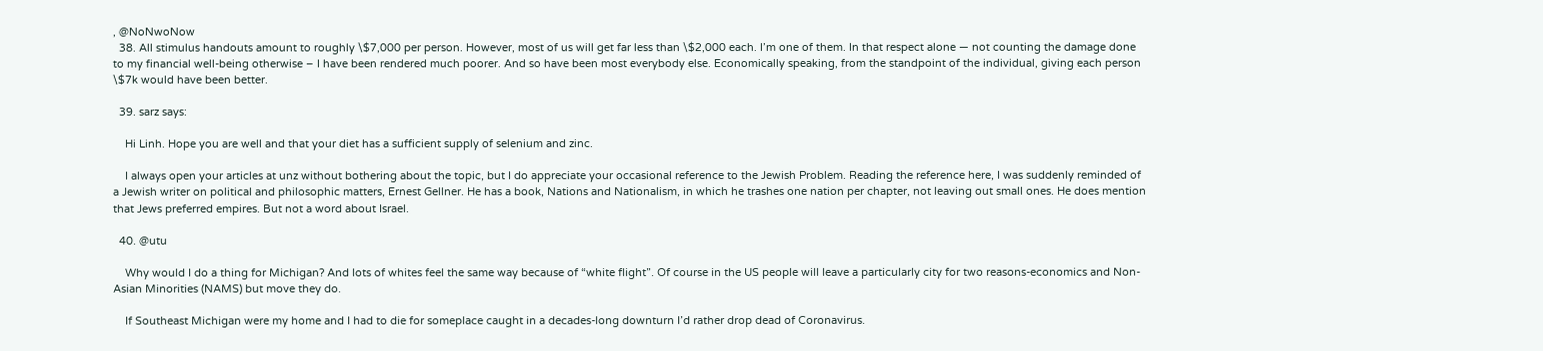, @NoNwoNow
  38. All stimulus handouts amount to roughly \$7,000 per person. However, most of us will get far less than \$2,000 each. I’m one of them. In that respect alone — not counting the damage done to my financial well-being otherwise – I have been rendered much poorer. And so have been most everybody else. Economically speaking, from the standpoint of the individual, giving each person \$7k would have been better.

  39. sarz says:

    Hi Linh. Hope you are well and that your diet has a sufficient supply of selenium and zinc.

    I always open your articles at unz without bothering about the topic, but I do appreciate your occasional reference to the Jewish Problem. Reading the reference here, I was suddenly reminded of a Jewish writer on political and philosophic matters, Ernest Gellner. He has a book, Nations and Nationalism, in which he trashes one nation per chapter, not leaving out small ones. He does mention that Jews preferred empires. But not a word about Israel.

  40. @utu

    Why would I do a thing for Michigan? And lots of whites feel the same way because of “white flight”. Of course in the US people will leave a particularly city for two reasons-economics and Non-Asian Minorities (NAMS) but move they do.

    If Southeast Michigan were my home and I had to die for someplace caught in a decades-long downturn I’d rather drop dead of Coronavirus.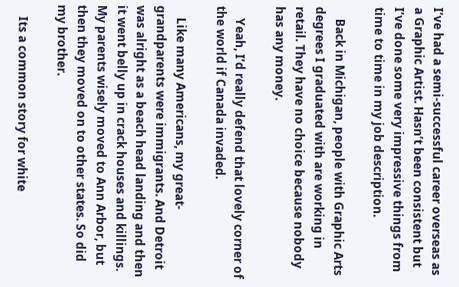I’ve had a semi-successful career overseas as a Graphic Artist. Hasn’t been consistent but I’ve done some very impressive things from time to time in my job description.

    Back in Michigan, people with Graphic Arts degrees I graduated with are working in retail. They have no choice because nobody has any money.

    Yeah, I’d really defend that lovely corner of the world if Canada invaded.

    Like many Americans, my great-grandparents were immigrants. And Detroit was alright as a beach head landing and then it went belly up in crack houses and killings. My parents wisely moved to Ann Arbor, but then they moved on to other states. So did my brother.

    Its a common story for white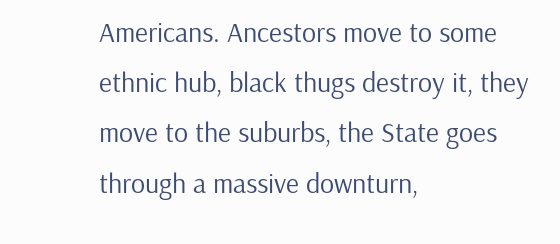Americans. Ancestors move to some ethnic hub, black thugs destroy it, they move to the suburbs, the State goes through a massive downturn,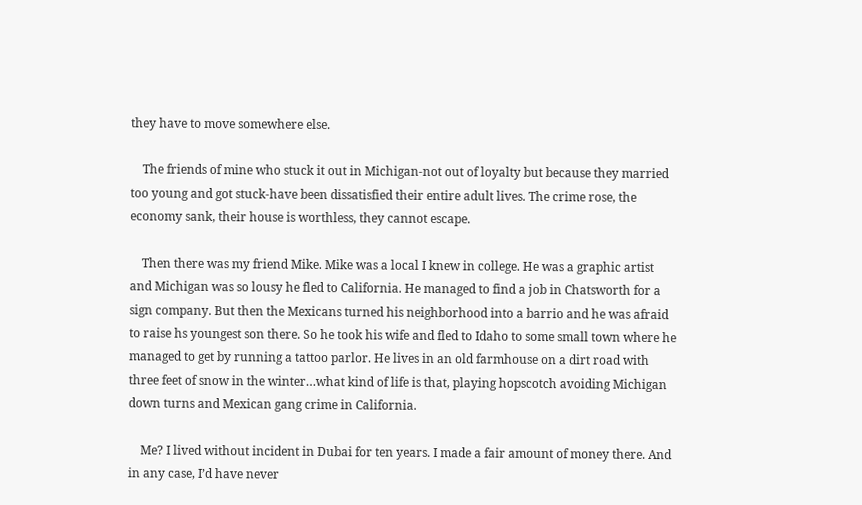they have to move somewhere else.

    The friends of mine who stuck it out in Michigan-not out of loyalty but because they married too young and got stuck-have been dissatisfied their entire adult lives. The crime rose, the economy sank, their house is worthless, they cannot escape.

    Then there was my friend Mike. Mike was a local I knew in college. He was a graphic artist and Michigan was so lousy he fled to California. He managed to find a job in Chatsworth for a sign company. But then the Mexicans turned his neighborhood into a barrio and he was afraid to raise hs youngest son there. So he took his wife and fled to Idaho to some small town where he managed to get by running a tattoo parlor. He lives in an old farmhouse on a dirt road with three feet of snow in the winter…what kind of life is that, playing hopscotch avoiding Michigan down turns and Mexican gang crime in California.

    Me? I lived without incident in Dubai for ten years. I made a fair amount of money there. And in any case, I’d have never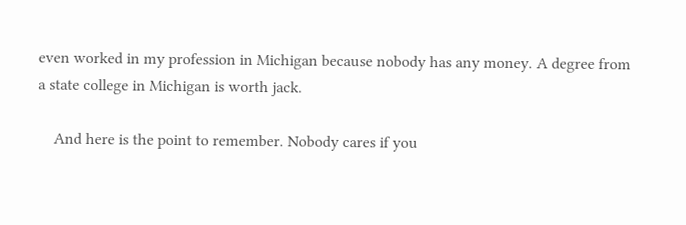even worked in my profession in Michigan because nobody has any money. A degree from a state college in Michigan is worth jack.

    And here is the point to remember. Nobody cares if you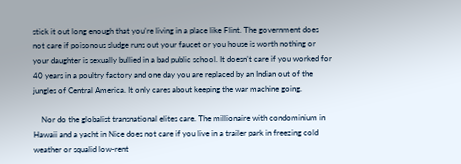stick it out long enough that you’re living in a place like Flint. The government does not care if poisonous sludge runs out your faucet or you house is worth nothing or your daughter is sexually bullied in a bad public school. It doesn’t care if you worked for 40 years in a poultry factory and one day you are replaced by an Indian out of the jungles of Central America. It only cares about keeping the war machine going.

    Nor do the globalist transnational elites care. The millionaire with condominium in Hawaii and a yacht in Nice does not care if you live in a trailer park in freezing cold weather or squalid low-rent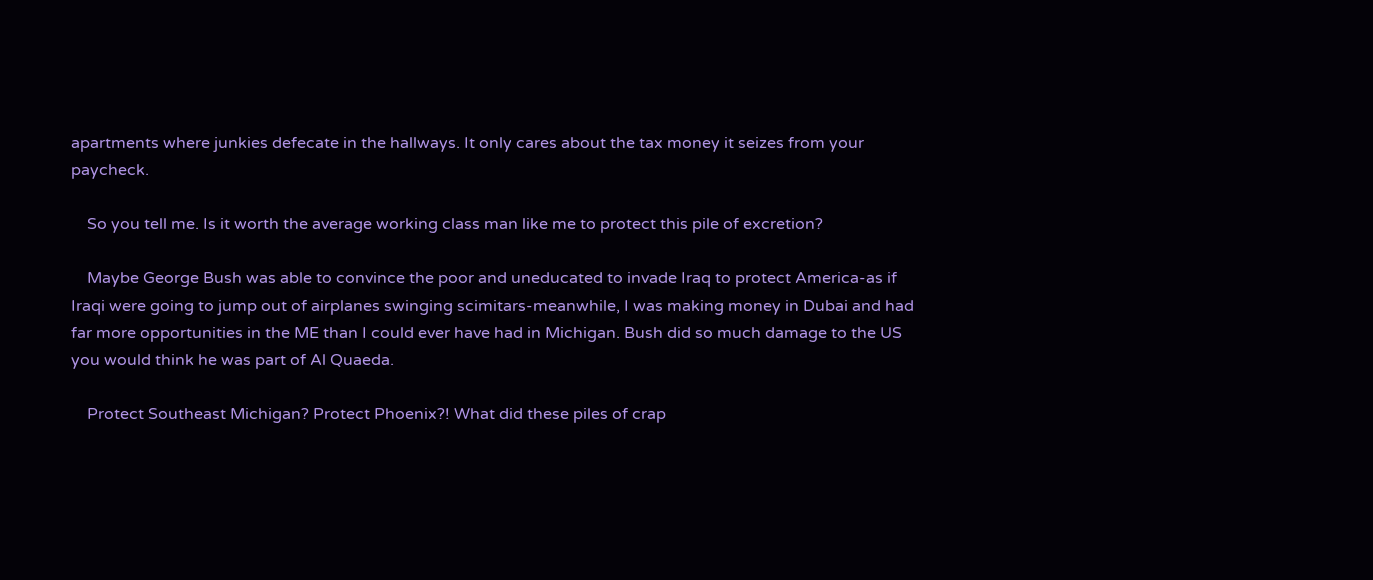apartments where junkies defecate in the hallways. It only cares about the tax money it seizes from your paycheck.

    So you tell me. Is it worth the average working class man like me to protect this pile of excretion?

    Maybe George Bush was able to convince the poor and uneducated to invade Iraq to protect America-as if Iraqi were going to jump out of airplanes swinging scimitars-meanwhile, I was making money in Dubai and had far more opportunities in the ME than I could ever have had in Michigan. Bush did so much damage to the US you would think he was part of Al Quaeda.

    Protect Southeast Michigan? Protect Phoenix?! What did these piles of crap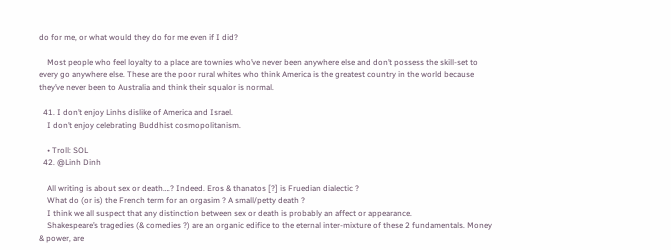do for me, or what would they do for me even if I did?

    Most people who feel loyalty to a place are townies who’ve never been anywhere else and don’t possess the skill-set to every go anywhere else. These are the poor rural whites who think America is the greatest country in the world because they’ve never been to Australia and think their squalor is normal.

  41. I don’t enjoy Linhs dislike of America and Israel.
    I don’t enjoy celebrating Buddhist cosmopolitanism.

    • Troll: SOL
  42. @Linh Dinh

    All writing is about sex or death….? Indeed. Eros & thanatos [?] is Fruedian dialectic ?
    What do (or is) the French term for an orgasim ? A small/petty death ?
    I think we all suspect that any distinction between sex or death is probably an affect or appearance.
    Shakespeare’s tragedies (& comedies ?) are an organic edifice to the eternal inter-mixture of these 2 fundamentals. Money & power, are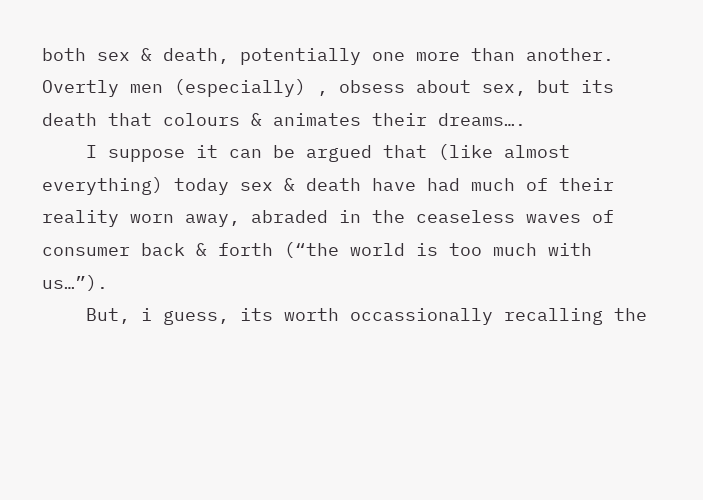both sex & death, potentially one more than another. Overtly men (especially) , obsess about sex, but its death that colours & animates their dreams….
    I suppose it can be argued that (like almost everything) today sex & death have had much of their reality worn away, abraded in the ceaseless waves of consumer back & forth (“the world is too much with us…”).
    But, i guess, its worth occassionally recalling the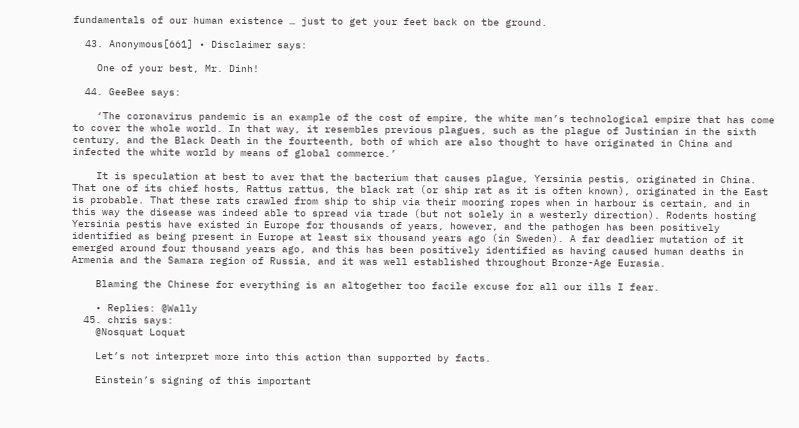fundamentals of our human existence … just to get your feet back on tbe ground.

  43. Anonymous[661] • Disclaimer says:

    One of your best, Mr. Dinh!

  44. GeeBee says:

    ‘The coronavirus pandemic is an example of the cost of empire, the white man’s technological empire that has come to cover the whole world. In that way, it resembles previous plagues, such as the plague of Justinian in the sixth century, and the Black Death in the fourteenth, both of which are also thought to have originated in China and infected the white world by means of global commerce.’

    It is speculation at best to aver that the bacterium that causes plague, Yersinia pestis, originated in China. That one of its chief hosts, Rattus rattus, the black rat (or ship rat as it is often known), originated in the East is probable. That these rats crawled from ship to ship via their mooring ropes when in harbour is certain, and in this way the disease was indeed able to spread via trade (but not solely in a westerly direction). Rodents hosting Yersinia pestis have existed in Europe for thousands of years, however, and the pathogen has been positively identified as being present in Europe at least six thousand years ago (in Sweden). A far deadlier mutation of it emerged around four thousand years ago, and this has been positively identified as having caused human deaths in Armenia and the Samara region of Russia, and it was well established throughout Bronze-Age Eurasia.

    Blaming the Chinese for everything is an altogether too facile excuse for all our ills I fear.

    • Replies: @Wally
  45. chris says:
    @Nosquat Loquat

    Let’s not interpret more into this action than supported by facts.

    Einstein’s signing of this important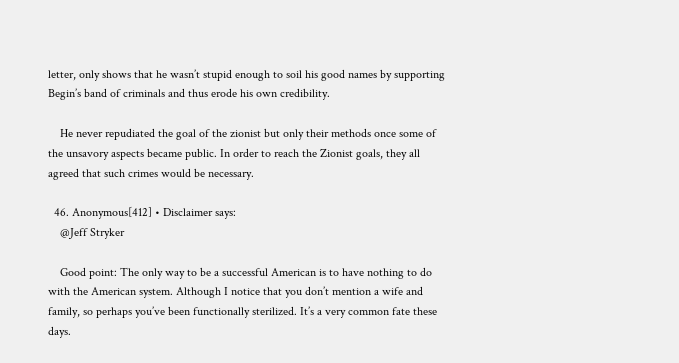letter, only shows that he wasn’t stupid enough to soil his good names by supporting Begin’s band of criminals and thus erode his own credibility.

    He never repudiated the goal of the zionist but only their methods once some of the unsavory aspects became public. In order to reach the Zionist goals, they all agreed that such crimes would be necessary.

  46. Anonymous[412] • Disclaimer says:
    @Jeff Stryker

    Good point: The only way to be a successful American is to have nothing to do with the American system. Although I notice that you don’t mention a wife and family, so perhaps you’ve been functionally sterilized. It’s a very common fate these days.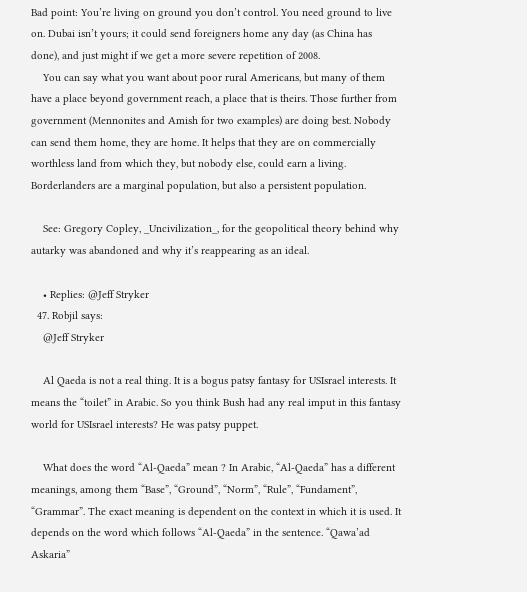Bad point: You’re living on ground you don’t control. You need ground to live on. Dubai isn’t yours; it could send foreigners home any day (as China has done), and just might if we get a more severe repetition of 2008.
    You can say what you want about poor rural Americans, but many of them have a place beyond government reach, a place that is theirs. Those further from government (Mennonites and Amish for two examples) are doing best. Nobody can send them home, they are home. It helps that they are on commercially worthless land from which they, but nobody else, could earn a living. Borderlanders are a marginal population, but also a persistent population.

    See: Gregory Copley, _Uncivilization_, for the geopolitical theory behind why autarky was abandoned and why it’s reappearing as an ideal.

    • Replies: @Jeff Stryker
  47. Robjil says:
    @Jeff Stryker

    Al Qaeda is not a real thing. It is a bogus patsy fantasy for USIsrael interests. It means the “toilet” in Arabic. So you think Bush had any real imput in this fantasy world for USIsrael interests? He was patsy puppet.

    What does the word “Al-Qaeda” mean ? In Arabic, “Al-Qaeda” has a different meanings, among them “Base”, “Ground”, “Norm”, “Rule”, “Fundament”, “Grammar”. The exact meaning is dependent on the context in which it is used. It depends on the word which follows “Al-Qaeda” in the sentence. “Qawa’ad Askaria”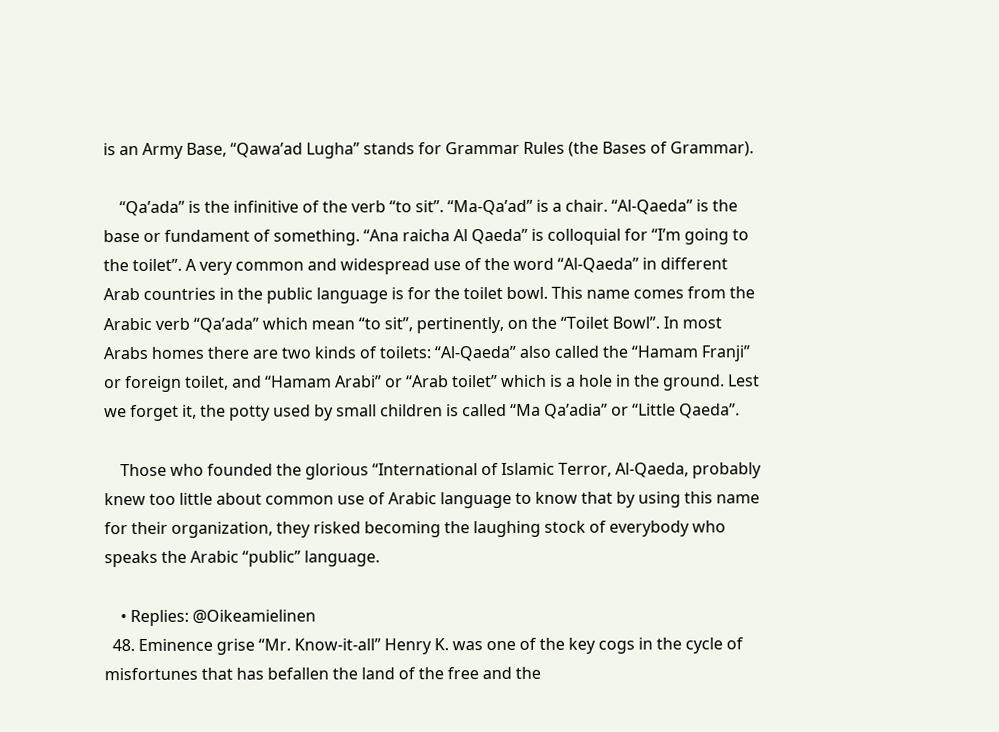is an Army Base, “Qawa’ad Lugha” stands for Grammar Rules (the Bases of Grammar).

    “Qa’ada” is the infinitive of the verb “to sit”. “Ma-Qa’ad” is a chair. “Al-Qaeda” is the base or fundament of something. “Ana raicha Al Qaeda” is colloquial for “I’m going to the toilet”. A very common and widespread use of the word “Al-Qaeda” in different Arab countries in the public language is for the toilet bowl. This name comes from the Arabic verb “Qa’ada” which mean “to sit”, pertinently, on the “Toilet Bowl”. In most Arabs homes there are two kinds of toilets: “Al-Qaeda” also called the “Hamam Franji” or foreign toilet, and “Hamam Arabi” or “Arab toilet” which is a hole in the ground. Lest we forget it, the potty used by small children is called “Ma Qa’adia” or “Little Qaeda”.

    Those who founded the glorious “International of Islamic Terror, Al-Qaeda, probably knew too little about common use of Arabic language to know that by using this name for their organization, they risked becoming the laughing stock of everybody who speaks the Arabic “public” language.

    • Replies: @Oikeamielinen
  48. Eminence grise “Mr. Know-it-all” Henry K. was one of the key cogs in the cycle of misfortunes that has befallen the land of the free and the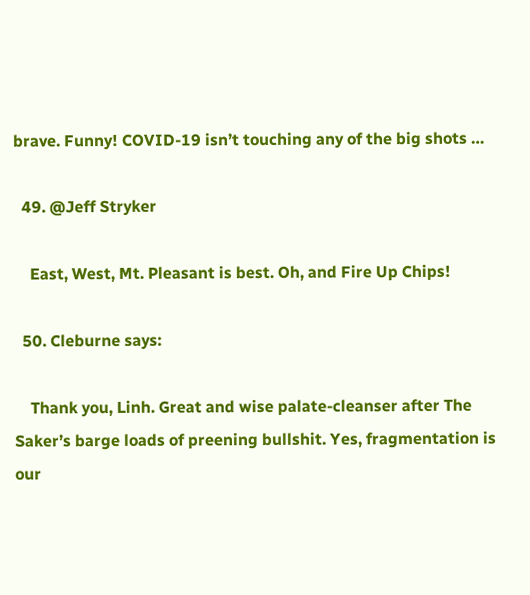brave. Funny! COVID-19 isn’t touching any of the big shots …

  49. @Jeff Stryker

    East, West, Mt. Pleasant is best. Oh, and Fire Up Chips!

  50. Cleburne says:

    Thank you, Linh. Great and wise palate-cleanser after The Saker’s barge loads of preening bullshit. Yes, fragmentation is our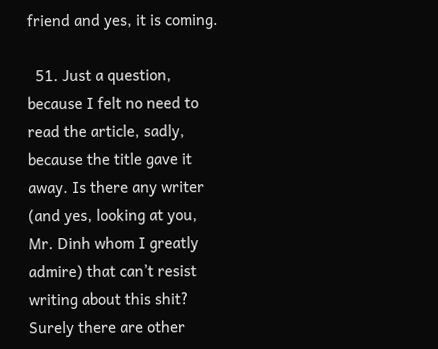friend and yes, it is coming.

  51. Just a question, because I felt no need to read the article, sadly, because the title gave it away. Is there any writer (and yes, looking at you, Mr. Dinh whom I greatly admire) that can’t resist writing about this shit? Surely there are other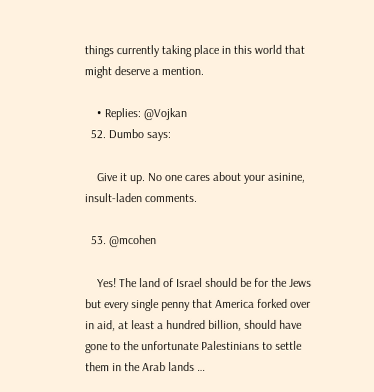things currently taking place in this world that might deserve a mention.

    • Replies: @Vojkan
  52. Dumbo says:

    Give it up. No one cares about your asinine, insult-laden comments.

  53. @mcohen

    Yes! The land of Israel should be for the Jews but every single penny that America forked over in aid, at least a hundred billion, should have gone to the unfortunate Palestinians to settle them in the Arab lands …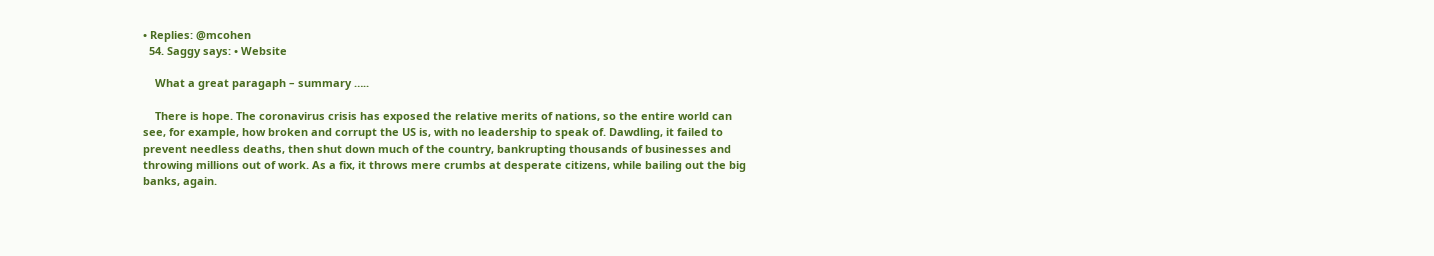• Replies: @mcohen
  54. Saggy says: • Website

    What a great paragaph – summary …..

    There is hope. The coronavirus crisis has exposed the relative merits of nations, so the entire world can see, for example, how broken and corrupt the US is, with no leadership to speak of. Dawdling, it failed to prevent needless deaths, then shut down much of the country, bankrupting thousands of businesses and throwing millions out of work. As a fix, it throws mere crumbs at desperate citizens, while bailing out the big banks, again.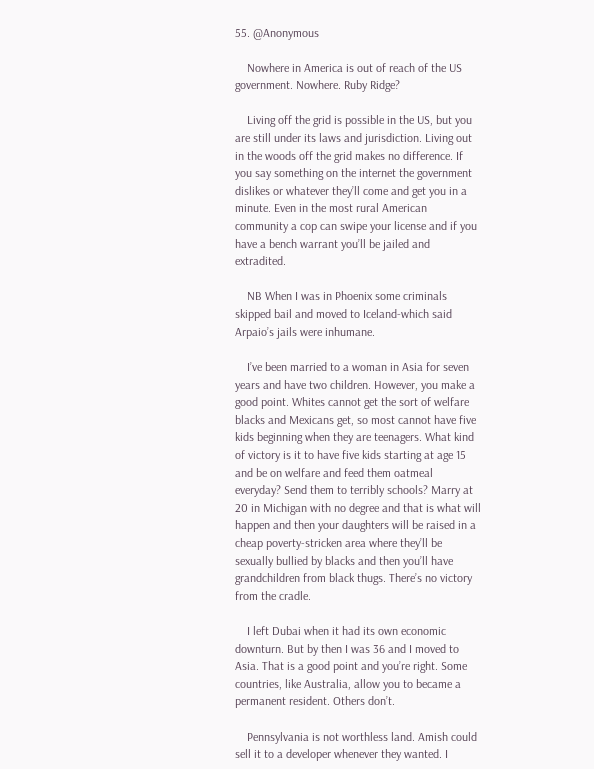55. @Anonymous

    Nowhere in America is out of reach of the US government. Nowhere. Ruby Ridge?

    Living off the grid is possible in the US, but you are still under its laws and jurisdiction. Living out in the woods off the grid makes no difference. If you say something on the internet the government dislikes or whatever they’ll come and get you in a minute. Even in the most rural American community a cop can swipe your license and if you have a bench warrant you’ll be jailed and extradited.

    NB When I was in Phoenix some criminals skipped bail and moved to Iceland-which said Arpaio’s jails were inhumane.

    I’ve been married to a woman in Asia for seven years and have two children. However, you make a good point. Whites cannot get the sort of welfare blacks and Mexicans get, so most cannot have five kids beginning when they are teenagers. What kind of victory is it to have five kids starting at age 15 and be on welfare and feed them oatmeal everyday? Send them to terribly schools? Marry at 20 in Michigan with no degree and that is what will happen and then your daughters will be raised in a cheap poverty-stricken area where they’ll be sexually bullied by blacks and then you’ll have grandchildren from black thugs. There’s no victory from the cradle.

    I left Dubai when it had its own economic downturn. But by then I was 36 and I moved to Asia. That is a good point and you’re right. Some countries, like Australia, allow you to became a permanent resident. Others don’t.

    Pennsylvania is not worthless land. Amish could sell it to a developer whenever they wanted. I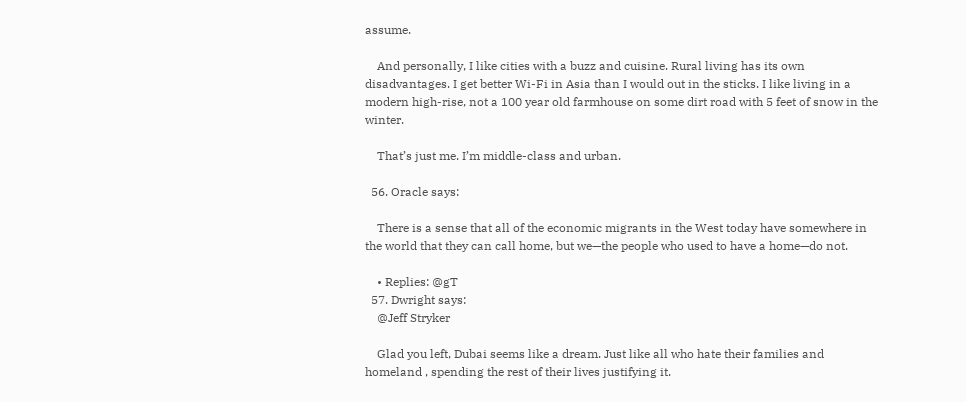assume.

    And personally, I like cities with a buzz and cuisine. Rural living has its own disadvantages. I get better Wi-Fi in Asia than I would out in the sticks. I like living in a modern high-rise, not a 100 year old farmhouse on some dirt road with 5 feet of snow in the winter.

    That’s just me. I’m middle-class and urban.

  56. Oracle says:

    There is a sense that all of the economic migrants in the West today have somewhere in the world that they can call home, but we—the people who used to have a home—do not.

    • Replies: @gT
  57. Dwright says:
    @Jeff Stryker

    Glad you left, Dubai seems like a dream. Just like all who hate their families and homeland , spending the rest of their lives justifying it.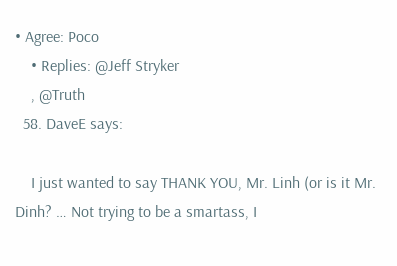• Agree: Poco
    • Replies: @Jeff Stryker
    , @Truth
  58. DaveE says:

    I just wanted to say THANK YOU, Mr. Linh (or is it Mr. Dinh? … Not trying to be a smartass, I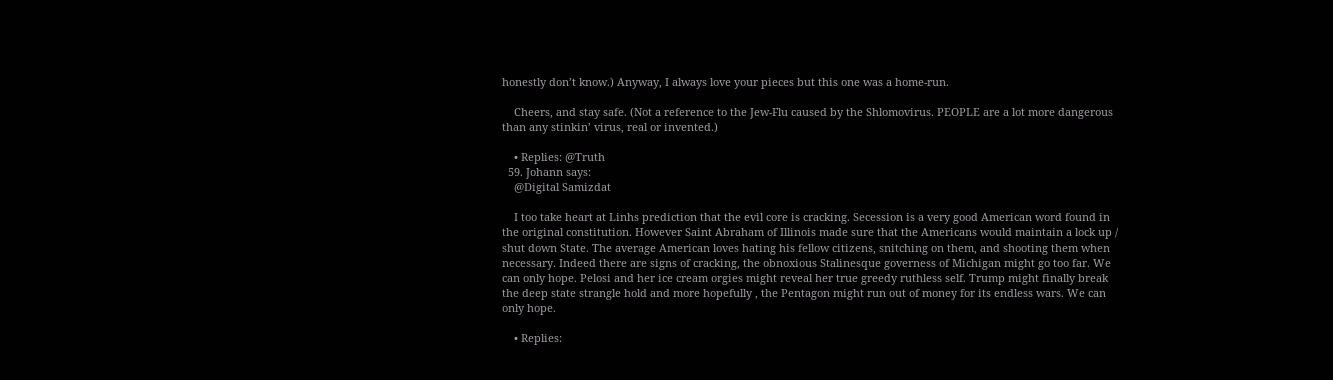honestly don’t know.) Anyway, I always love your pieces but this one was a home-run.

    Cheers, and stay safe. (Not a reference to the Jew-Flu caused by the Shlomovirus. PEOPLE are a lot more dangerous than any stinkin’ virus, real or invented.)

    • Replies: @Truth
  59. Johann says:
    @Digital Samizdat

    I too take heart at Linhs prediction that the evil core is cracking. Secession is a very good American word found in the original constitution. However Saint Abraham of Illinois made sure that the Americans would maintain a lock up / shut down State. The average American loves hating his fellow citizens, snitching on them, and shooting them when necessary. Indeed there are signs of cracking, the obnoxious Stalinesque governess of Michigan might go too far. We can only hope. Pelosi and her ice cream orgies might reveal her true greedy ruthless self. Trump might finally break the deep state strangle hold and more hopefully , the Pentagon might run out of money for its endless wars. We can only hope.

    • Replies: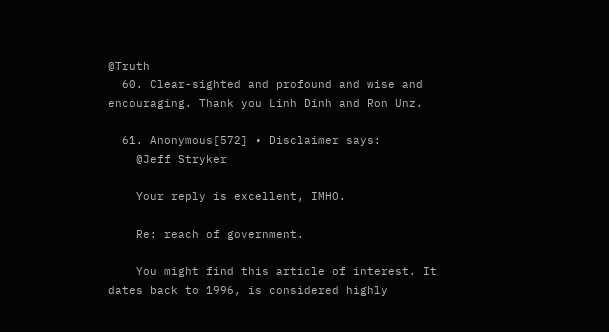@Truth
  60. Clear-sighted and profound and wise and encouraging. Thank you Linh Dinh and Ron Unz.

  61. Anonymous[572] • Disclaimer says:
    @Jeff Stryker

    Your reply is excellent, IMHO.

    Re: reach of government.

    You might find this article of interest. It dates back to 1996, is considered highly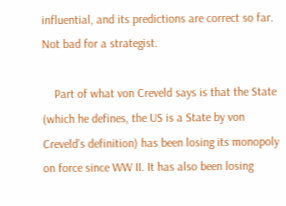influential, and its predictions are correct so far. Not bad for a strategist.

    Part of what von Creveld says is that the State (which he defines, the US is a State by von Creveld’s definition) has been losing its monopoly on force since WW II. It has also been losing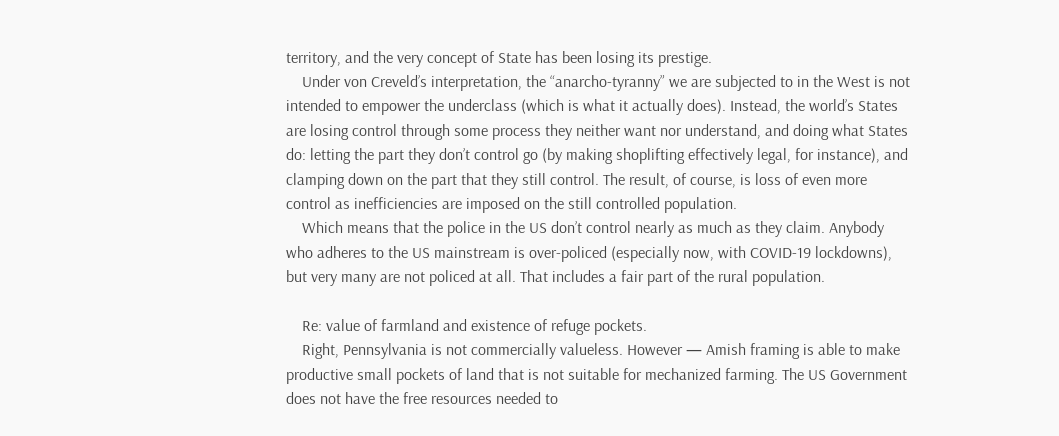territory, and the very concept of State has been losing its prestige.
    Under von Creveld’s interpretation, the “anarcho-tyranny” we are subjected to in the West is not intended to empower the underclass (which is what it actually does). Instead, the world’s States are losing control through some process they neither want nor understand, and doing what States do: letting the part they don’t control go (by making shoplifting effectively legal, for instance), and clamping down on the part that they still control. The result, of course, is loss of even more control as inefficiencies are imposed on the still controlled population.
    Which means that the police in the US don’t control nearly as much as they claim. Anybody who adheres to the US mainstream is over-policed (especially now, with COVID-19 lockdowns), but very many are not policed at all. That includes a fair part of the rural population.

    Re: value of farmland and existence of refuge pockets.
    Right, Pennsylvania is not commercially valueless. However — Amish framing is able to make productive small pockets of land that is not suitable for mechanized farming. The US Government does not have the free resources needed to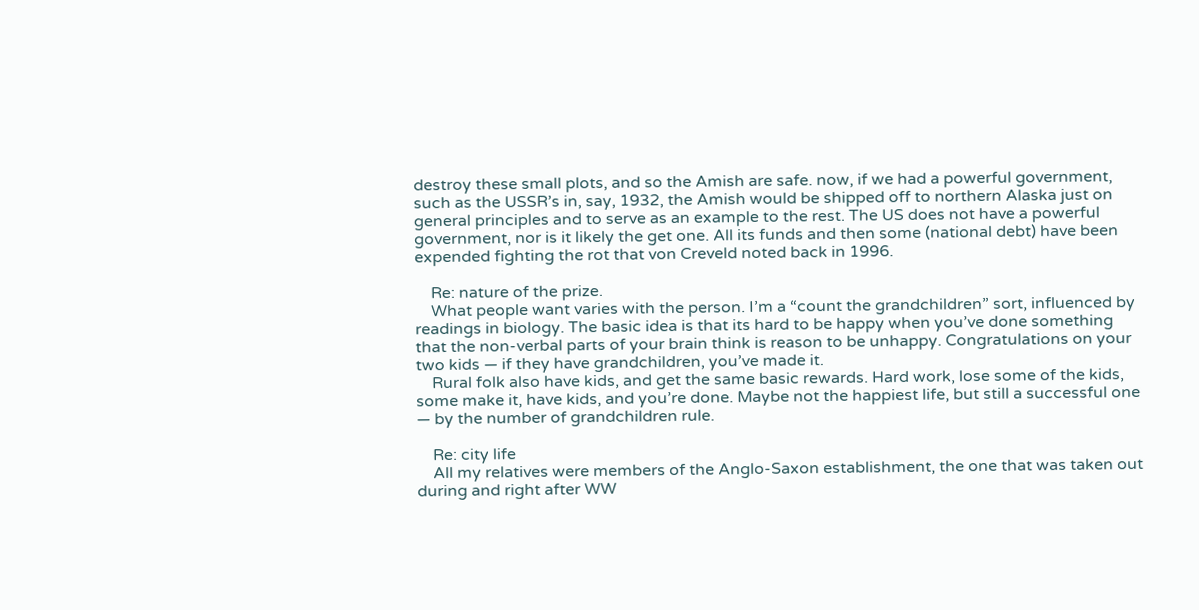destroy these small plots, and so the Amish are safe. now, if we had a powerful government, such as the USSR’s in, say, 1932, the Amish would be shipped off to northern Alaska just on general principles and to serve as an example to the rest. The US does not have a powerful government, nor is it likely the get one. All its funds and then some (national debt) have been expended fighting the rot that von Creveld noted back in 1996.

    Re: nature of the prize.
    What people want varies with the person. I’m a “count the grandchildren” sort, influenced by readings in biology. The basic idea is that its hard to be happy when you’ve done something that the non-verbal parts of your brain think is reason to be unhappy. Congratulations on your two kids — if they have grandchildren, you’ve made it.
    Rural folk also have kids, and get the same basic rewards. Hard work, lose some of the kids, some make it, have kids, and you’re done. Maybe not the happiest life, but still a successful one — by the number of grandchildren rule.

    Re: city life
    All my relatives were members of the Anglo-Saxon establishment, the one that was taken out during and right after WW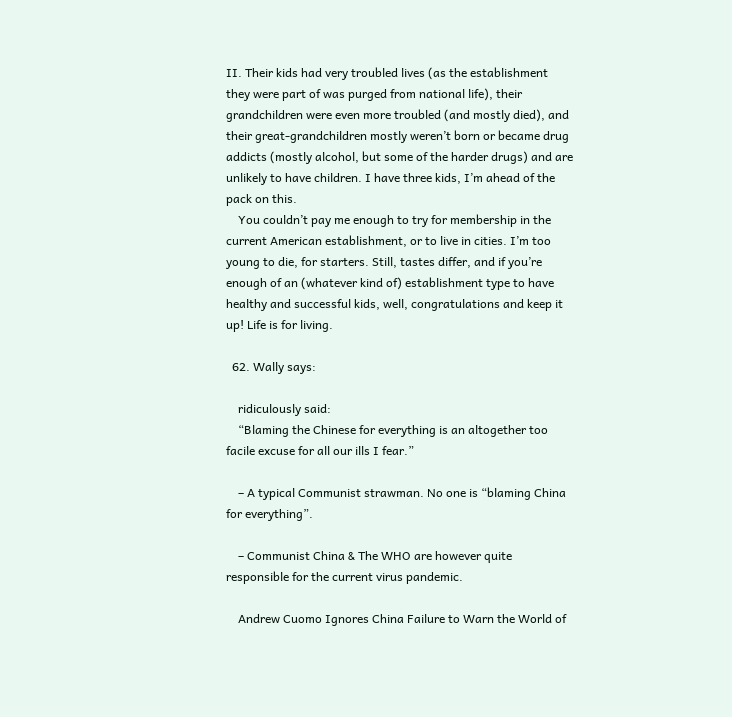II. Their kids had very troubled lives (as the establishment they were part of was purged from national life), their grandchildren were even more troubled (and mostly died), and their great-grandchildren mostly weren’t born or became drug addicts (mostly alcohol, but some of the harder drugs) and are unlikely to have children. I have three kids, I’m ahead of the pack on this.
    You couldn’t pay me enough to try for membership in the current American establishment, or to live in cities. I’m too young to die, for starters. Still, tastes differ, and if you’re enough of an (whatever kind of) establishment type to have healthy and successful kids, well, congratulations and keep it up! Life is for living.

  62. Wally says:

    ridiculously said:
    “Blaming the Chinese for everything is an altogether too facile excuse for all our ills I fear.”

    – A typical Communist strawman. No one is “blaming China for everything”.

    – Communist China & The WHO are however quite responsible for the current virus pandemic.

    Andrew Cuomo Ignores China Failure to Warn the World of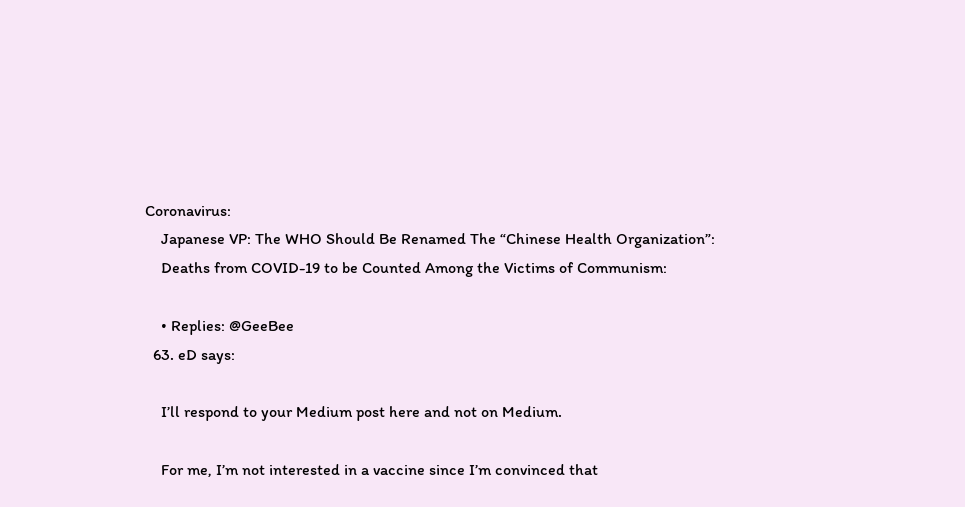Coronavirus:
    Japanese VP: The WHO Should Be Renamed The “Chinese Health Organization”:
    Deaths from COVID-19 to be Counted Among the Victims of Communism:

    • Replies: @GeeBee
  63. eD says:

    I’ll respond to your Medium post here and not on Medium.

    For me, I’m not interested in a vaccine since I’m convinced that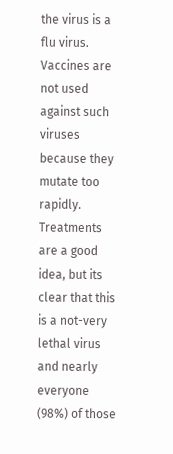the virus is a flu virus. Vaccines are not used against such viruses because they mutate too rapidly. Treatments are a good idea, but its clear that this is a not-very lethal virus and nearly everyone (98%) of those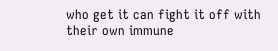who get it can fight it off with their own immune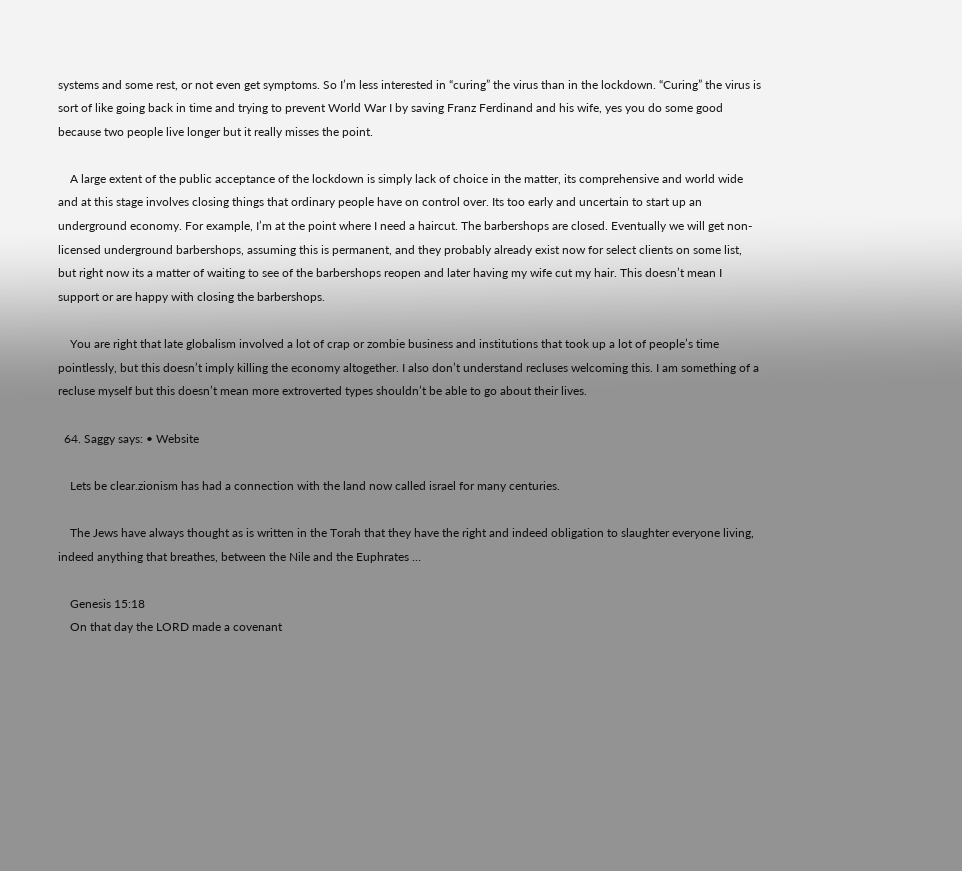systems and some rest, or not even get symptoms. So I’m less interested in “curing” the virus than in the lockdown. “Curing” the virus is sort of like going back in time and trying to prevent World War I by saving Franz Ferdinand and his wife, yes you do some good because two people live longer but it really misses the point.

    A large extent of the public acceptance of the lockdown is simply lack of choice in the matter, its comprehensive and world wide and at this stage involves closing things that ordinary people have on control over. Its too early and uncertain to start up an underground economy. For example, I’m at the point where I need a haircut. The barbershops are closed. Eventually we will get non-licensed underground barbershops, assuming this is permanent, and they probably already exist now for select clients on some list, but right now its a matter of waiting to see of the barbershops reopen and later having my wife cut my hair. This doesn’t mean I support or are happy with closing the barbershops.

    You are right that late globalism involved a lot of crap or zombie business and institutions that took up a lot of people’s time pointlessly, but this doesn’t imply killing the economy altogether. I also don’t understand recluses welcoming this. I am something of a recluse myself but this doesn’t mean more extroverted types shouldn’t be able to go about their lives.

  64. Saggy says: • Website

    Lets be clear.zionism has had a connection with the land now called israel for many centuries.

    The Jews have always thought as is written in the Torah that they have the right and indeed obligation to slaughter everyone living, indeed anything that breathes, between the Nile and the Euphrates …

    Genesis 15:18
    On that day the LORD made a covenant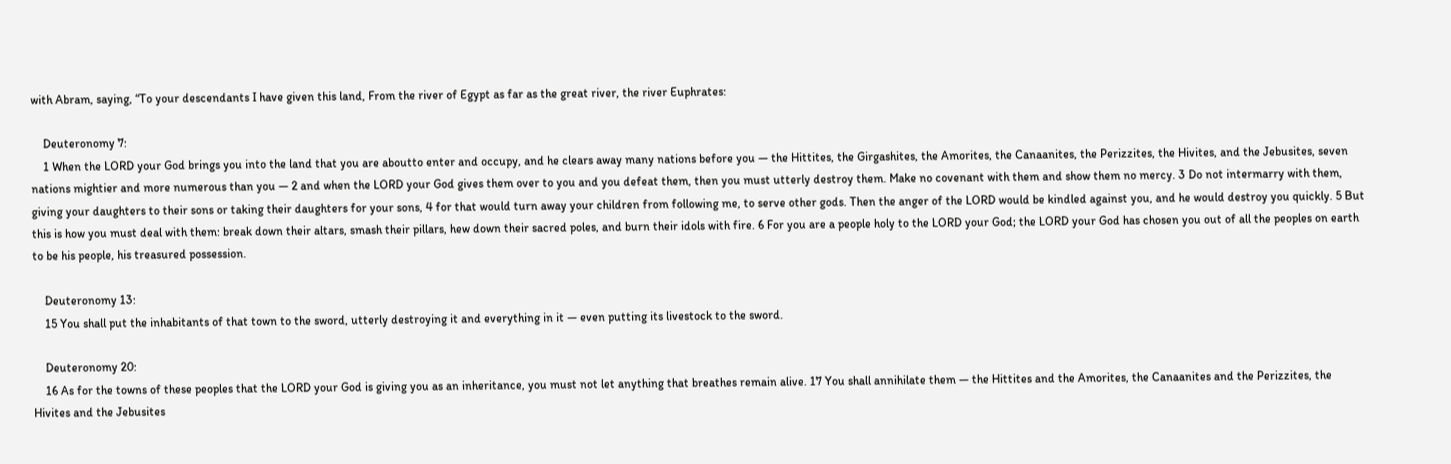with Abram, saying, “To your descendants I have given this land, From the river of Egypt as far as the great river, the river Euphrates:

    Deuteronomy 7:
    1 When the LORD your God brings you into the land that you are aboutto enter and occupy, and he clears away many nations before you — the Hittites, the Girgashites, the Amorites, the Canaanites, the Perizzites, the Hivites, and the Jebusites, seven nations mightier and more numerous than you — 2 and when the LORD your God gives them over to you and you defeat them, then you must utterly destroy them. Make no covenant with them and show them no mercy. 3 Do not intermarry with them, giving your daughters to their sons or taking their daughters for your sons, 4 for that would turn away your children from following me, to serve other gods. Then the anger of the LORD would be kindled against you, and he would destroy you quickly. 5 But this is how you must deal with them: break down their altars, smash their pillars, hew down their sacred poles, and burn their idols with fire. 6 For you are a people holy to the LORD your God; the LORD your God has chosen you out of all the peoples on earth to be his people, his treasured possession.

    Deuteronomy 13:
    15 You shall put the inhabitants of that town to the sword, utterly destroying it and everything in it — even putting its livestock to the sword.

    Deuteronomy 20:
    16 As for the towns of these peoples that the LORD your God is giving you as an inheritance, you must not let anything that breathes remain alive. 17 You shall annihilate them — the Hittites and the Amorites, the Canaanites and the Perizzites, the Hivites and the Jebusites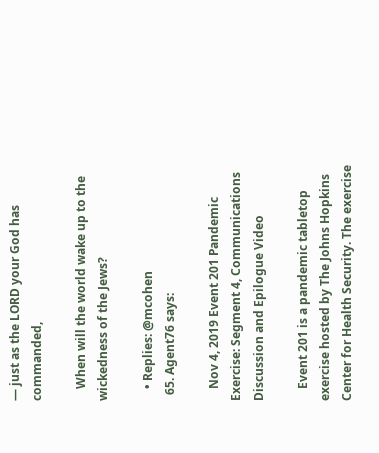— just as the LORD your God has commanded,

    When will the world wake up to the wickedness of the Jews?

    • Replies: @mcohen
  65. Agent76 says:

    Nov 4, 2019 Event 201 Pandemic Exercise: Segment 4, Communications Discussion and Epilogue Video

    Event 201 is a pandemic tabletop exercise hosted by The Johns Hopkins Center for Health Security. The exercise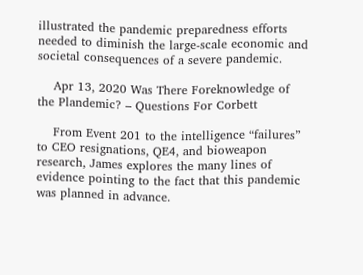illustrated the pandemic preparedness efforts needed to diminish the large-scale economic and societal consequences of a severe pandemic.

    Apr 13, 2020 Was There Foreknowledge of the Plandemic? – Questions For Corbett

    From Event 201 to the intelligence “failures” to CEO resignations, QE4, and bioweapon research, James explores the many lines of evidence pointing to the fact that this pandemic was planned in advance.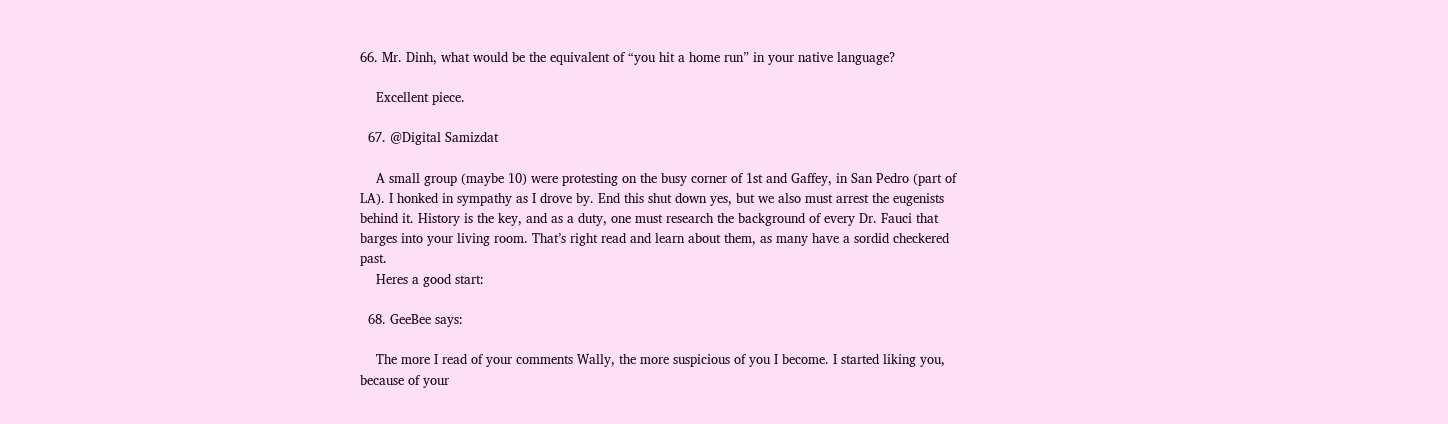66. Mr. Dinh, what would be the equivalent of “you hit a home run” in your native language?

    Excellent piece.

  67. @Digital Samizdat

    A small group (maybe 10) were protesting on the busy corner of 1st and Gaffey, in San Pedro (part of LA). I honked in sympathy as I drove by. End this shut down yes, but we also must arrest the eugenists behind it. History is the key, and as a duty, one must research the background of every Dr. Fauci that barges into your living room. That’s right read and learn about them, as many have a sordid checkered past.
    Heres a good start:

  68. GeeBee says:

    The more I read of your comments Wally, the more suspicious of you I become. I started liking you, because of your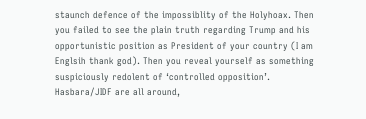staunch defence of the impossiblity of the Holyhoax. Then you failed to see the plain truth regarding Trump and his opportunistic position as President of your country (I am Englsih thank god). Then you reveal yourself as something suspiciously redolent of ‘controlled opposition’. Hasbara/JIDF are all around,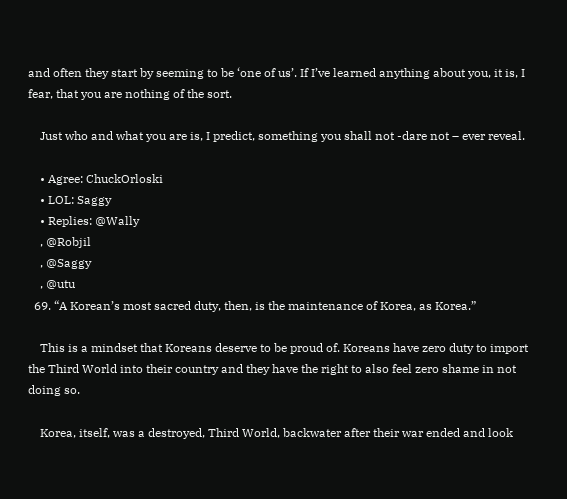and often they start by seeming to be ‘one of us’. If I’ve learned anything about you, it is, I fear, that you are nothing of the sort.

    Just who and what you are is, I predict, something you shall not -dare not – ever reveal.

    • Agree: ChuckOrloski
    • LOL: Saggy
    • Replies: @Wally
    , @Robjil
    , @Saggy
    , @utu
  69. “A Korean’s most sacred duty, then, is the maintenance of Korea, as Korea.”

    This is a mindset that Koreans deserve to be proud of. Koreans have zero duty to import the Third World into their country and they have the right to also feel zero shame in not doing so.

    Korea, itself, was a destroyed, Third World, backwater after their war ended and look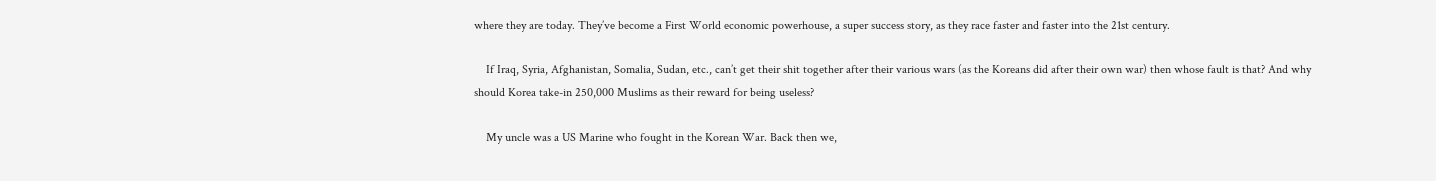where they are today. They’ve become a First World economic powerhouse, a super success story, as they race faster and faster into the 21st century.

    If Iraq, Syria, Afghanistan, Somalia, Sudan, etc., can’t get their shit together after their various wars (as the Koreans did after their own war) then whose fault is that? And why should Korea take-in 250,000 Muslims as their reward for being useless?

    My uncle was a US Marine who fought in the Korean War. Back then we,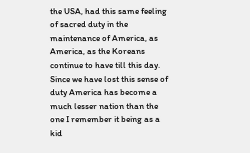the USA, had this same feeling of sacred duty in the maintenance of America, as America, as the Koreans continue to have till this day. Since we have lost this sense of duty America has become a much lesser nation than the one I remember it being as a kid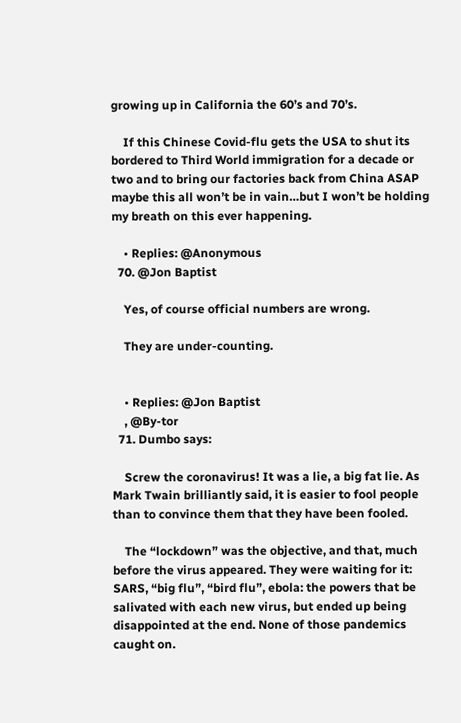growing up in California the 60’s and 70’s.

    If this Chinese Covid-flu gets the USA to shut its bordered to Third World immigration for a decade or two and to bring our factories back from China ASAP maybe this all won’t be in vain…but I won’t be holding my breath on this ever happening.

    • Replies: @Anonymous
  70. @Jon Baptist

    Yes, of course official numbers are wrong.

    They are under-counting.


    • Replies: @Jon Baptist
    , @By-tor
  71. Dumbo says:

    Screw the coronavirus! It was a lie, a big fat lie. As Mark Twain brilliantly said, it is easier to fool people than to convince them that they have been fooled.

    The “lockdown” was the objective, and that, much before the virus appeared. They were waiting for it: SARS, “big flu”, “bird flu”, ebola: the powers that be salivated with each new virus, but ended up being disappointed at the end. None of those pandemics caught on.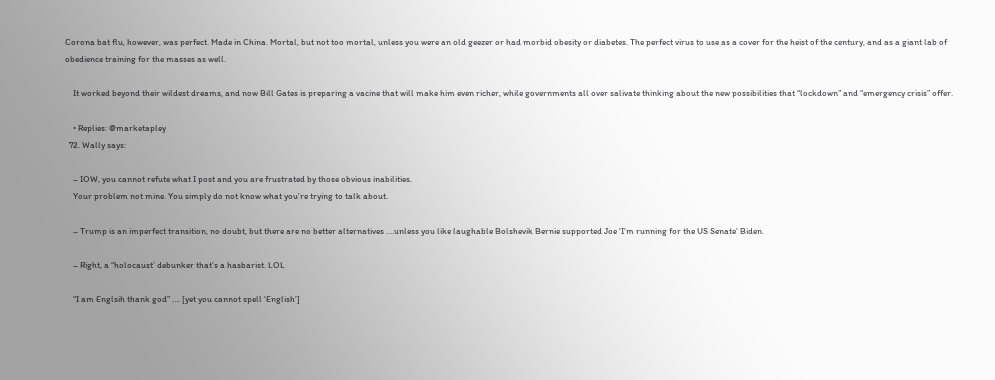Corona bat flu, however, was perfect. Made in China. Mortal, but not too mortal, unless you were an old geezer or had morbid obesity or diabetes. The perfect virus to use as a cover for the heist of the century, and as a giant lab of obedience training for the masses as well.

    It worked beyond their wildest dreams, and now Bill Gates is preparing a vacine that will make him even richer, while governments all over salivate thinking about the new possibilities that “lockdown” and “emergency crisis” offer.

    • Replies: @marketapley
  72. Wally says:

    – IOW, you cannot refute what I post and you are frustrated by those obvious inabilities.
    Your problem not mine. You simply do not know what you’re trying to talk about.

    – Trump is an imperfect transition, no doubt, but there are no better alternatives ….unless you like laughable Bolshevik Bernie supported Joe ‘I’m running for the US Senate’ Biden.

    – Right, a “holocaust’ debunker that’s a hasbarist. LOL

    “I am Englsih thank god” …. [yet you cannot spell ‘English’]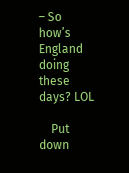– So how’s England doing these days? LOL

    Put down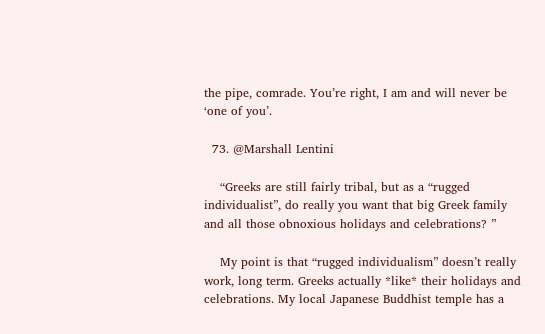the pipe, comrade. You’re right, I am and will never be ‘one of you’.

  73. @Marshall Lentini

    “Greeks are still fairly tribal, but as a “rugged individualist”, do really you want that big Greek family and all those obnoxious holidays and celebrations? ”

    My point is that “rugged individualism” doesn’t really work, long term. Greeks actually *like* their holidays and celebrations. My local Japanese Buddhist temple has a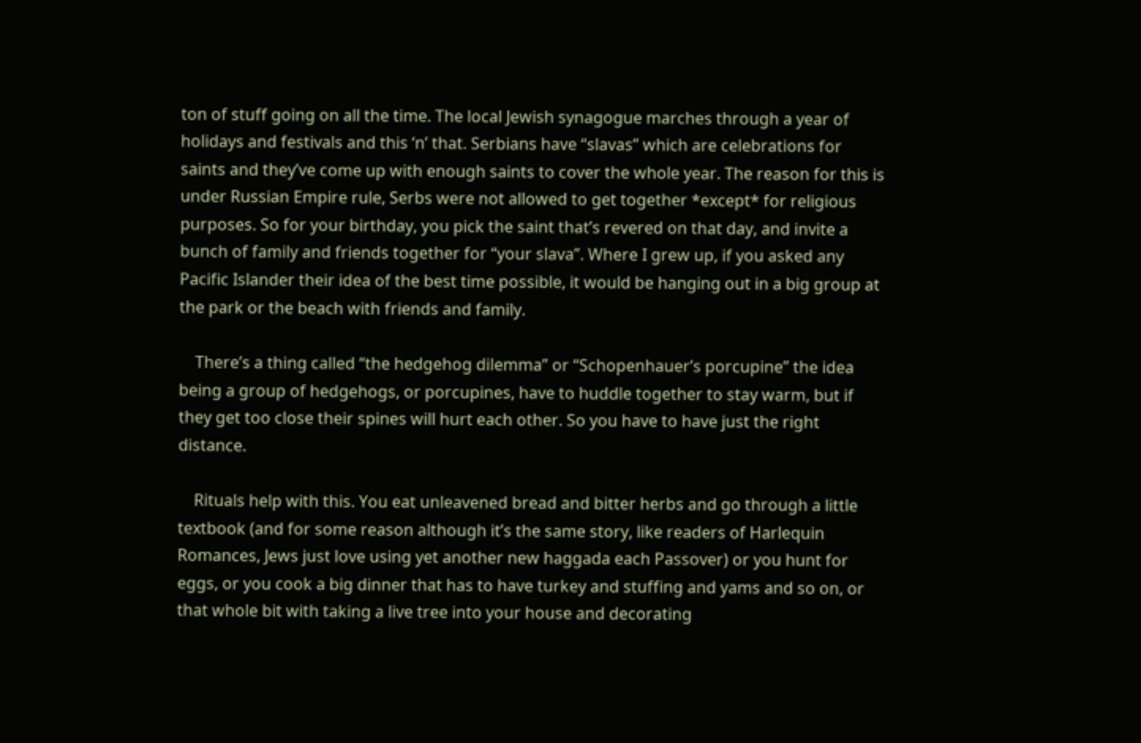ton of stuff going on all the time. The local Jewish synagogue marches through a year of holidays and festivals and this ‘n’ that. Serbians have “slavas” which are celebrations for saints and they’ve come up with enough saints to cover the whole year. The reason for this is under Russian Empire rule, Serbs were not allowed to get together *except* for religious purposes. So for your birthday, you pick the saint that’s revered on that day, and invite a bunch of family and friends together for “your slava”. Where I grew up, if you asked any Pacific Islander their idea of the best time possible, it would be hanging out in a big group at the park or the beach with friends and family.

    There’s a thing called “the hedgehog dilemma” or “Schopenhauer’s porcupine” the idea being a group of hedgehogs, or porcupines, have to huddle together to stay warm, but if they get too close their spines will hurt each other. So you have to have just the right distance.

    Rituals help with this. You eat unleavened bread and bitter herbs and go through a little textbook (and for some reason although it’s the same story, like readers of Harlequin Romances, Jews just love using yet another new haggada each Passover) or you hunt for eggs, or you cook a big dinner that has to have turkey and stuffing and yams and so on, or that whole bit with taking a live tree into your house and decorating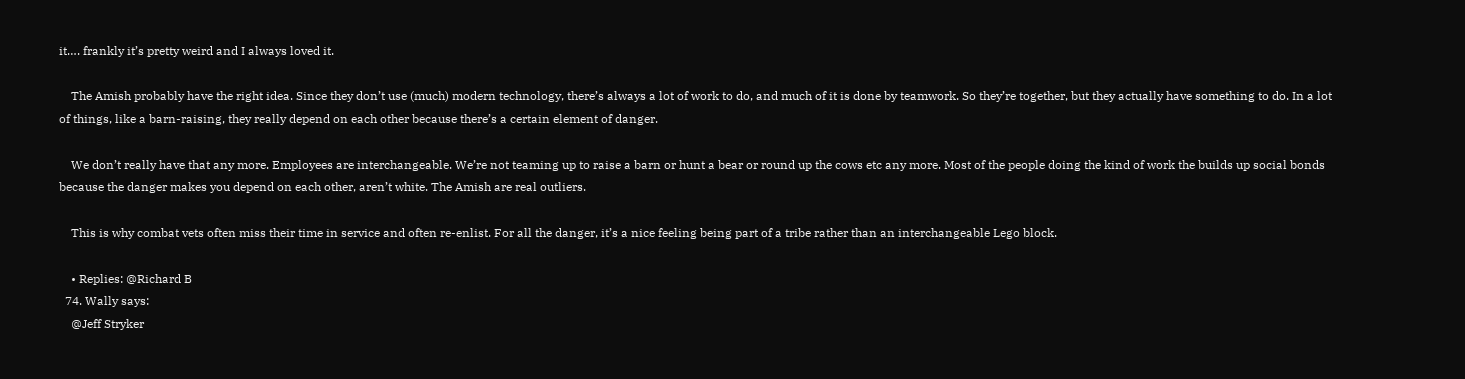it…. frankly it’s pretty weird and I always loved it.

    The Amish probably have the right idea. Since they don’t use (much) modern technology, there’s always a lot of work to do, and much of it is done by teamwork. So they’re together, but they actually have something to do. In a lot of things, like a barn-raising, they really depend on each other because there’s a certain element of danger.

    We don’t really have that any more. Employees are interchangeable. We’re not teaming up to raise a barn or hunt a bear or round up the cows etc any more. Most of the people doing the kind of work the builds up social bonds because the danger makes you depend on each other, aren’t white. The Amish are real outliers.

    This is why combat vets often miss their time in service and often re-enlist. For all the danger, it’s a nice feeling being part of a tribe rather than an interchangeable Lego block.

    • Replies: @Richard B
  74. Wally says:
    @Jeff Stryker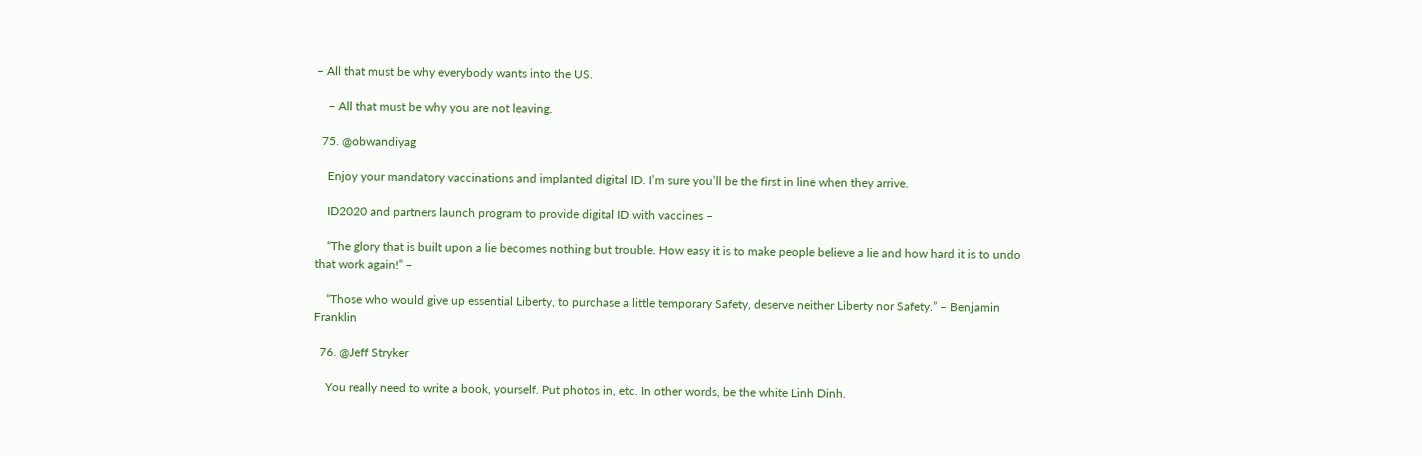– All that must be why everybody wants into the US.

    – All that must be why you are not leaving.

  75. @obwandiyag

    Enjoy your mandatory vaccinations and implanted digital ID. I’m sure you’ll be the first in line when they arrive.

    ID2020 and partners launch program to provide digital ID with vaccines –

    “The glory that is built upon a lie becomes nothing but trouble. How easy it is to make people believe a lie and how hard it is to undo that work again!” –

    “Those who would give up essential Liberty, to purchase a little temporary Safety, deserve neither Liberty nor Safety.” – Benjamin Franklin

  76. @Jeff Stryker

    You really need to write a book, yourself. Put photos in, etc. In other words, be the white Linh Dinh.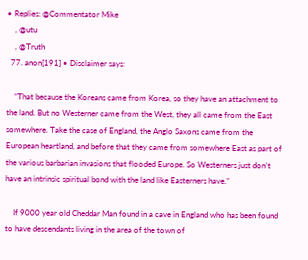• Replies: @Commentator Mike
    , @utu
    , @Truth
  77. anon[191] • Disclaimer says:

    “That because the Koreans came from Korea, so they have an attachment to the land. But no Westerner came from the West, they all came from the East somewhere. Take the case of England, the Anglo Saxons came from the European heartland, and before that they came from somewhere East as part of the various barbarian invasions that flooded Europe. So Westerners just don’t have an intrinsic spiritual bond with the land like Easterners have.”

    If 9000 year old Cheddar Man found in a cave in England who has been found to have descendants living in the area of the town of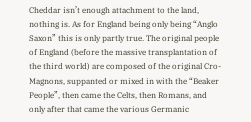Cheddar isn’t enough attachment to the land, nothing is. As for England being only being “Anglo Saxon” this is only partly true. The original people of England (before the massive transplantation of the third world) are composed of the original Cro-Magnons, suppanted or mixed in with the “Beaker People”, then came the Celts, then Romans, and only after that came the various Germanic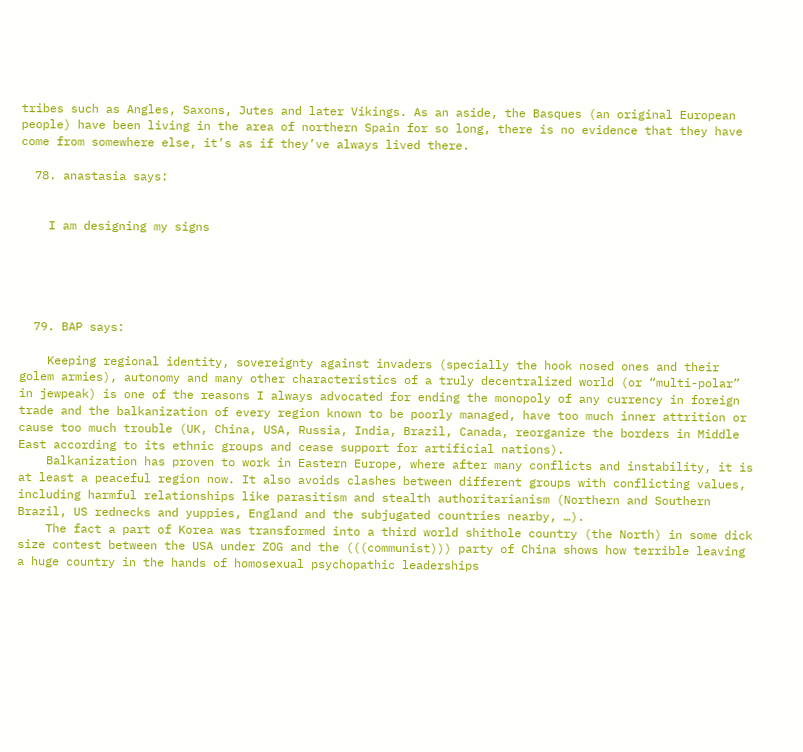tribes such as Angles, Saxons, Jutes and later Vikings. As an aside, the Basques (an original European people) have been living in the area of northern Spain for so long, there is no evidence that they have come from somewhere else, it’s as if they’ve always lived there.

  78. anastasia says:


    I am designing my signs





  79. BAP says:

    Keeping regional identity, sovereignty against invaders (specially the hook nosed ones and their golem armies), autonomy and many other characteristics of a truly decentralized world (or “multi-polar” in jewpeak) is one of the reasons I always advocated for ending the monopoly of any currency in foreign trade and the balkanization of every region known to be poorly managed, have too much inner attrition or cause too much trouble (UK, China, USA, Russia, India, Brazil, Canada, reorganize the borders in Middle East according to its ethnic groups and cease support for artificial nations).
    Balkanization has proven to work in Eastern Europe, where after many conflicts and instability, it is at least a peaceful region now. It also avoids clashes between different groups with conflicting values, including harmful relationships like parasitism and stealth authoritarianism (Northern and Southern Brazil, US rednecks and yuppies, England and the subjugated countries nearby, …).
    The fact a part of Korea was transformed into a third world shithole country (the North) in some dick size contest between the USA under ZOG and the (((communist))) party of China shows how terrible leaving a huge country in the hands of homosexual psychopathic leaderships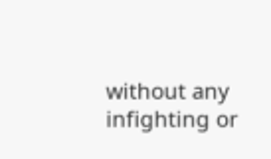without any infighting or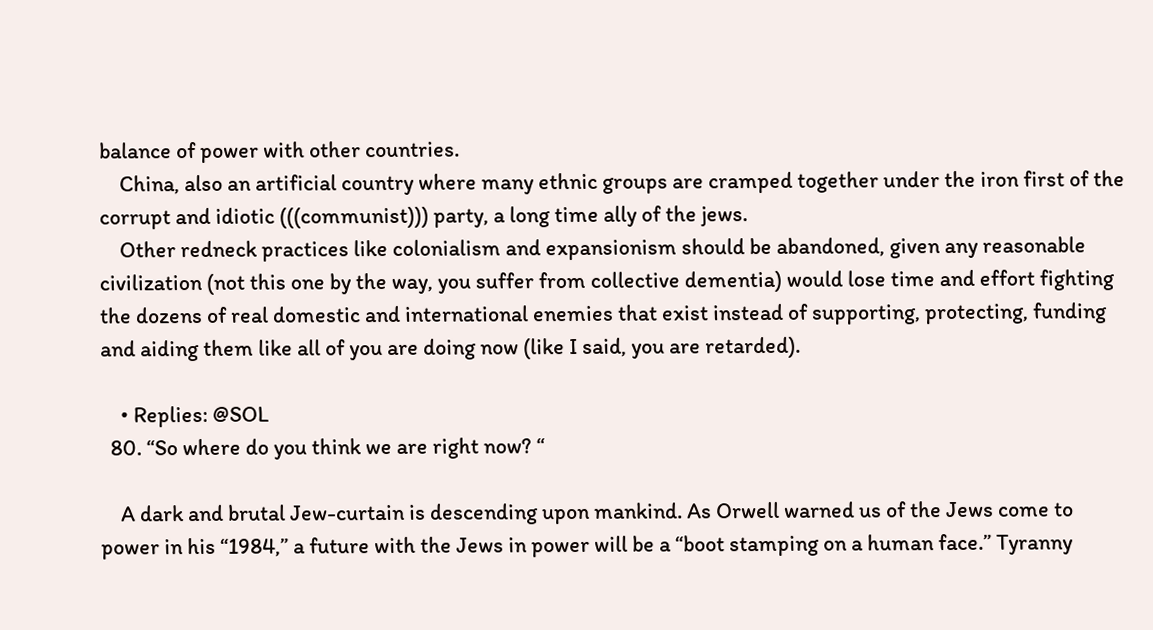balance of power with other countries.
    China, also an artificial country where many ethnic groups are cramped together under the iron first of the corrupt and idiotic (((communist))) party, a long time ally of the jews.
    Other redneck practices like colonialism and expansionism should be abandoned, given any reasonable civilization (not this one by the way, you suffer from collective dementia) would lose time and effort fighting the dozens of real domestic and international enemies that exist instead of supporting, protecting, funding and aiding them like all of you are doing now (like I said, you are retarded).

    • Replies: @SOL
  80. “So where do you think we are right now? “

    A dark and brutal Jew-curtain is descending upon mankind. As Orwell warned us of the Jews come to power in his “1984,” a future with the Jews in power will be a “boot stamping on a human face.” Tyranny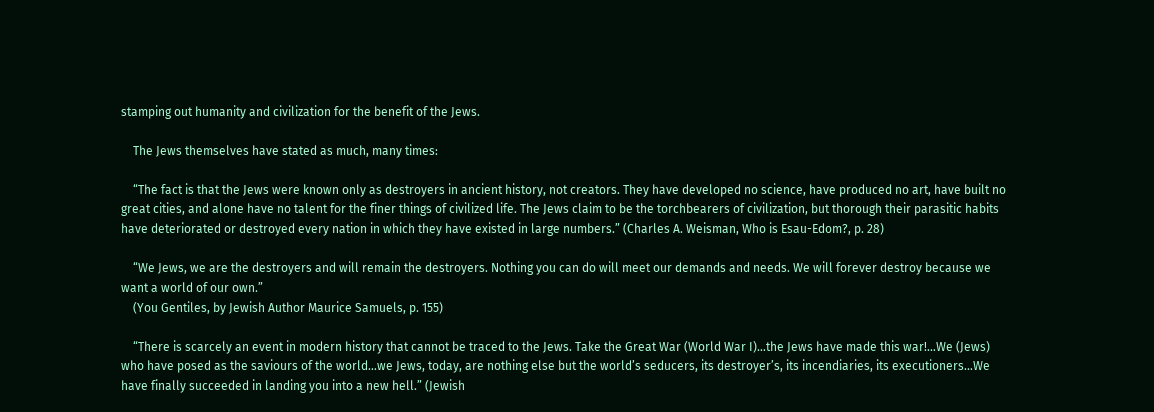stamping out humanity and civilization for the benefit of the Jews.

    The Jews themselves have stated as much, many times:

    “The fact is that the Jews were known only as destroyers in ancient history, not creators. They have developed no science, have produced no art, have built no great cities, and alone have no talent for the finer things of civilized life. The Jews claim to be the torchbearers of civilization, but thorough their parasitic habits have deteriorated or destroyed every nation in which they have existed in large numbers.” (Charles A. Weisman, Who is Esau-Edom?, p. 28)

    “We Jews, we are the destroyers and will remain the destroyers. Nothing you can do will meet our demands and needs. We will forever destroy because we want a world of our own.”
    (You Gentiles, by Jewish Author Maurice Samuels, p. 155)

    “There is scarcely an event in modern history that cannot be traced to the Jews. Take the Great War (World War I)…the Jews have made this war!…We (Jews) who have posed as the saviours of the world…we Jews, today, are nothing else but the world’s seducers, its destroyer’s, its incendiaries, its executioners…We have finally succeeded in landing you into a new hell.” (Jewish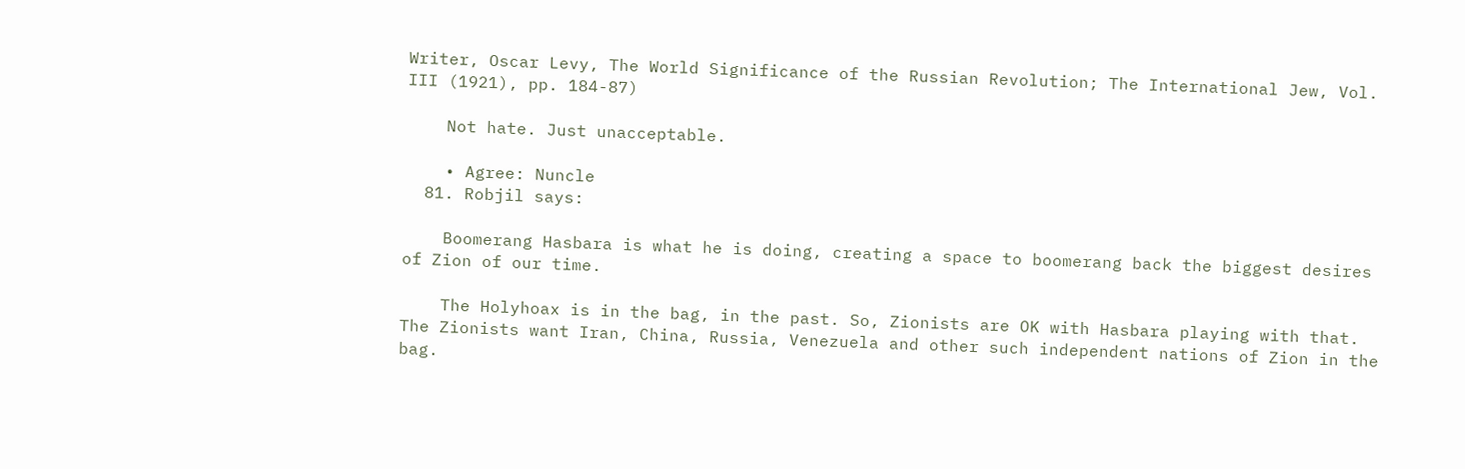Writer, Oscar Levy, The World Significance of the Russian Revolution; The International Jew, Vol. III (1921), pp. 184-87)

    Not hate. Just unacceptable.

    • Agree: Nuncle
  81. Robjil says:

    Boomerang Hasbara is what he is doing, creating a space to boomerang back the biggest desires of Zion of our time.

    The Holyhoax is in the bag, in the past. So, Zionists are OK with Hasbara playing with that. The Zionists want Iran, China, Russia, Venezuela and other such independent nations of Zion in the bag.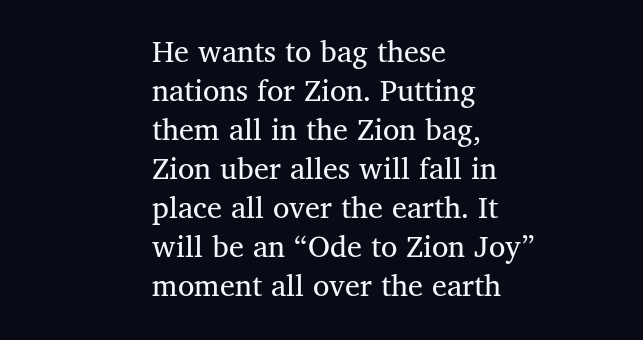He wants to bag these nations for Zion. Putting them all in the Zion bag, Zion uber alles will fall in place all over the earth. It will be an “Ode to Zion Joy” moment all over the earth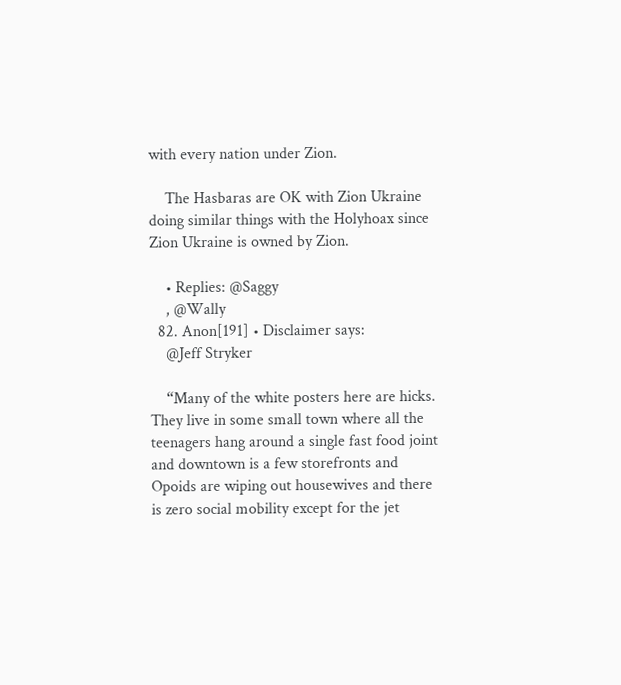with every nation under Zion.

    The Hasbaras are OK with Zion Ukraine doing similar things with the Holyhoax since Zion Ukraine is owned by Zion.

    • Replies: @Saggy
    , @Wally
  82. Anon[191] • Disclaimer says:
    @Jeff Stryker

    “Many of the white posters here are hicks. They live in some small town where all the teenagers hang around a single fast food joint and downtown is a few storefronts and Opoids are wiping out housewives and there is zero social mobility except for the jet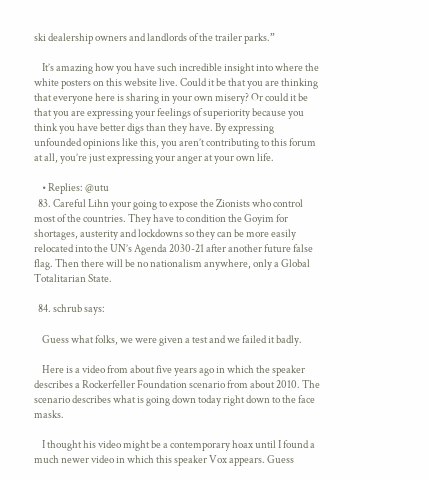ski dealership owners and landlords of the trailer parks.”

    It’s amazing how you have such incredible insight into where the white posters on this website live. Could it be that you are thinking that everyone here is sharing in your own misery? Or could it be that you are expressing your feelings of superiority because you think you have better digs than they have. By expressing unfounded opinions like this, you aren’t contributing to this forum at all, you’re just expressing your anger at your own life.

    • Replies: @utu
  83. Careful Lihn your going to expose the Zionists who control most of the countries. They have to condition the Goyim for shortages, austerity and lockdowns so they can be more easily relocated into the UN’s Agenda 2030-21 after another future false flag. Then there will be no nationalism anywhere, only a Global Totalitarian State.

  84. schrub says:

    Guess what folks, we were given a test and we failed it badly.

    Here is a video from about five years ago in which the speaker describes a Rockerfeller Foundation scenario from about 2010. The scenario describes what is going down today right down to the face masks.

    I thought his video might be a contemporary hoax until I found a much newer video in which this speaker Vox appears. Guess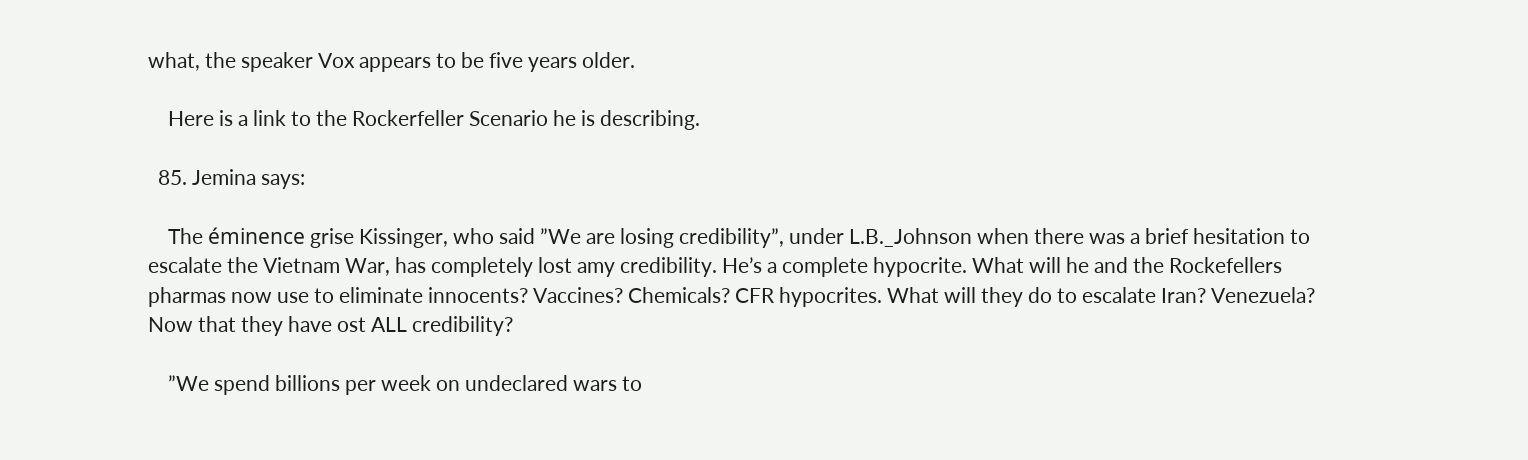what, the speaker Vox appears to be five years older.

    Here is a link to the Rockerfeller Scenario he is describing.

  85. Jemina says:

    The éminence grise Kissinger, who said ”We are losing credibility”, under L.B._Johnson when there was a brief hesitation to escalate the Vietnam War, has completely lost amy credibility. He’s a complete hypocrite. What will he and the Rockefellers pharmas now use to eliminate innocents? Vaccines? Chemicals? CFR hypocrites. What will they do to escalate Iran? Venezuela? Now that they have ost ALL credibility?

    ”We spend billions per week on undeclared wars to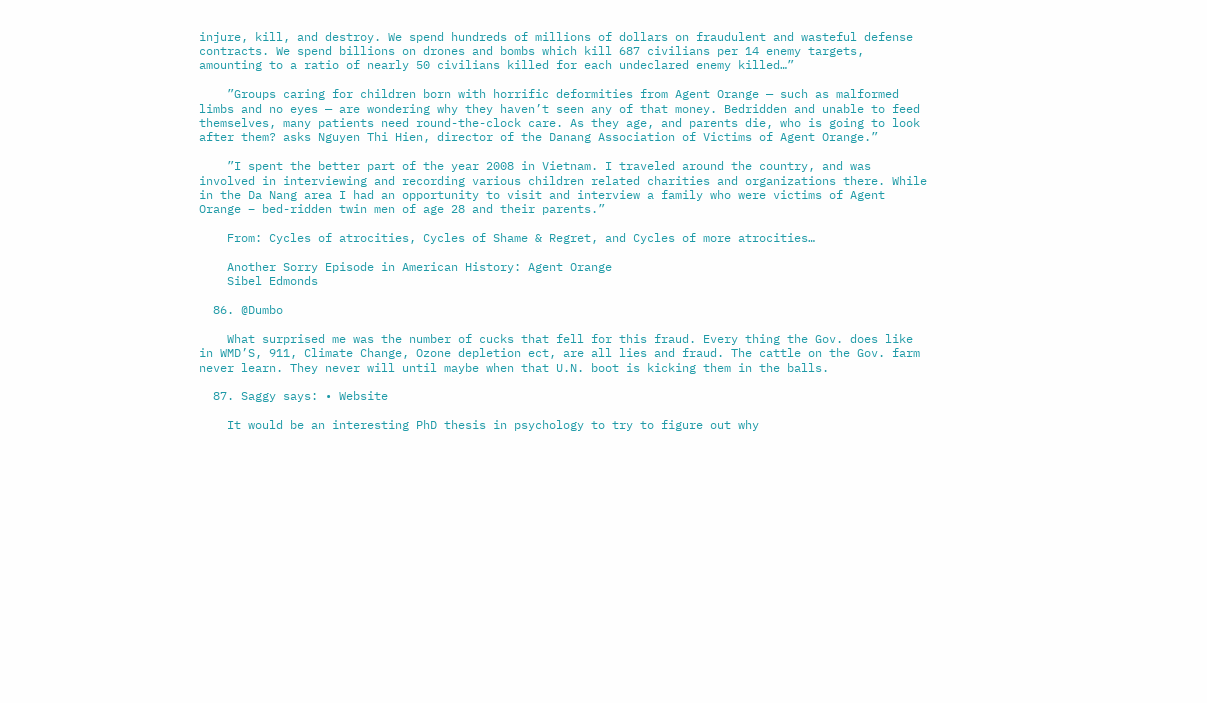injure, kill, and destroy. We spend hundreds of millions of dollars on fraudulent and wasteful defense contracts. We spend billions on drones and bombs which kill 687 civilians per 14 enemy targets, amounting to a ratio of nearly 50 civilians killed for each undeclared enemy killed…”

    ”Groups caring for children born with horrific deformities from Agent Orange — such as malformed limbs and no eyes — are wondering why they haven’t seen any of that money. Bedridden and unable to feed themselves, many patients need round-the-clock care. As they age, and parents die, who is going to look after them? asks Nguyen Thi Hien, director of the Danang Association of Victims of Agent Orange.”

    ”I spent the better part of the year 2008 in Vietnam. I traveled around the country, and was involved in interviewing and recording various children related charities and organizations there. While in the Da Nang area I had an opportunity to visit and interview a family who were victims of Agent Orange – bed-ridden twin men of age 28 and their parents.”

    From: Cycles of atrocities, Cycles of Shame & Regret, and Cycles of more atrocities…

    Another Sorry Episode in American History: Agent Orange
    Sibel Edmonds

  86. @Dumbo

    What surprised me was the number of cucks that fell for this fraud. Every thing the Gov. does like in WMD’S, 911, Climate Change, Ozone depletion ect, are all lies and fraud. The cattle on the Gov. farm never learn. They never will until maybe when that U.N. boot is kicking them in the balls.

  87. Saggy says: • Website

    It would be an interesting PhD thesis in psychology to try to figure out why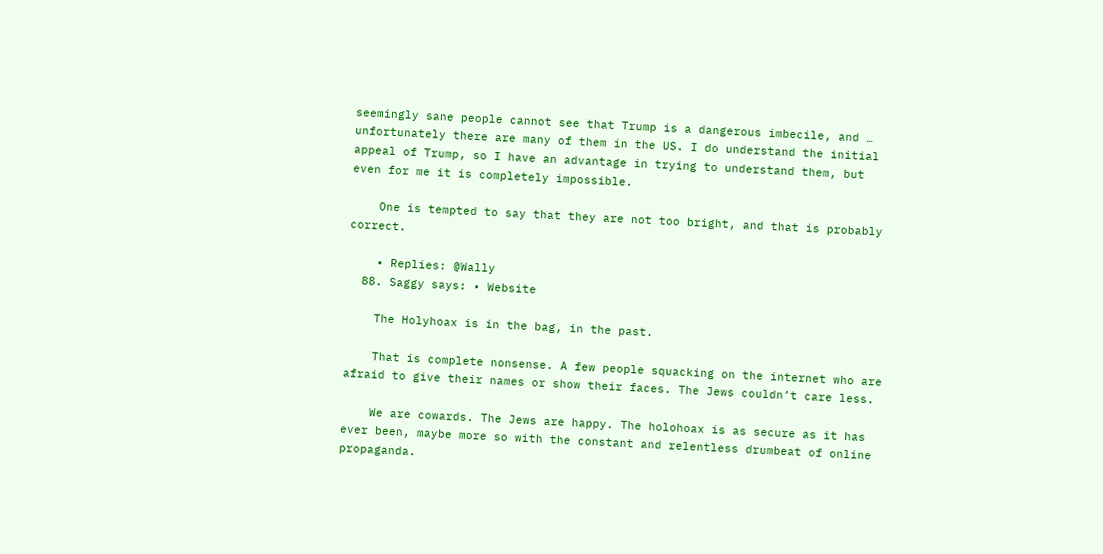seemingly sane people cannot see that Trump is a dangerous imbecile, and … unfortunately there are many of them in the US. I do understand the initial appeal of Trump, so I have an advantage in trying to understand them, but even for me it is completely impossible.

    One is tempted to say that they are not too bright, and that is probably correct.

    • Replies: @Wally
  88. Saggy says: • Website

    The Holyhoax is in the bag, in the past.

    That is complete nonsense. A few people squacking on the internet who are afraid to give their names or show their faces. The Jews couldn’t care less.

    We are cowards. The Jews are happy. The holohoax is as secure as it has ever been, maybe more so with the constant and relentless drumbeat of online propaganda.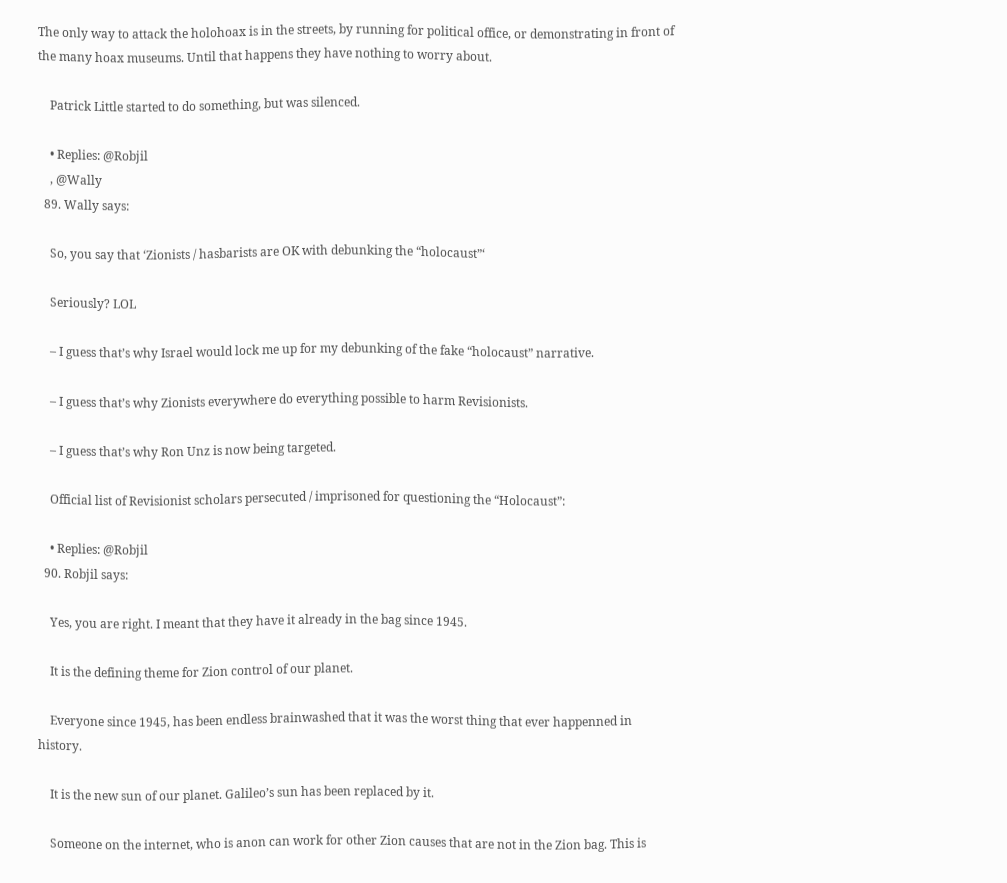The only way to attack the holohoax is in the streets, by running for political office, or demonstrating in front of the many hoax museums. Until that happens they have nothing to worry about.

    Patrick Little started to do something, but was silenced.

    • Replies: @Robjil
    , @Wally
  89. Wally says:

    So, you say that ‘Zionists / hasbarists are OK with debunking the “holocaust”‘

    Seriously? LOL

    – I guess that’s why Israel would lock me up for my debunking of the fake “holocaust” narrative.

    – I guess that’s why Zionists everywhere do everything possible to harm Revisionists.

    – I guess that’s why Ron Unz is now being targeted.

    Official list of Revisionist scholars persecuted / imprisoned for questioning the “Holocaust”:

    • Replies: @Robjil
  90. Robjil says:

    Yes, you are right. I meant that they have it already in the bag since 1945.

    It is the defining theme for Zion control of our planet.

    Everyone since 1945, has been endless brainwashed that it was the worst thing that ever happenned in history.

    It is the new sun of our planet. Galileo’s sun has been replaced by it.

    Someone on the internet, who is anon can work for other Zion causes that are not in the Zion bag. This is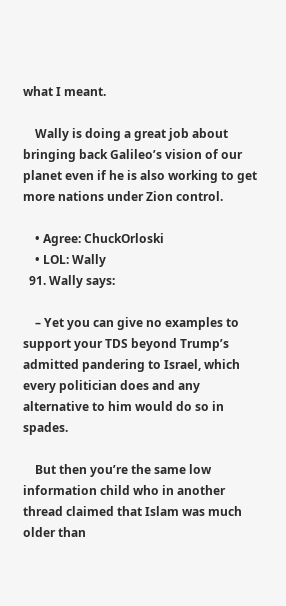what I meant.

    Wally is doing a great job about bringing back Galileo’s vision of our planet even if he is also working to get more nations under Zion control.

    • Agree: ChuckOrloski
    • LOL: Wally
  91. Wally says:

    – Yet you can give no examples to support your TDS beyond Trump’s admitted pandering to Israel, which every politician does and any alternative to him would do so in spades.

    But then you’re the same low information child who in another thread claimed that Islam was much older than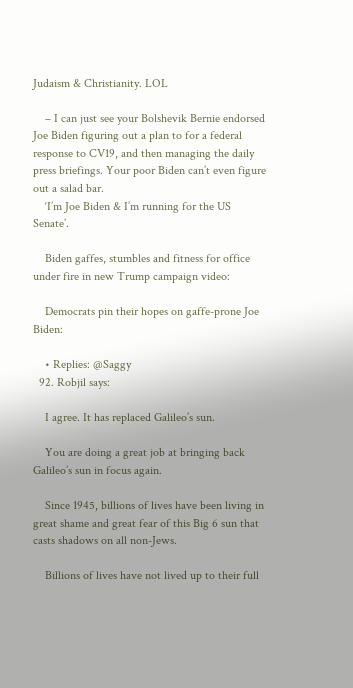Judaism & Christianity. LOL

    – I can just see your Bolshevik Bernie endorsed Joe Biden figuring out a plan to for a federal response to CV19, and then managing the daily press briefings. Your poor Biden can’t even figure out a salad bar.
    ‘I’m Joe Biden & I’m running for the US Senate’.

    Biden gaffes, stumbles and fitness for office under fire in new Trump campaign video:

    Democrats pin their hopes on gaffe-prone Joe Biden:

    • Replies: @Saggy
  92. Robjil says:

    I agree. It has replaced Galileo’s sun.

    You are doing a great job at bringing back Galileo’s sun in focus again.

    Since 1945, billions of lives have been living in great shame and great fear of this Big 6 sun that casts shadows on all non-Jews.

    Billions of lives have not lived up to their full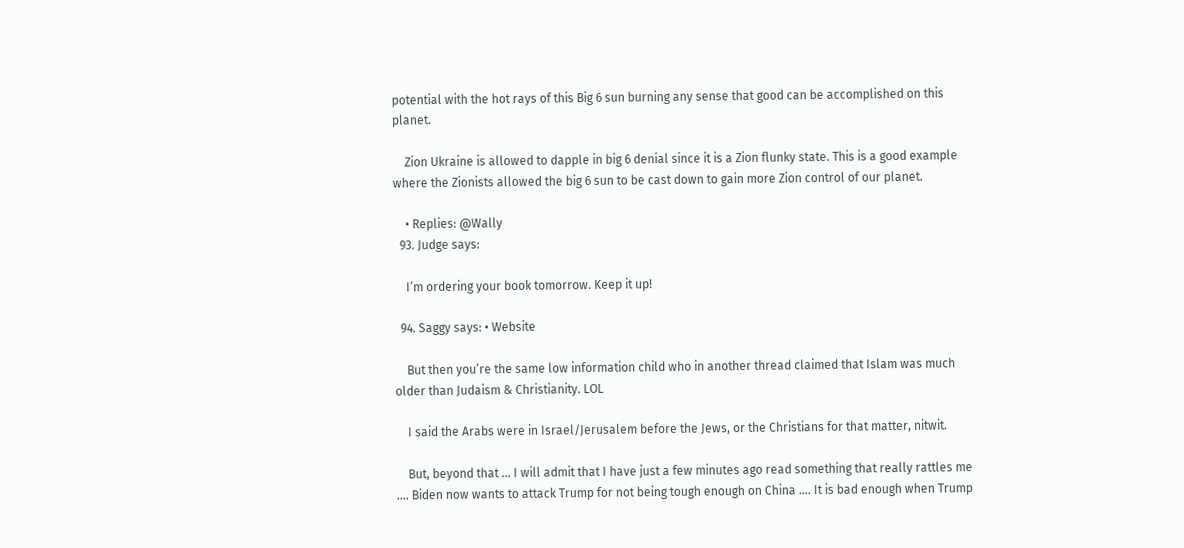potential with the hot rays of this Big 6 sun burning any sense that good can be accomplished on this planet.

    Zion Ukraine is allowed to dapple in big 6 denial since it is a Zion flunky state. This is a good example where the Zionists allowed the big 6 sun to be cast down to gain more Zion control of our planet.

    • Replies: @Wally
  93. Judge says:

    I’m ordering your book tomorrow. Keep it up!

  94. Saggy says: • Website

    But then you’re the same low information child who in another thread claimed that Islam was much older than Judaism & Christianity. LOL

    I said the Arabs were in Israel/Jerusalem before the Jews, or the Christians for that matter, nitwit.

    But, beyond that … I will admit that I have just a few minutes ago read something that really rattles me …. Biden now wants to attack Trump for not being tough enough on China …. It is bad enough when Trump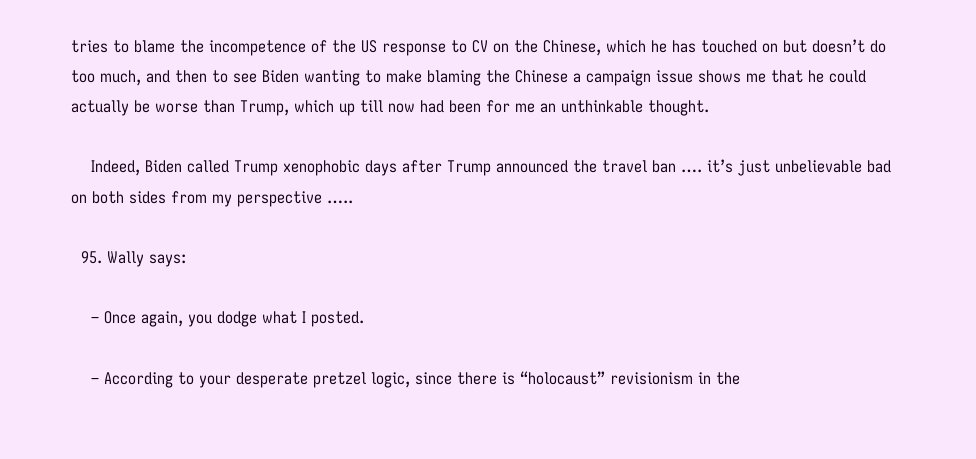tries to blame the incompetence of the US response to CV on the Chinese, which he has touched on but doesn’t do too much, and then to see Biden wanting to make blaming the Chinese a campaign issue shows me that he could actually be worse than Trump, which up till now had been for me an unthinkable thought.

    Indeed, Biden called Trump xenophobic days after Trump announced the travel ban …. it’s just unbelievable bad on both sides from my perspective …..

  95. Wally says:

    – Once again, you dodge what I posted.

    – According to your desperate pretzel logic, since there is “holocaust” revisionism in the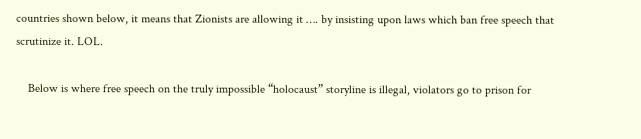countries shown below, it means that Zionists are allowing it …. by insisting upon laws which ban free speech that scrutinize it. LOL.

    Below is where free speech on the truly impossible “holocaust” storyline is illegal, violators go to prison for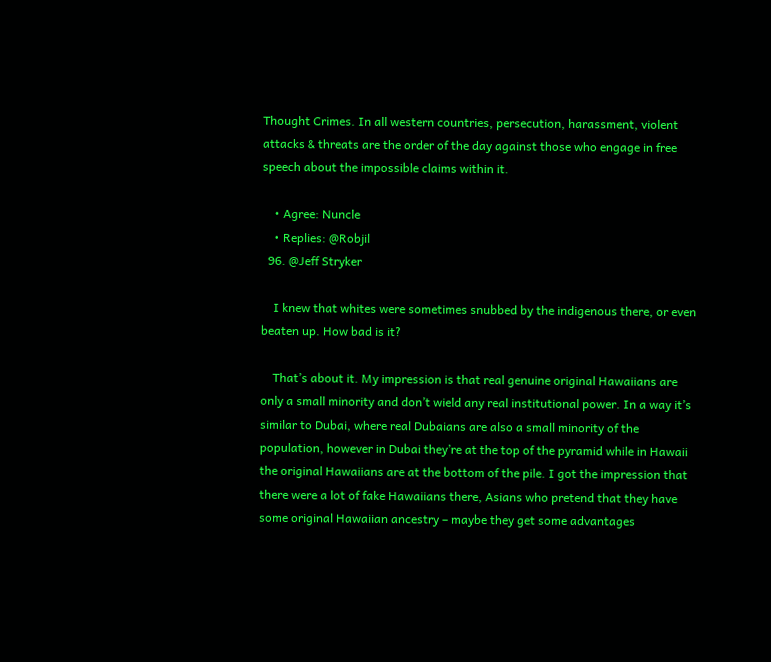Thought Crimes. In all western countries, persecution, harassment, violent attacks & threats are the order of the day against those who engage in free speech about the impossible claims within it.

    • Agree: Nuncle
    • Replies: @Robjil
  96. @Jeff Stryker

    I knew that whites were sometimes snubbed by the indigenous there, or even beaten up. How bad is it?

    That’s about it. My impression is that real genuine original Hawaiians are only a small minority and don’t wield any real institutional power. In a way it’s similar to Dubai, where real Dubaians are also a small minority of the population, however in Dubai they’re at the top of the pyramid while in Hawaii the original Hawaiians are at the bottom of the pile. I got the impression that there were a lot of fake Hawaiians there, Asians who pretend that they have some original Hawaiian ancestry – maybe they get some advantages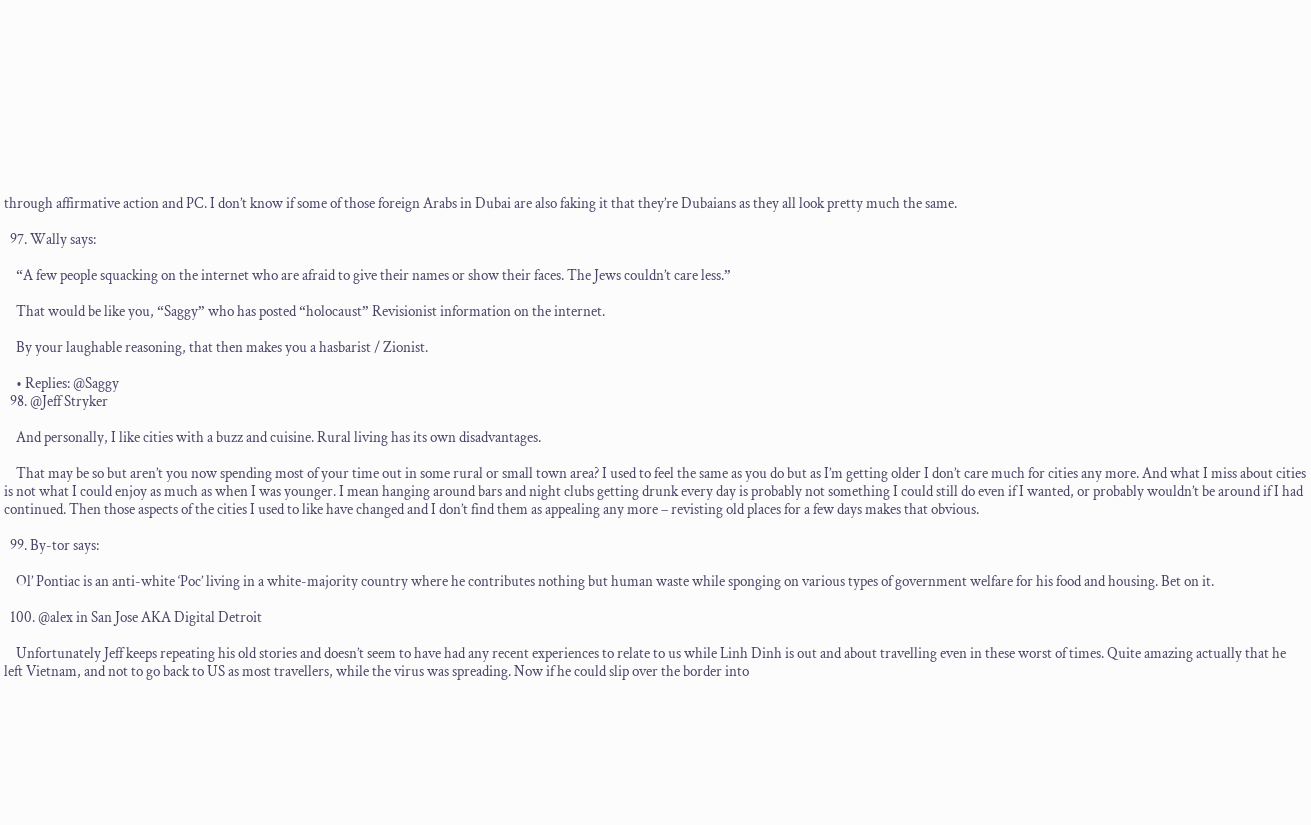through affirmative action and PC. I don’t know if some of those foreign Arabs in Dubai are also faking it that they’re Dubaians as they all look pretty much the same.

  97. Wally says:

    “A few people squacking on the internet who are afraid to give their names or show their faces. The Jews couldn’t care less.”

    That would be like you, “Saggy” who has posted “holocaust” Revisionist information on the internet.

    By your laughable reasoning, that then makes you a hasbarist / Zionist.

    • Replies: @Saggy
  98. @Jeff Stryker

    And personally, I like cities with a buzz and cuisine. Rural living has its own disadvantages.

    That may be so but aren’t you now spending most of your time out in some rural or small town area? I used to feel the same as you do but as I’m getting older I don’t care much for cities any more. And what I miss about cities is not what I could enjoy as much as when I was younger. I mean hanging around bars and night clubs getting drunk every day is probably not something I could still do even if I wanted, or probably wouldn’t be around if I had continued. Then those aspects of the cities I used to like have changed and I don’t find them as appealing any more – revisting old places for a few days makes that obvious.

  99. By-tor says:

    Ol’ Pontiac is an anti-white ‘Poc’ living in a white-majority country where he contributes nothing but human waste while sponging on various types of government welfare for his food and housing. Bet on it.

  100. @alex in San Jose AKA Digital Detroit

    Unfortunately Jeff keeps repeating his old stories and doesn’t seem to have had any recent experiences to relate to us while Linh Dinh is out and about travelling even in these worst of times. Quite amazing actually that he left Vietnam, and not to go back to US as most travellers, while the virus was spreading. Now if he could slip over the border into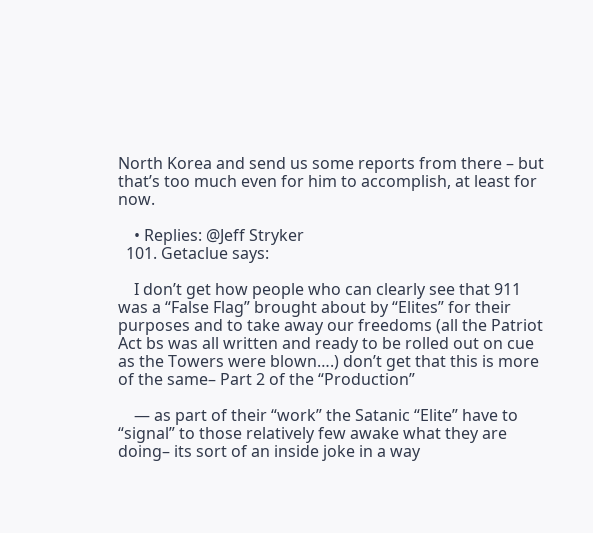North Korea and send us some reports from there – but that’s too much even for him to accomplish, at least for now.

    • Replies: @Jeff Stryker
  101. Getaclue says:

    I don’t get how people who can clearly see that 911 was a “False Flag” brought about by “Elites” for their purposes and to take away our freedoms (all the Patriot Act bs was all written and ready to be rolled out on cue as the Towers were blown….) don’t get that this is more of the same– Part 2 of the “Production”

    — as part of their “work” the Satanic “Elite” have to “signal” to those relatively few awake what they are doing– its sort of an inside joke in a way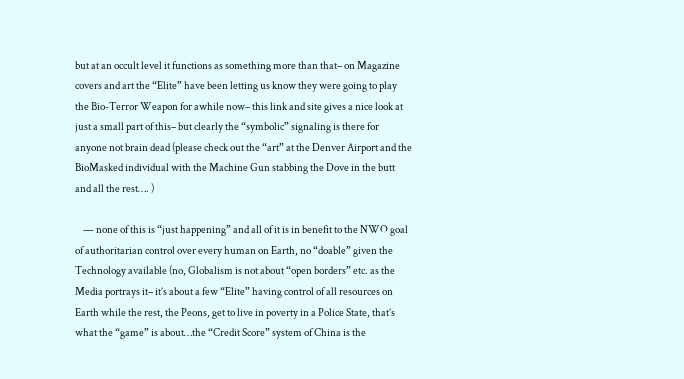but at an occult level it functions as something more than that– on Magazine covers and art the “Elite” have been letting us know they were going to play the Bio-Terror Weapon for awhile now– this link and site gives a nice look at just a small part of this– but clearly the “symbolic” signaling is there for anyone not brain dead (please check out the “art” at the Denver Airport and the BioMasked individual with the Machine Gun stabbing the Dove in the butt and all the rest…. )

    — none of this is “just happening” and all of it is in benefit to the NWO goal of authoritarian control over every human on Earth, no “doable” given the Technology available (no, Globalism is not about “open borders” etc. as the Media portrays it– it’s about a few “Elite” having control of all resources on Earth while the rest, the Peons, get to live in poverty in a Police State, that’s what the “game” is about…the “Credit Score” system of China is the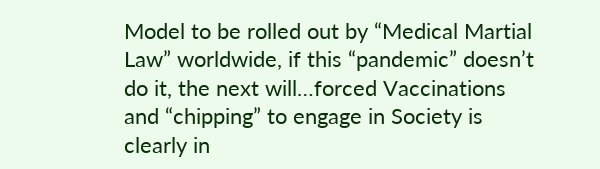Model to be rolled out by “Medical Martial Law” worldwide, if this “pandemic” doesn’t do it, the next will…forced Vaccinations and “chipping” to engage in Society is clearly in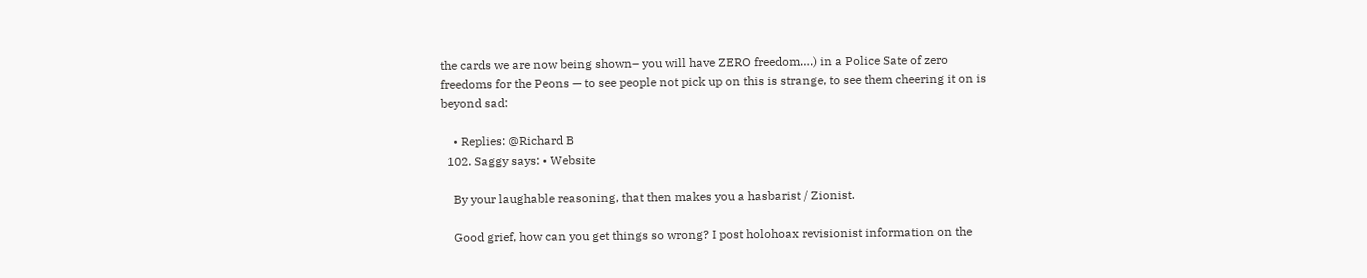the cards we are now being shown– you will have ZERO freedom….) in a Police Sate of zero freedoms for the Peons — to see people not pick up on this is strange, to see them cheering it on is beyond sad:

    • Replies: @Richard B
  102. Saggy says: • Website

    By your laughable reasoning, that then makes you a hasbarist / Zionist.

    Good grief, how can you get things so wrong? I post holohoax revisionist information on the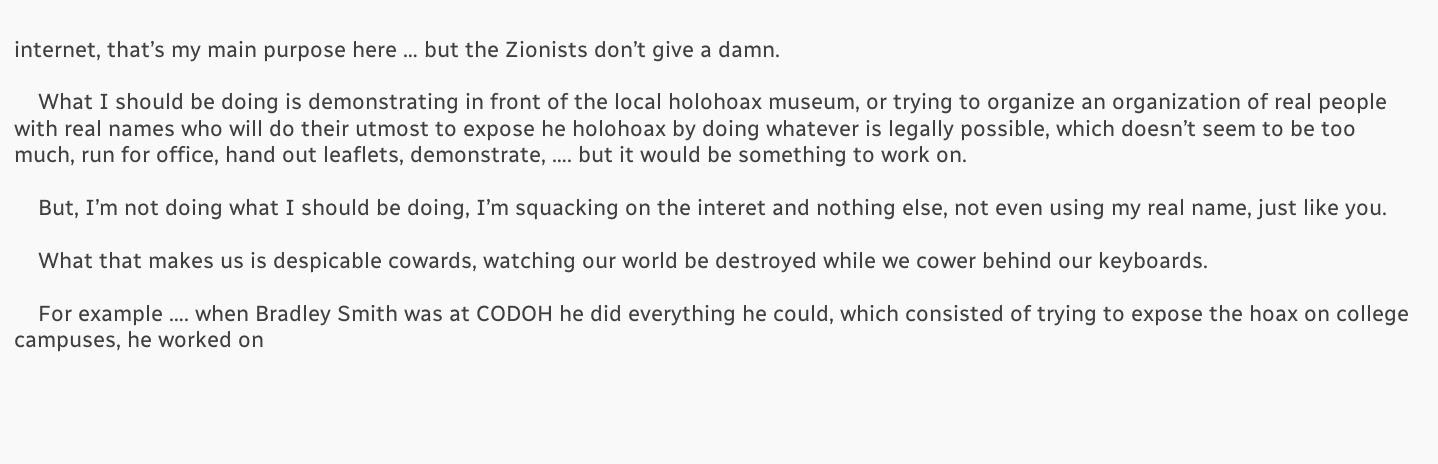internet, that’s my main purpose here … but the Zionists don’t give a damn.

    What I should be doing is demonstrating in front of the local holohoax museum, or trying to organize an organization of real people with real names who will do their utmost to expose he holohoax by doing whatever is legally possible, which doesn’t seem to be too much, run for office, hand out leaflets, demonstrate, …. but it would be something to work on.

    But, I’m not doing what I should be doing, I’m squacking on the interet and nothing else, not even using my real name, just like you.

    What that makes us is despicable cowards, watching our world be destroyed while we cower behind our keyboards.

    For example …. when Bradley Smith was at CODOH he did everything he could, which consisted of trying to expose the hoax on college campuses, he worked on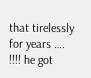that tirelessly for years …. !!!! he got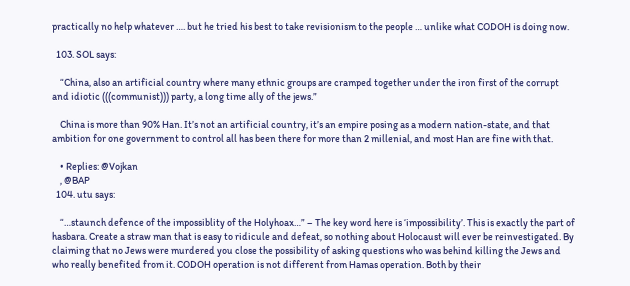practically no help whatever …. but he tried his best to take revisionism to the people … unlike what CODOH is doing now.

  103. SOL says:

    “China, also an artificial country where many ethnic groups are cramped together under the iron first of the corrupt and idiotic (((communist))) party, a long time ally of the jews.”

    China is more than 90% Han. It’s not an artificial country, it’s an empire posing as a modern nation-state, and that ambition for one government to control all has been there for more than 2 millenial, and most Han are fine with that.

    • Replies: @Vojkan
    , @BAP
  104. utu says:

    “…staunch defence of the impossiblity of the Holyhoax…” – The key word here is ‘impossibility’. This is exactly the part of hasbara. Create a straw man that is easy to ridicule and defeat, so nothing about Holocaust will ever be reinvestigated. By claiming that no Jews were murdered you close the possibility of asking questions who was behind killing the Jews and who really benefited from it. CODOH operation is not different from Hamas operation. Both by their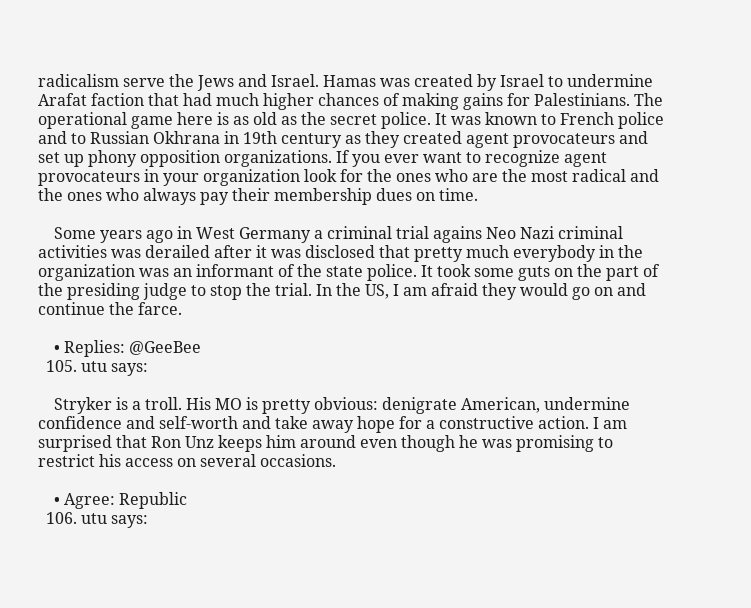radicalism serve the Jews and Israel. Hamas was created by Israel to undermine Arafat faction that had much higher chances of making gains for Palestinians. The operational game here is as old as the secret police. It was known to French police and to Russian Okhrana in 19th century as they created agent provocateurs and set up phony opposition organizations. If you ever want to recognize agent provocateurs in your organization look for the ones who are the most radical and the ones who always pay their membership dues on time.

    Some years ago in West Germany a criminal trial agains Neo Nazi criminal activities was derailed after it was disclosed that pretty much everybody in the organization was an informant of the state police. It took some guts on the part of the presiding judge to stop the trial. In the US, I am afraid they would go on and continue the farce.

    • Replies: @GeeBee
  105. utu says:

    Stryker is a troll. His MO is pretty obvious: denigrate American, undermine confidence and self-worth and take away hope for a constructive action. I am surprised that Ron Unz keeps him around even though he was promising to restrict his access on several occasions.

    • Agree: Republic
  106. utu says: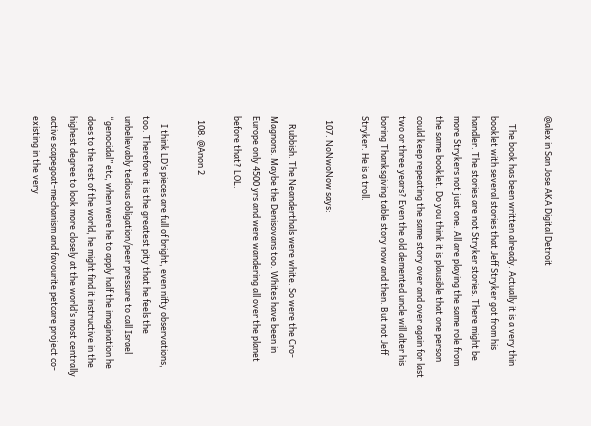@alex in San Jose AKA Digital Detroit

    The book has been written already. Actually it is a very thin booklet with several stories that Jeff Stryker got from his handler. The stories are not Stryker stories. There might be more Strykers not just one. All are playing the same role from the same booklet. Do you think it is plausible that one person could keep repeating the same story over and over again for last two or three years? Even the old demented uncle will alter his boring Thanksgiving table story now and then. But not Jeff Stryker. He is a troll.

  107. NoNwoNow says:

    Rubbish. The Neanderthals were white. So were the Cro-Magnons. Maybe the Denisovans too. Whites have been in Europe only 4500 yrs and were wandering all over the planet before that? LOL.

  108. @Anon 2

    I think LD’s pieces are full of bright, even nifty observations, too. Therefore it is the greatest pity that he feels the unbelievably tedious obligation/peer pressure to call Israel “genocidal” etc, when were he to apply half the imagination he does to the rest of the world, he might find it instructive in the highest degree to look more closely at the world’s most centrally active scapegoat-mechanism and favourite petcare project co-existing in the very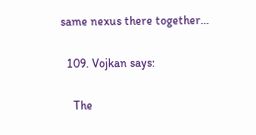same nexus there together…

  109. Vojkan says:

    The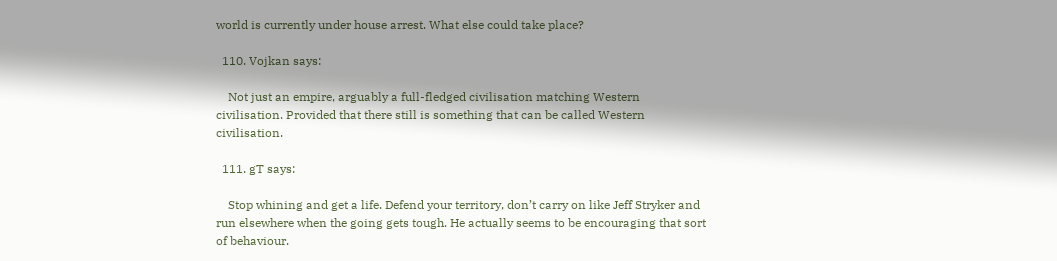world is currently under house arrest. What else could take place?

  110. Vojkan says:

    Not just an empire, arguably a full-fledged civilisation matching Western civilisation. Provided that there still is something that can be called Western civilisation.

  111. gT says:

    Stop whining and get a life. Defend your territory, don’t carry on like Jeff Stryker and run elsewhere when the going gets tough. He actually seems to be encouraging that sort of behaviour.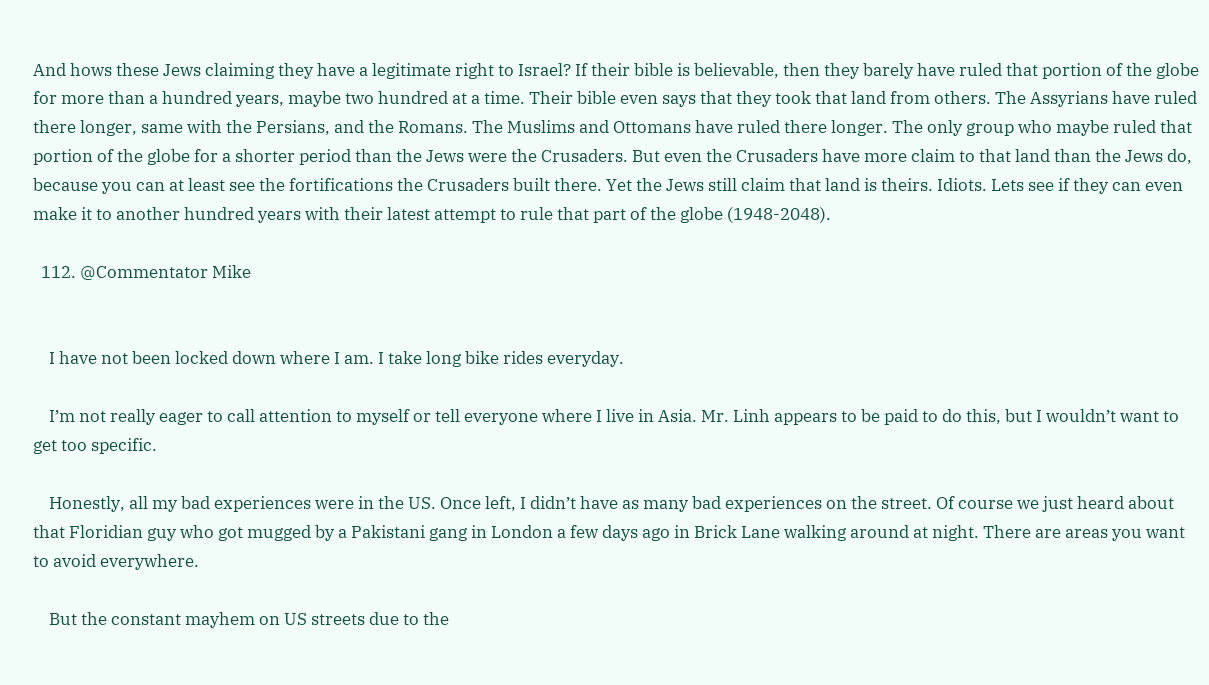And hows these Jews claiming they have a legitimate right to Israel? If their bible is believable, then they barely have ruled that portion of the globe for more than a hundred years, maybe two hundred at a time. Their bible even says that they took that land from others. The Assyrians have ruled there longer, same with the Persians, and the Romans. The Muslims and Ottomans have ruled there longer. The only group who maybe ruled that portion of the globe for a shorter period than the Jews were the Crusaders. But even the Crusaders have more claim to that land than the Jews do, because you can at least see the fortifications the Crusaders built there. Yet the Jews still claim that land is theirs. Idiots. Lets see if they can even make it to another hundred years with their latest attempt to rule that part of the globe (1948-2048).

  112. @Commentator Mike


    I have not been locked down where I am. I take long bike rides everyday.

    I’m not really eager to call attention to myself or tell everyone where I live in Asia. Mr. Linh appears to be paid to do this, but I wouldn’t want to get too specific.

    Honestly, all my bad experiences were in the US. Once left, I didn’t have as many bad experiences on the street. Of course we just heard about that Floridian guy who got mugged by a Pakistani gang in London a few days ago in Brick Lane walking around at night. There are areas you want to avoid everywhere.

    But the constant mayhem on US streets due to the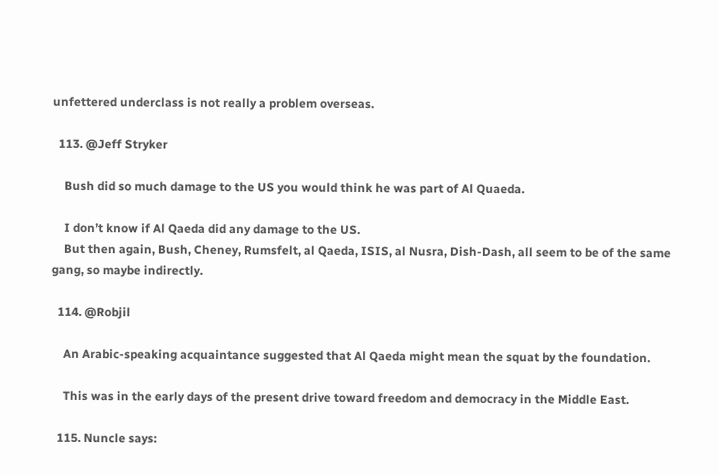unfettered underclass is not really a problem overseas.

  113. @Jeff Stryker

    Bush did so much damage to the US you would think he was part of Al Quaeda.

    I don’t know if Al Qaeda did any damage to the US.
    But then again, Bush, Cheney, Rumsfelt, al Qaeda, ISIS, al Nusra, Dish-Dash, all seem to be of the same gang, so maybe indirectly.

  114. @Robjil

    An Arabic-speaking acquaintance suggested that Al Qaeda might mean the squat by the foundation.

    This was in the early days of the present drive toward freedom and democracy in the Middle East.

  115. Nuncle says: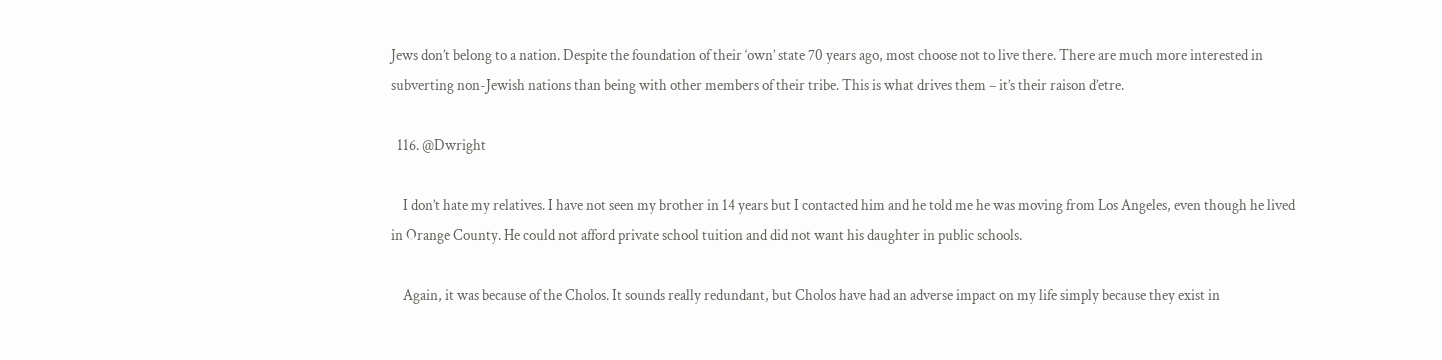Jews don’t belong to a nation. Despite the foundation of their ‘own’ state 70 years ago, most choose not to live there. There are much more interested in subverting non-Jewish nations than being with other members of their tribe. This is what drives them – it’s their raison d’etre.

  116. @Dwright

    I don’t hate my relatives. I have not seen my brother in 14 years but I contacted him and he told me he was moving from Los Angeles, even though he lived in Orange County. He could not afford private school tuition and did not want his daughter in public schools.

    Again, it was because of the Cholos. It sounds really redundant, but Cholos have had an adverse impact on my life simply because they exist in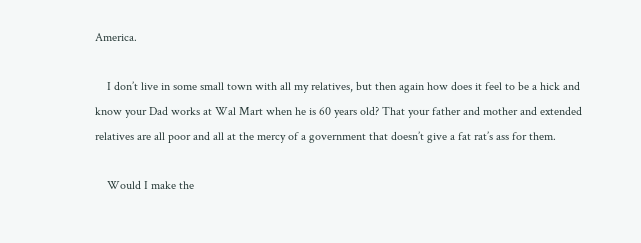America.

    I don’t live in some small town with all my relatives, but then again how does it feel to be a hick and know your Dad works at Wal Mart when he is 60 years old? That your father and mother and extended relatives are all poor and all at the mercy of a government that doesn’t give a fat rat’s ass for them.

    Would I make the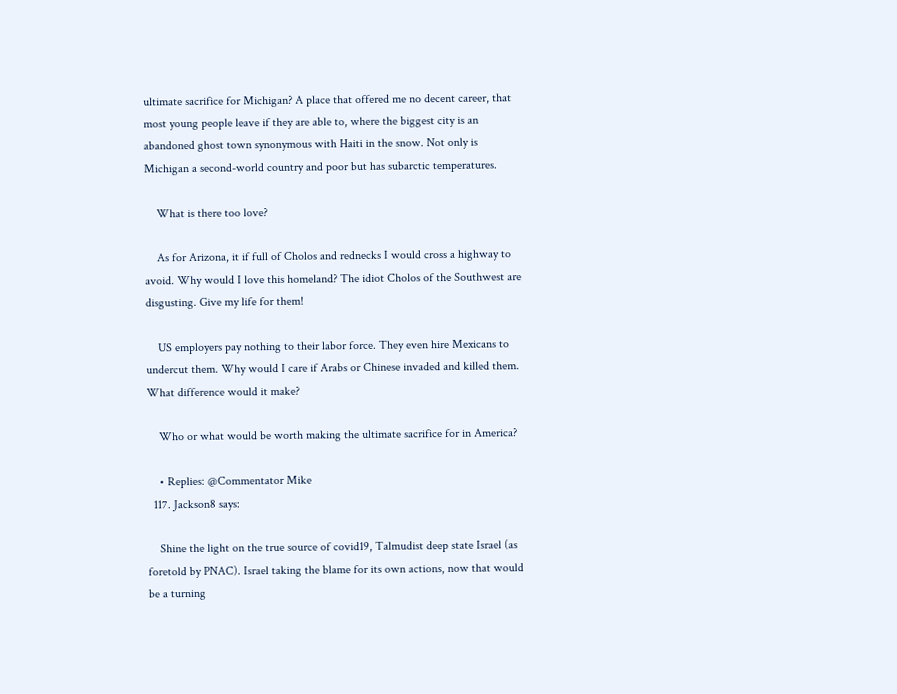ultimate sacrifice for Michigan? A place that offered me no decent career, that most young people leave if they are able to, where the biggest city is an abandoned ghost town synonymous with Haiti in the snow. Not only is Michigan a second-world country and poor but has subarctic temperatures.

    What is there too love?

    As for Arizona, it if full of Cholos and rednecks I would cross a highway to avoid. Why would I love this homeland? The idiot Cholos of the Southwest are disgusting. Give my life for them!

    US employers pay nothing to their labor force. They even hire Mexicans to undercut them. Why would I care if Arabs or Chinese invaded and killed them. What difference would it make?

    Who or what would be worth making the ultimate sacrifice for in America?

    • Replies: @Commentator Mike
  117. Jackson8 says:

    Shine the light on the true source of covid19, Talmudist deep state Israel (as foretold by PNAC). Israel taking the blame for its own actions, now that would be a turning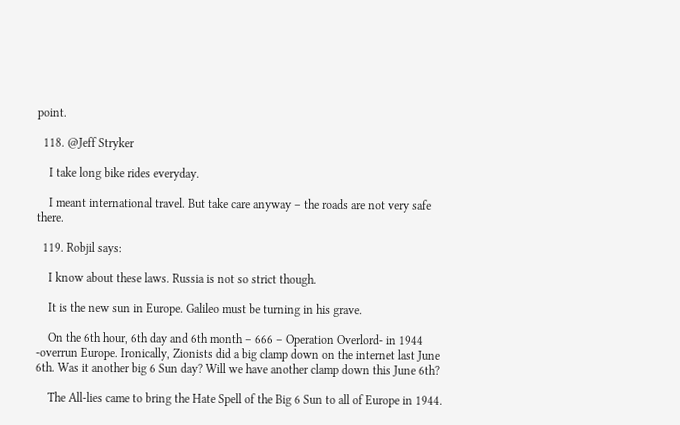point.

  118. @Jeff Stryker

    I take long bike rides everyday.

    I meant international travel. But take care anyway – the roads are not very safe there.

  119. Robjil says:

    I know about these laws. Russia is not so strict though.

    It is the new sun in Europe. Galileo must be turning in his grave.

    On the 6th hour, 6th day and 6th month – 666 – Operation Overlord- in 1944 -overrun Europe. Ironically, Zionists did a big clamp down on the internet last June 6th. Was it another big 6 Sun day? Will we have another clamp down this June 6th?

    The All-lies came to bring the Hate Spell of the Big 6 Sun to all of Europe in 1944.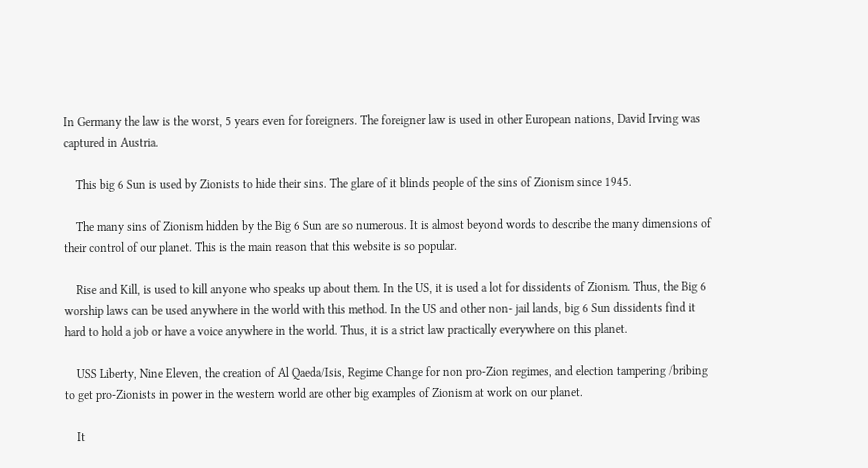In Germany the law is the worst, 5 years even for foreigners. The foreigner law is used in other European nations, David Irving was captured in Austria.

    This big 6 Sun is used by Zionists to hide their sins. The glare of it blinds people of the sins of Zionism since 1945.

    The many sins of Zionism hidden by the Big 6 Sun are so numerous. It is almost beyond words to describe the many dimensions of their control of our planet. This is the main reason that this website is so popular.

    Rise and Kill, is used to kill anyone who speaks up about them. In the US, it is used a lot for dissidents of Zionism. Thus, the Big 6 worship laws can be used anywhere in the world with this method. In the US and other non- jail lands, big 6 Sun dissidents find it hard to hold a job or have a voice anywhere in the world. Thus, it is a strict law practically everywhere on this planet.

    USS Liberty, Nine Eleven, the creation of Al Qaeda/Isis, Regime Change for non pro-Zion regimes, and election tampering /bribing to get pro-Zionists in power in the western world are other big examples of Zionism at work on our planet.

    It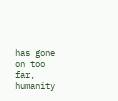has gone on too far, humanity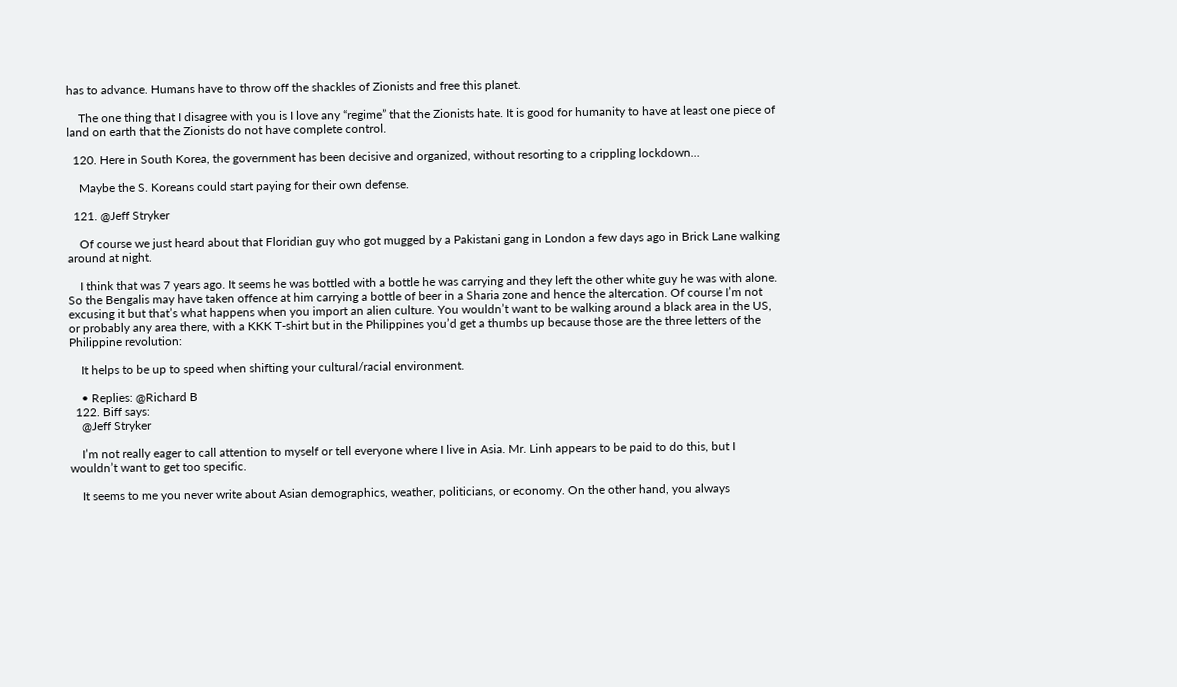has to advance. Humans have to throw off the shackles of Zionists and free this planet.

    The one thing that I disagree with you is I love any “regime” that the Zionists hate. It is good for humanity to have at least one piece of land on earth that the Zionists do not have complete control.

  120. Here in South Korea, the government has been decisive and organized, without resorting to a crippling lockdown…

    Maybe the S. Koreans could start paying for their own defense.

  121. @Jeff Stryker

    Of course we just heard about that Floridian guy who got mugged by a Pakistani gang in London a few days ago in Brick Lane walking around at night.

    I think that was 7 years ago. It seems he was bottled with a bottle he was carrying and they left the other white guy he was with alone. So the Bengalis may have taken offence at him carrying a bottle of beer in a Sharia zone and hence the altercation. Of course I’m not excusing it but that’s what happens when you import an alien culture. You wouldn’t want to be walking around a black area in the US, or probably any area there, with a KKK T-shirt but in the Philippines you’d get a thumbs up because those are the three letters of the Philippine revolution:

    It helps to be up to speed when shifting your cultural/racial environment.

    • Replies: @Richard B
  122. Biff says:
    @Jeff Stryker

    I’m not really eager to call attention to myself or tell everyone where I live in Asia. Mr. Linh appears to be paid to do this, but I wouldn’t want to get too specific.

    It seems to me you never write about Asian demographics, weather, politicians, or economy. On the other hand, you always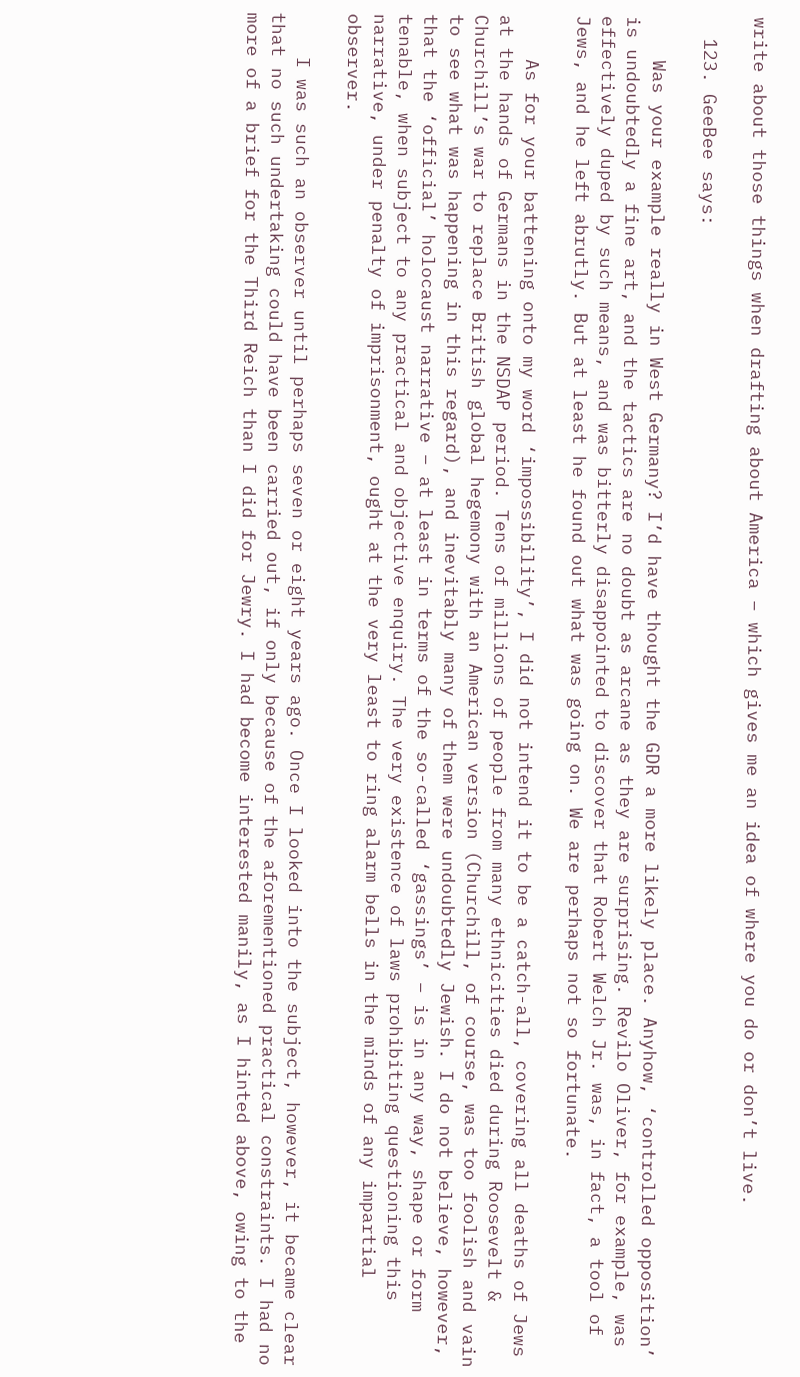write about those things when drafting about America – which gives me an idea of where you do or don’t live.

  123. GeeBee says:

    Was your example really in West Germany? I’d have thought the GDR a more likely place. Anyhow, ‘controlled opposition’ is undoubtedly a fine art, and the tactics are no doubt as arcane as they are surprising. Revilo Oliver, for example, was effectively duped by such means, and was bitterly disappointed to discover that Robert Welch Jr. was, in fact, a tool of Jews, and he left abrutly. But at least he found out what was going on. We are perhaps not so fortunate.

    As for your battening onto my word ‘impossibility’, I did not intend it to be a catch-all, covering all deaths of Jews at the hands of Germans in the NSDAP period. Tens of millions of people from many ethnicities died during Roosevelt & Churchill’s war to replace British global hegemony with an American version (Churchill, of course, was too foolish and vain to see what was happening in this regard), and inevitably many of them were undoubtedly Jewish. I do not believe, however, that the ‘official’ holocaust narrative – at least in terms of the so-called ‘gassings’ – is in any way, shape or form tenable, when subject to any practical and objective enquiry. The very existence of laws prohibiting questioning this narrative, under penalty of imprisonment, ought at the very least to ring alarm bells in the minds of any impartial observer.

    I was such an observer until perhaps seven or eight years ago. Once I looked into the subject, however, it became clear that no such undertaking could have been carried out, if only because of the aforementioned practical constraints. I had no more of a brief for the Third Reich than I did for Jewry. I had become interested manily, as I hinted above, owing to the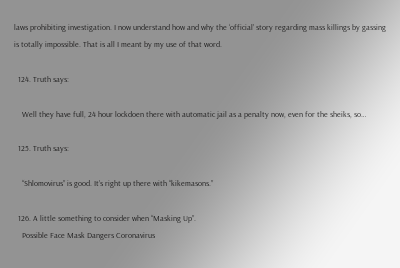laws prohibiting investigation. I now understand how and why the ‘official’ story regarding mass killings by gassing is totally impossible. That is all I meant by my use of that word.

  124. Truth says:

    Well they have full, 24 hour lockdoen there with automatic jail as a penalty now, even for the sheiks, so…

  125. Truth says:

    “Shlomovirus” is good. It’s right up there with “kikemasons.”

  126. A little something to consider when “Masking Up”.
    Possible Face Mask Dangers Coronavirus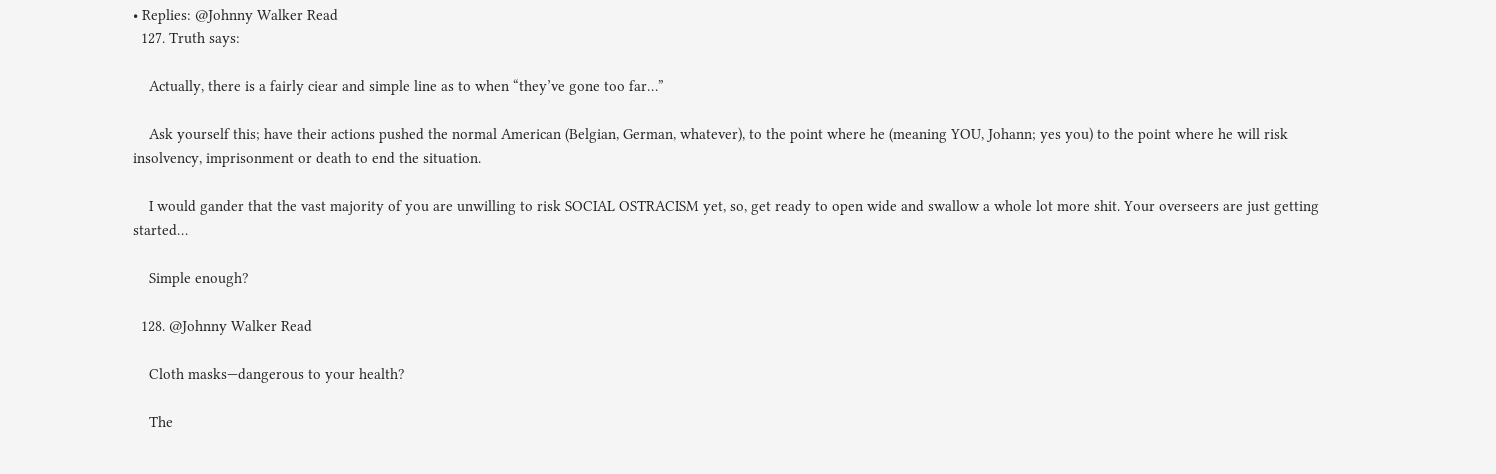• Replies: @Johnny Walker Read
  127. Truth says:

    Actually, there is a fairly ciear and simple line as to when “they’ve gone too far…”

    Ask yourself this; have their actions pushed the normal American (Belgian, German, whatever), to the point where he (meaning YOU, Johann; yes you) to the point where he will risk insolvency, imprisonment or death to end the situation.

    I would gander that the vast majority of you are unwilling to risk SOCIAL OSTRACISM yet, so, get ready to open wide and swallow a whole lot more shit. Your overseers are just getting started…

    Simple enough?

  128. @Johnny Walker Read

    Cloth masks—dangerous to your health?

    The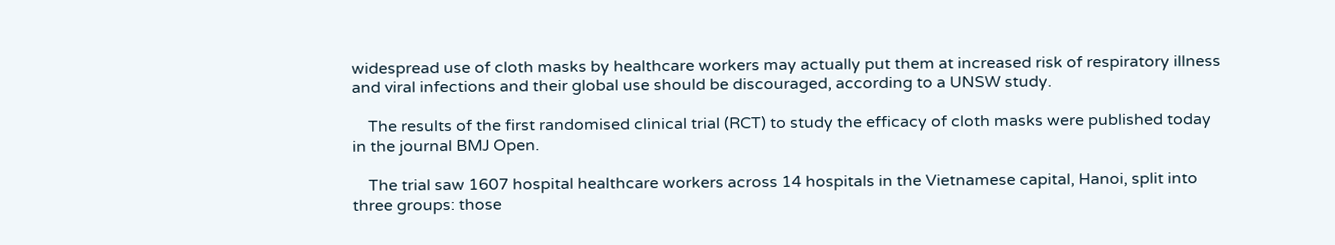widespread use of cloth masks by healthcare workers may actually put them at increased risk of respiratory illness and viral infections and their global use should be discouraged, according to a UNSW study.

    The results of the first randomised clinical trial (RCT) to study the efficacy of cloth masks were published today in the journal BMJ Open.

    The trial saw 1607 hospital healthcare workers across 14 hospitals in the Vietnamese capital, Hanoi, split into three groups: those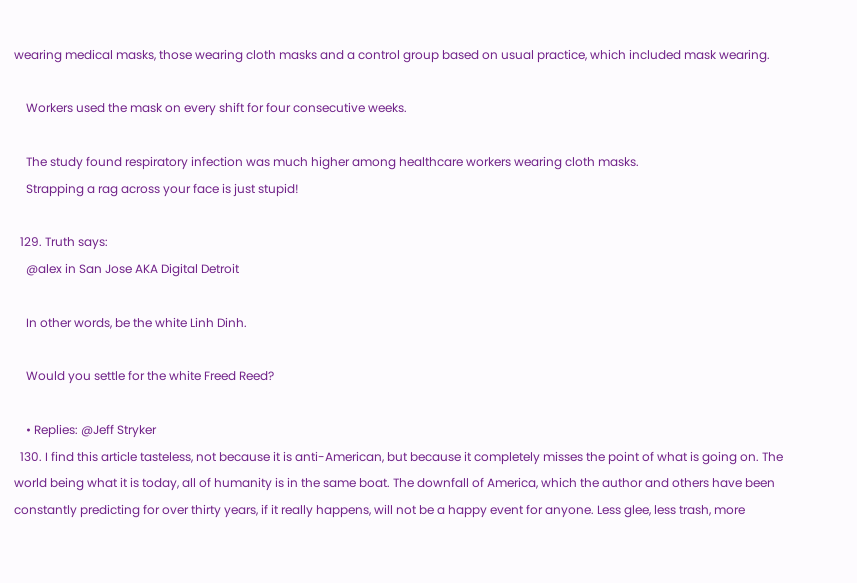wearing medical masks, those wearing cloth masks and a control group based on usual practice, which included mask wearing.

    Workers used the mask on every shift for four consecutive weeks.

    The study found respiratory infection was much higher among healthcare workers wearing cloth masks.
    Strapping a rag across your face is just stupid!

  129. Truth says:
    @alex in San Jose AKA Digital Detroit

    In other words, be the white Linh Dinh.

    Would you settle for the white Freed Reed?

    • Replies: @Jeff Stryker
  130. I find this article tasteless, not because it is anti-American, but because it completely misses the point of what is going on. The world being what it is today, all of humanity is in the same boat. The downfall of America, which the author and others have been constantly predicting for over thirty years, if it really happens, will not be a happy event for anyone. Less glee, less trash, more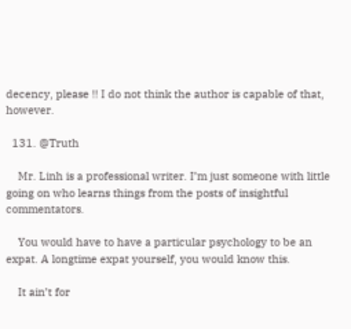decency, please !! I do not think the author is capable of that, however.

  131. @Truth

    Mr. Linh is a professional writer. I’m just someone with little going on who learns things from the posts of insightful commentators.

    You would have to have a particular psychology to be an expat. A longtime expat yourself, you would know this.

    It ain’t for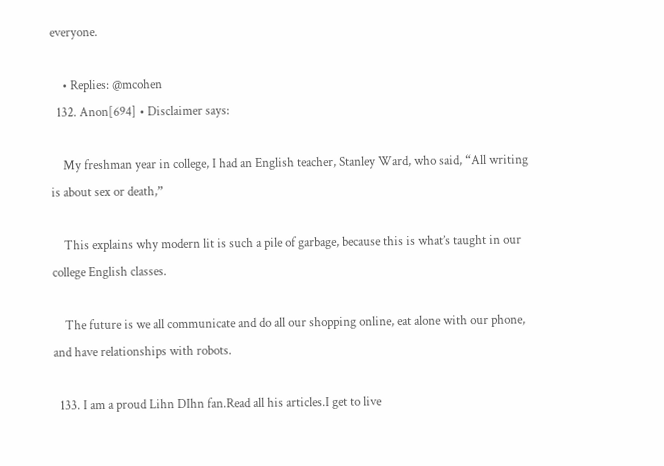everyone.

    • Replies: @mcohen
  132. Anon[694] • Disclaimer says:

    My freshman year in college, I had an English teacher, Stanley Ward, who said, “All writing is about sex or death,”

    This explains why modern lit is such a pile of garbage, because this is what’s taught in our college English classes.

    The future is we all communicate and do all our shopping online, eat alone with our phone, and have relationships with robots.

  133. I am a proud Lihn DIhn fan.Read all his articles.I get to live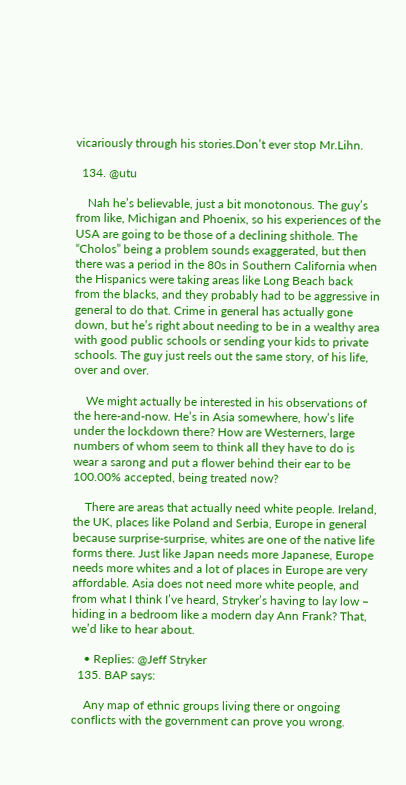vicariously through his stories.Don’t ever stop Mr.Lihn.

  134. @utu

    Nah he’s believable, just a bit monotonous. The guy’s from like, Michigan and Phoenix, so his experiences of the USA are going to be those of a declining shithole. The “Cholos” being a problem sounds exaggerated, but then there was a period in the 80s in Southern California when the Hispanics were taking areas like Long Beach back from the blacks, and they probably had to be aggressive in general to do that. Crime in general has actually gone down, but he’s right about needing to be in a wealthy area with good public schools or sending your kids to private schools. The guy just reels out the same story, of his life, over and over.

    We might actually be interested in his observations of the here-and-now. He’s in Asia somewhere, how’s life under the lockdown there? How are Westerners, large numbers of whom seem to think all they have to do is wear a sarong and put a flower behind their ear to be 100.00% accepted, being treated now?

    There are areas that actually need white people. Ireland, the UK, places like Poland and Serbia, Europe in general because surprise-surprise, whites are one of the native life forms there. Just like Japan needs more Japanese, Europe needs more whites and a lot of places in Europe are very affordable. Asia does not need more white people, and from what I think I’ve heard, Stryker’s having to lay low – hiding in a bedroom like a modern day Ann Frank? That, we’d like to hear about.

    • Replies: @Jeff Stryker
  135. BAP says:

    Any map of ethnic groups living there or ongoing conflicts with the government can prove you wrong.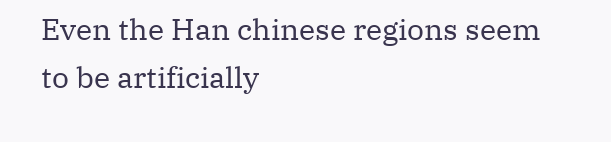Even the Han chinese regions seem to be artificially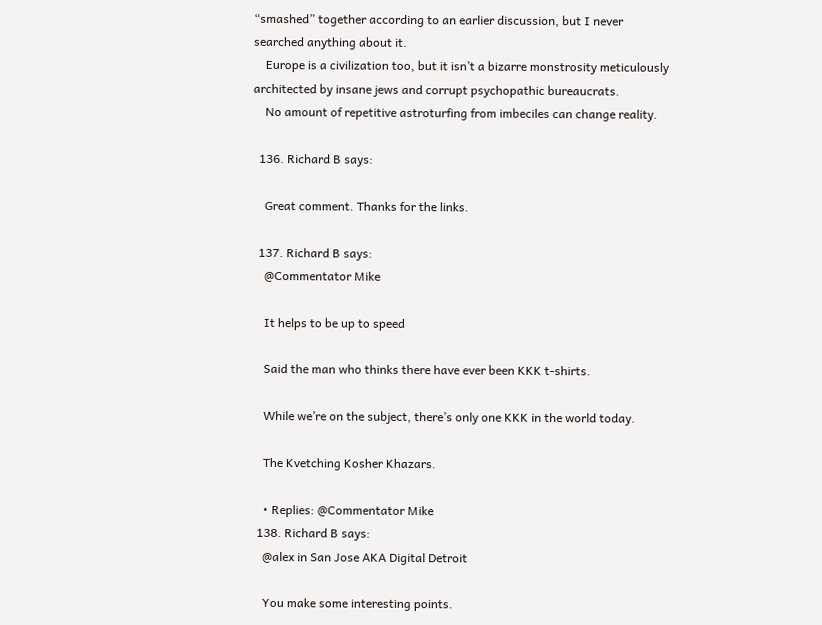“smashed” together according to an earlier discussion, but I never searched anything about it.
    Europe is a civilization too, but it isn’t a bizarre monstrosity meticulously architected by insane jews and corrupt psychopathic bureaucrats.
    No amount of repetitive astroturfing from imbeciles can change reality.

  136. Richard B says:

    Great comment. Thanks for the links.

  137. Richard B says:
    @Commentator Mike

    It helps to be up to speed

    Said the man who thinks there have ever been KKK t-shirts.

    While we’re on the subject, there’s only one KKK in the world today.

    The Kvetching Kosher Khazars.

    • Replies: @Commentator Mike
  138. Richard B says:
    @alex in San Jose AKA Digital Detroit

    You make some interesting points.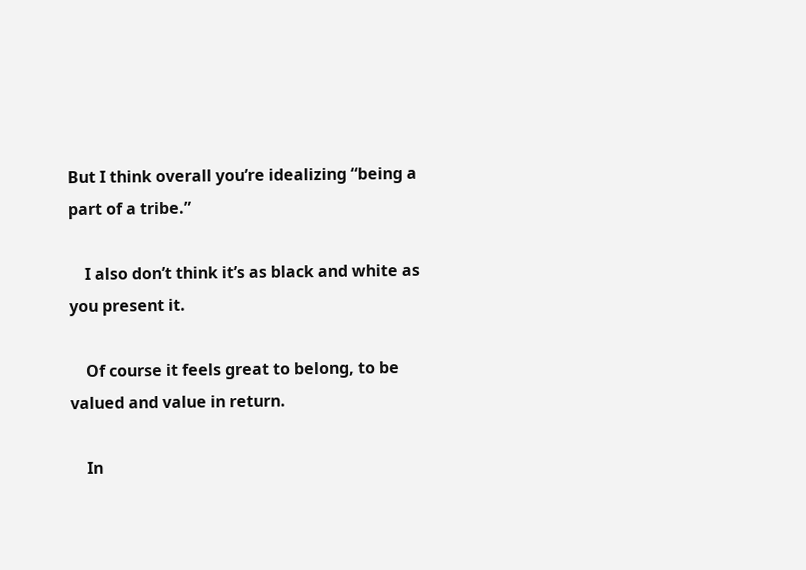But I think overall you’re idealizing “being a part of a tribe.”

    I also don’t think it’s as black and white as you present it.

    Of course it feels great to belong, to be valued and value in return.

    In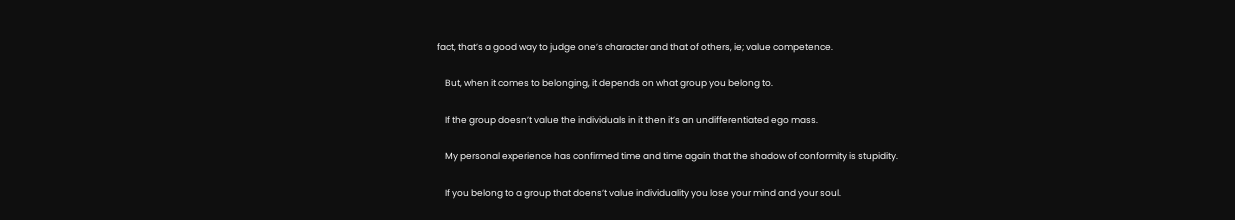fact, that’s a good way to judge one’s character and that of others, ie; value competence.

    But, when it comes to belonging, it depends on what group you belong to.

    If the group doesn’t value the individuals in it then it’s an undifferentiated ego mass.

    My personal experience has confirmed time and time again that the shadow of conformity is stupidity.

    If you belong to a group that doens’t value individuality you lose your mind and your soul.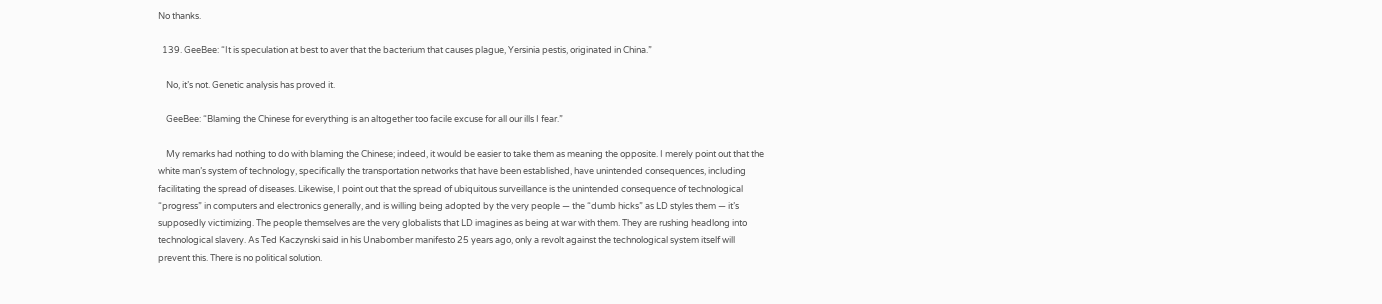No thanks.

  139. GeeBee: “It is speculation at best to aver that the bacterium that causes plague, Yersinia pestis, originated in China.”

    No, it’s not. Genetic analysis has proved it.

    GeeBee: “Blaming the Chinese for everything is an altogether too facile excuse for all our ills I fear.”

    My remarks had nothing to do with blaming the Chinese; indeed, it would be easier to take them as meaning the opposite. I merely point out that the white man’s system of technology, specifically the transportation networks that have been established, have unintended consequences, including facilitating the spread of diseases. Likewise, I point out that the spread of ubiquitous surveillance is the unintended consequence of technological “progress” in computers and electronics generally, and is willing being adopted by the very people — the “dumb hicks” as LD styles them — it’s supposedly victimizing. The people themselves are the very globalists that LD imagines as being at war with them. They are rushing headlong into technological slavery. As Ted Kaczynski said in his Unabomber manifesto 25 years ago, only a revolt against the technological system itself will prevent this. There is no political solution.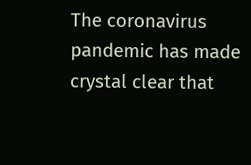The coronavirus pandemic has made crystal clear that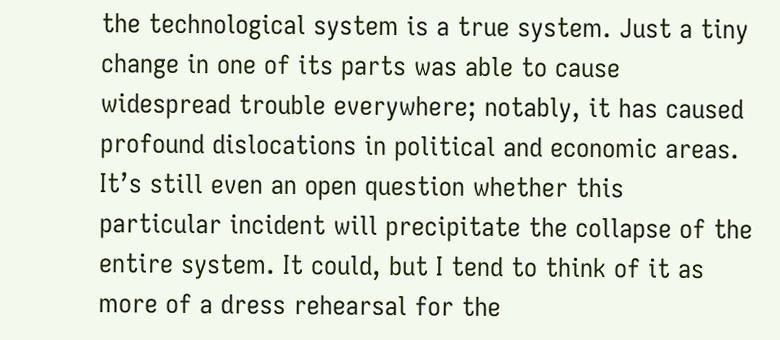the technological system is a true system. Just a tiny change in one of its parts was able to cause widespread trouble everywhere; notably, it has caused profound dislocations in political and economic areas. It’s still even an open question whether this particular incident will precipitate the collapse of the entire system. It could, but I tend to think of it as more of a dress rehearsal for the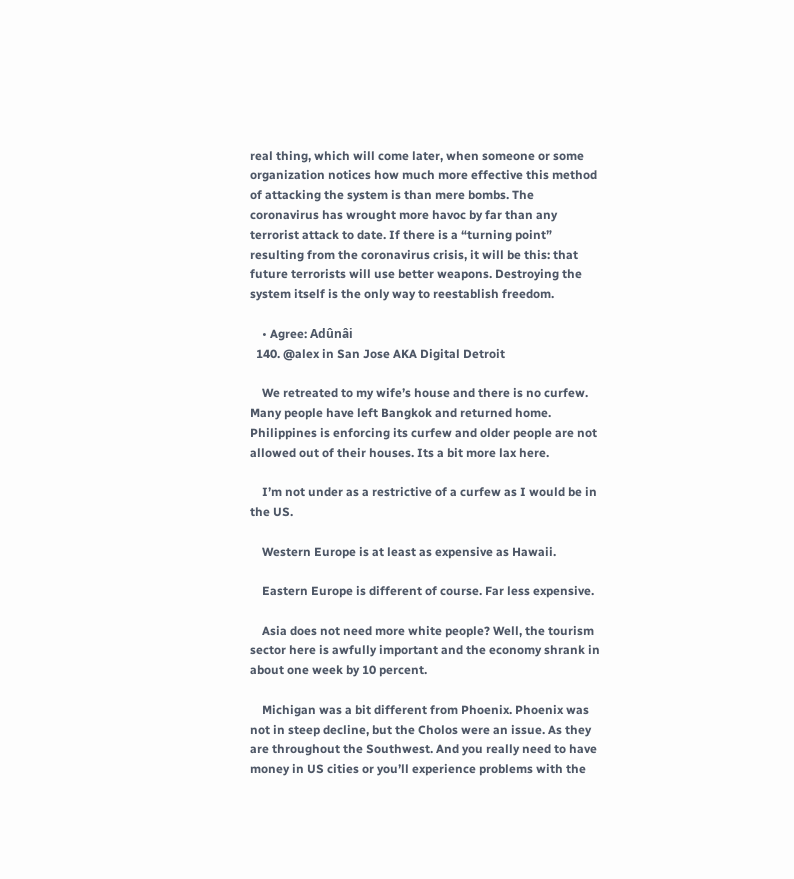real thing, which will come later, when someone or some organization notices how much more effective this method of attacking the system is than mere bombs. The coronavirus has wrought more havoc by far than any terrorist attack to date. If there is a “turning point” resulting from the coronavirus crisis, it will be this: that future terrorists will use better weapons. Destroying the system itself is the only way to reestablish freedom.

    • Agree: Adûnâi
  140. @alex in San Jose AKA Digital Detroit

    We retreated to my wife’s house and there is no curfew. Many people have left Bangkok and returned home. Philippines is enforcing its curfew and older people are not allowed out of their houses. Its a bit more lax here.

    I’m not under as a restrictive of a curfew as I would be in the US.

    Western Europe is at least as expensive as Hawaii.

    Eastern Europe is different of course. Far less expensive.

    Asia does not need more white people? Well, the tourism sector here is awfully important and the economy shrank in about one week by 10 percent.

    Michigan was a bit different from Phoenix. Phoenix was not in steep decline, but the Cholos were an issue. As they are throughout the Southwest. And you really need to have money in US cities or you’ll experience problems with the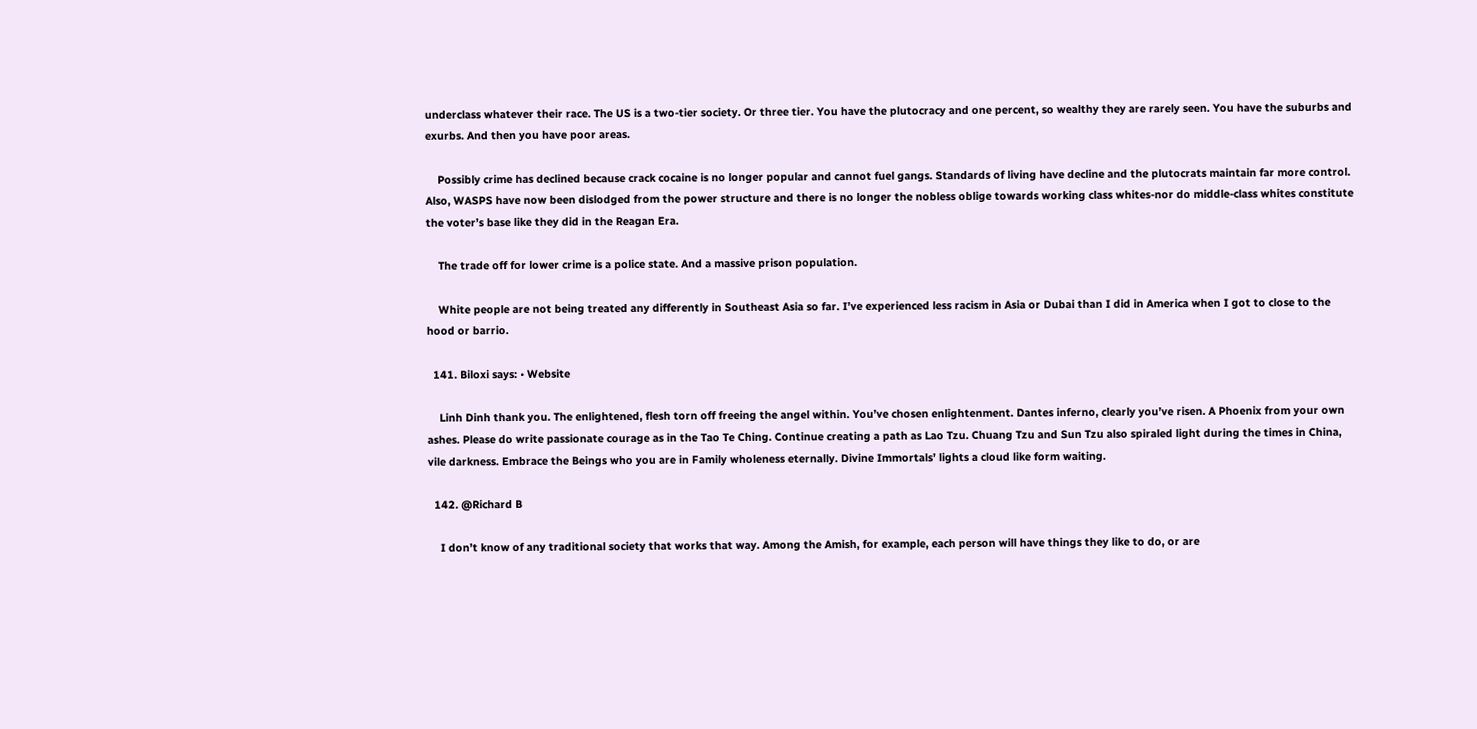underclass whatever their race. The US is a two-tier society. Or three tier. You have the plutocracy and one percent, so wealthy they are rarely seen. You have the suburbs and exurbs. And then you have poor areas.

    Possibly crime has declined because crack cocaine is no longer popular and cannot fuel gangs. Standards of living have decline and the plutocrats maintain far more control. Also, WASPS have now been dislodged from the power structure and there is no longer the nobless oblige towards working class whites-nor do middle-class whites constitute the voter’s base like they did in the Reagan Era.

    The trade off for lower crime is a police state. And a massive prison population.

    White people are not being treated any differently in Southeast Asia so far. I’ve experienced less racism in Asia or Dubai than I did in America when I got to close to the hood or barrio.

  141. Biloxi says: • Website

    Linh Dinh thank you. The enlightened, flesh torn off freeing the angel within. You’ve chosen enlightenment. Dantes inferno, clearly you’ve risen. A Phoenix from your own ashes. Please do write passionate courage as in the Tao Te Ching. Continue creating a path as Lao Tzu. Chuang Tzu and Sun Tzu also spiraled light during the times in China, vile darkness. Embrace the Beings who you are in Family wholeness eternally. Divine Immortals’ lights a cloud like form waiting.

  142. @Richard B

    I don’t know of any traditional society that works that way. Among the Amish, for example, each person will have things they like to do, or are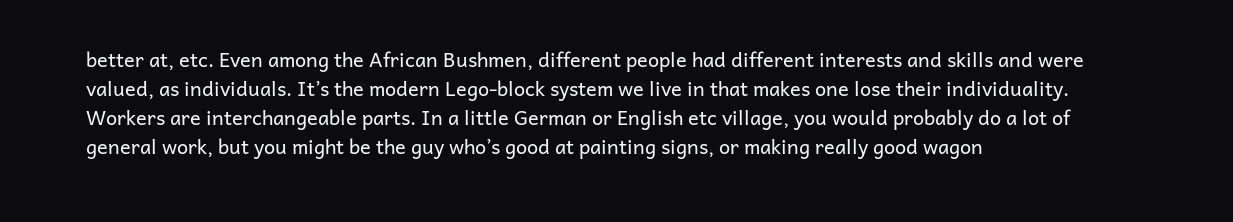better at, etc. Even among the African Bushmen, different people had different interests and skills and were valued, as individuals. It’s the modern Lego-block system we live in that makes one lose their individuality. Workers are interchangeable parts. In a little German or English etc village, you would probably do a lot of general work, but you might be the guy who’s good at painting signs, or making really good wagon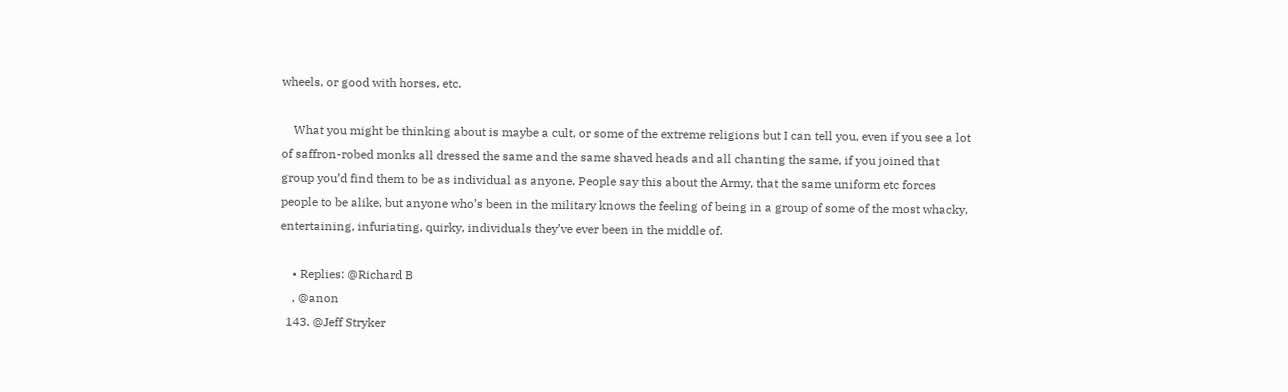wheels, or good with horses, etc.

    What you might be thinking about is maybe a cult, or some of the extreme religions but I can tell you, even if you see a lot of saffron-robed monks all dressed the same and the same shaved heads and all chanting the same, if you joined that group you’d find them to be as individual as anyone. People say this about the Army, that the same uniform etc forces people to be alike, but anyone who’s been in the military knows the feeling of being in a group of some of the most whacky, entertaining, infuriating, quirky, individuals they’ve ever been in the middle of.

    • Replies: @Richard B
    , @anon
  143. @Jeff Stryker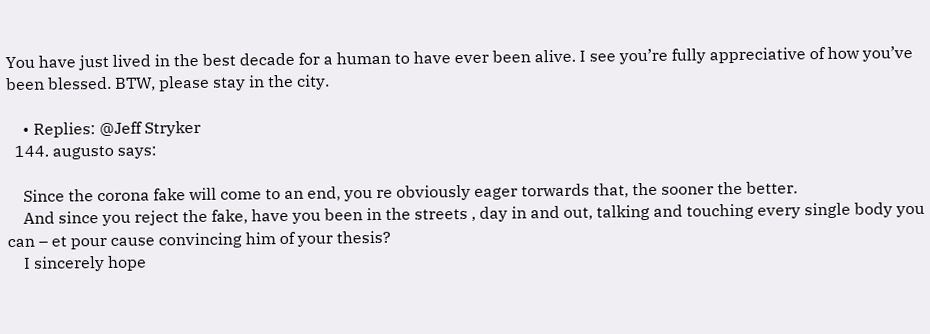You have just lived in the best decade for a human to have ever been alive. I see you’re fully appreciative of how you’ve been blessed. BTW, please stay in the city.

    • Replies: @Jeff Stryker
  144. augusto says:

    Since the corona fake will come to an end, you re obviously eager torwards that, the sooner the better.
    And since you reject the fake, have you been in the streets , day in and out, talking and touching every single body you can – et pour cause convincing him of your thesis?
    I sincerely hope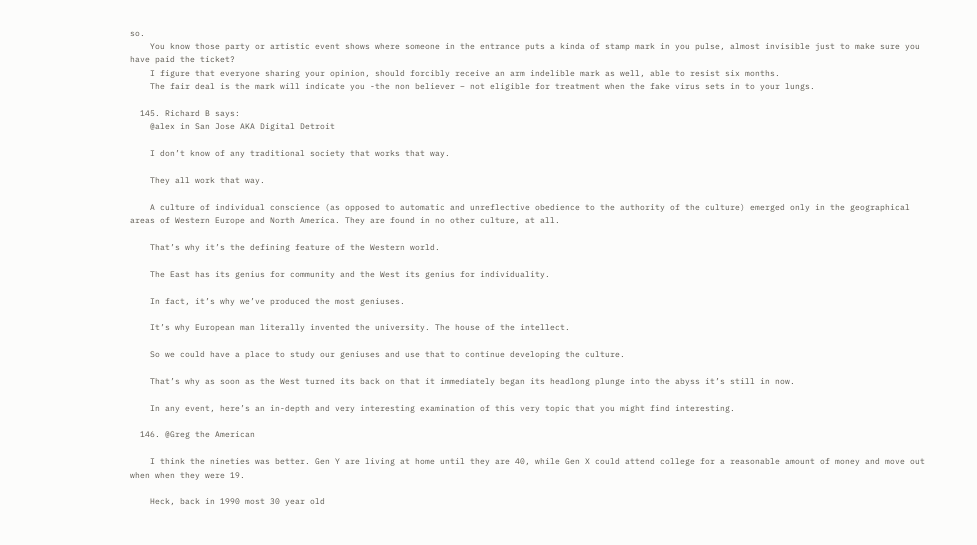so.
    You know those party or artistic event shows where someone in the entrance puts a kinda of stamp mark in you pulse, almost invisible just to make sure you have paid the ticket?
    I figure that everyone sharing your opinion, should forcibly receive an arm indelible mark as well, able to resist six months.
    The fair deal is the mark will indicate you -the non believer – not eligible for treatment when the fake virus sets in to your lungs.

  145. Richard B says:
    @alex in San Jose AKA Digital Detroit

    I don’t know of any traditional society that works that way.

    They all work that way.

    A culture of individual conscience (as opposed to automatic and unreflective obedience to the authority of the culture) emerged only in the geographical areas of Western Europe and North America. They are found in no other culture, at all.

    That’s why it’s the defining feature of the Western world.

    The East has its genius for community and the West its genius for individuality.

    In fact, it’s why we’ve produced the most geniuses.

    It’s why European man literally invented the university. The house of the intellect.

    So we could have a place to study our geniuses and use that to continue developing the culture.

    That’s why as soon as the West turned its back on that it immediately began its headlong plunge into the abyss it’s still in now.

    In any event, here’s an in-depth and very interesting examination of this very topic that you might find interesting.

  146. @Greg the American

    I think the nineties was better. Gen Y are living at home until they are 40, while Gen X could attend college for a reasonable amount of money and move out when when they were 19.

    Heck, back in 1990 most 30 year old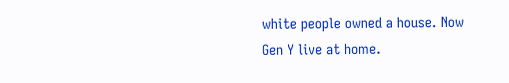white people owned a house. Now Gen Y live at home.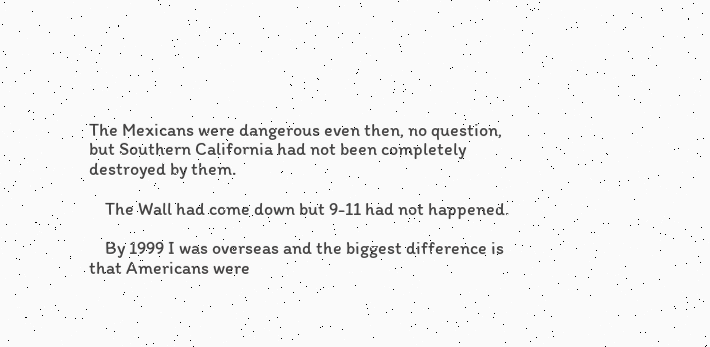The Mexicans were dangerous even then, no question, but Southern California had not been completely destroyed by them.

    The Wall had come down but 9-11 had not happened.

    By 1999 I was overseas and the biggest difference is that Americans were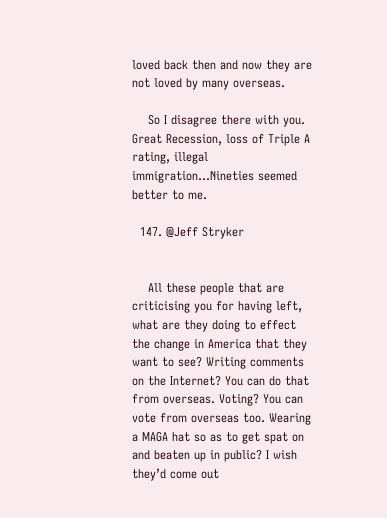loved back then and now they are not loved by many overseas.

    So I disagree there with you. Great Recession, loss of Triple A rating, illegal immigration…Nineties seemed better to me.

  147. @Jeff Stryker


    All these people that are criticising you for having left, what are they doing to effect the change in America that they want to see? Writing comments on the Internet? You can do that from overseas. Voting? You can vote from overseas too. Wearing a MAGA hat so as to get spat on and beaten up in public? I wish they’d come out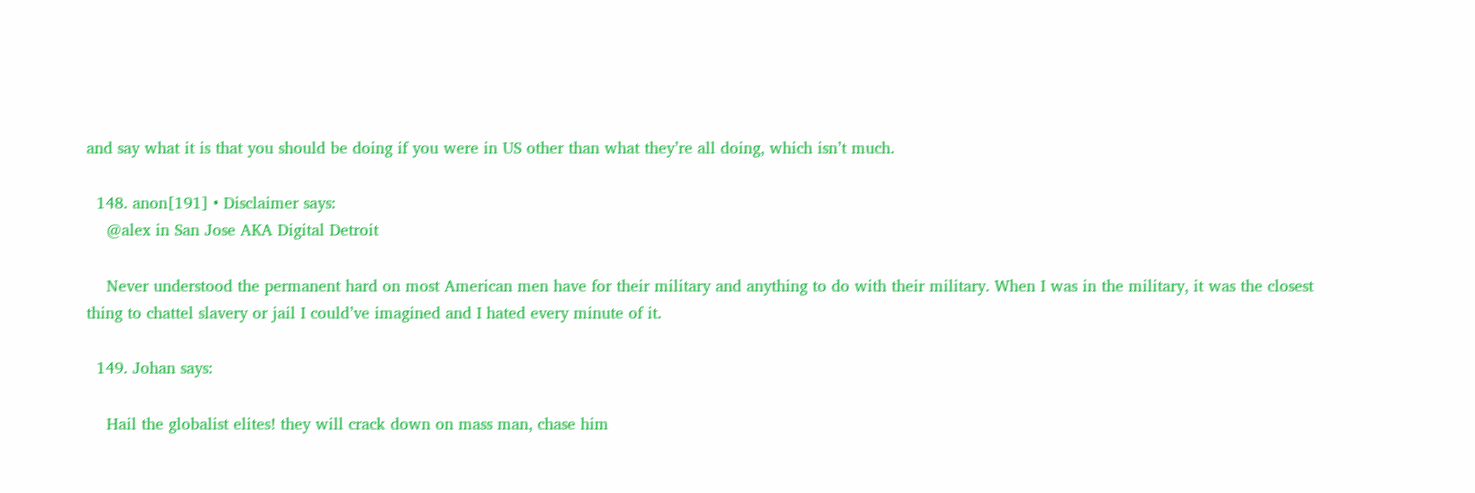and say what it is that you should be doing if you were in US other than what they’re all doing, which isn’t much.

  148. anon[191] • Disclaimer says:
    @alex in San Jose AKA Digital Detroit

    Never understood the permanent hard on most American men have for their military and anything to do with their military. When I was in the military, it was the closest thing to chattel slavery or jail I could’ve imagined and I hated every minute of it.

  149. Johan says:

    Hail the globalist elites! they will crack down on mass man, chase him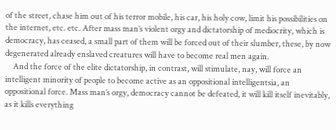of the street, chase him out of his terror mobile, his car, his holy cow, limit his possibilities on the internet, etc. etc. After mass man’s violent orgy and dictatorship of mediocrity, which is democracy, has ceased, a small part of them will be forced out of their slumber, these, by now degenerated already enslaved creatures will have to become real men again.
    And the force of the elite dictatorship, in contrast, will stimulate, nay, will force an intelligent minority of people to become active as an oppositional intelligentsia, an oppositional force. Mass man’s orgy, democracy cannot be defeated, it will kill itself inevitably, as it kills everything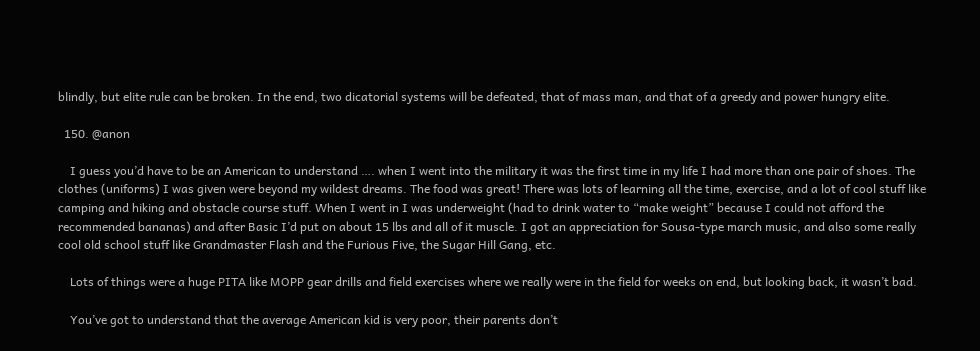blindly, but elite rule can be broken. In the end, two dicatorial systems will be defeated, that of mass man, and that of a greedy and power hungry elite.

  150. @anon

    I guess you’d have to be an American to understand …. when I went into the military it was the first time in my life I had more than one pair of shoes. The clothes (uniforms) I was given were beyond my wildest dreams. The food was great! There was lots of learning all the time, exercise, and a lot of cool stuff like camping and hiking and obstacle course stuff. When I went in I was underweight (had to drink water to “make weight” because I could not afford the recommended bananas) and after Basic I’d put on about 15 lbs and all of it muscle. I got an appreciation for Sousa-type march music, and also some really cool old school stuff like Grandmaster Flash and the Furious Five, the Sugar Hill Gang, etc.

    Lots of things were a huge PITA like MOPP gear drills and field exercises where we really were in the field for weeks on end, but looking back, it wasn’t bad.

    You’ve got to understand that the average American kid is very poor, their parents don’t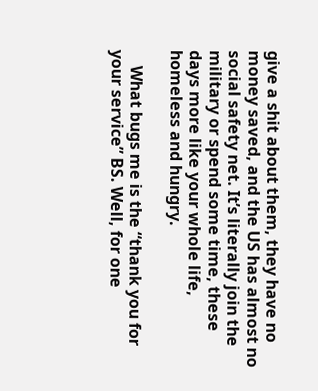give a shit about them, they have no money saved, and the US has almost no social safety net. It’s literally join the military or spend some time, these days more like your whole life, homeless and hungry.

    What bugs me is the “thank you for your service” BS. Well, for one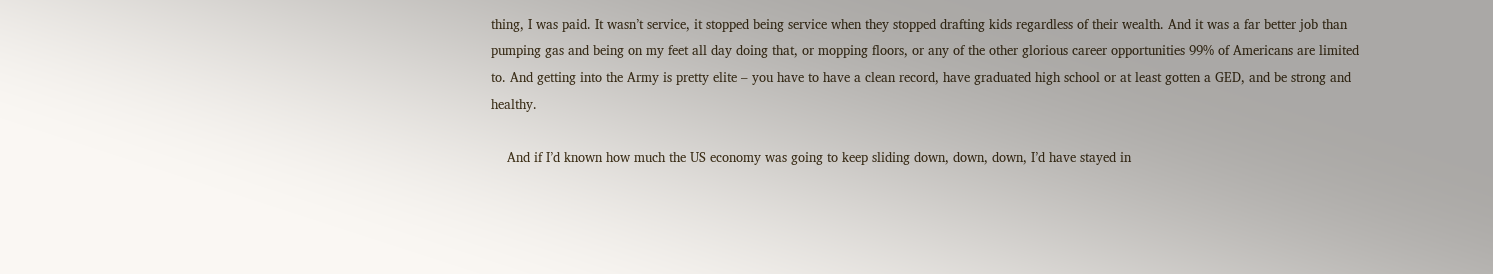thing, I was paid. It wasn’t service, it stopped being service when they stopped drafting kids regardless of their wealth. And it was a far better job than pumping gas and being on my feet all day doing that, or mopping floors, or any of the other glorious career opportunities 99% of Americans are limited to. And getting into the Army is pretty elite – you have to have a clean record, have graduated high school or at least gotten a GED, and be strong and healthy.

    And if I’d known how much the US economy was going to keep sliding down, down, down, I’d have stayed in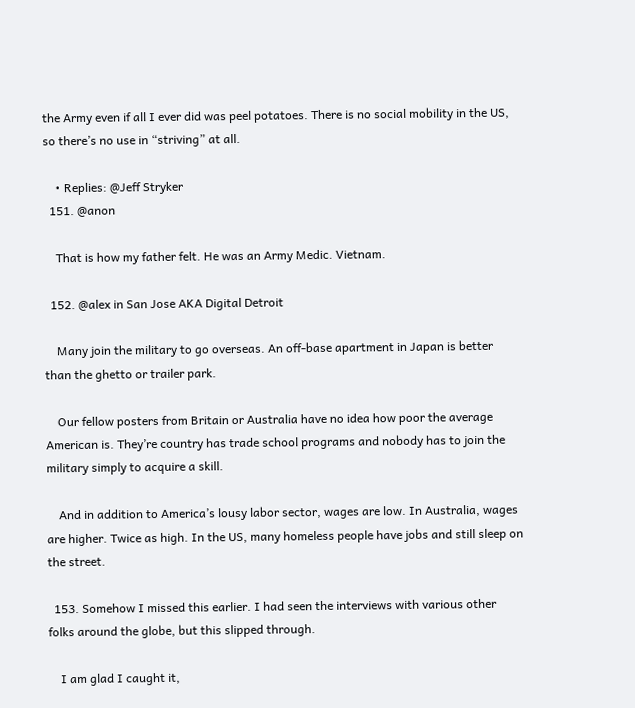the Army even if all I ever did was peel potatoes. There is no social mobility in the US, so there’s no use in “striving” at all.

    • Replies: @Jeff Stryker
  151. @anon

    That is how my father felt. He was an Army Medic. Vietnam.

  152. @alex in San Jose AKA Digital Detroit

    Many join the military to go overseas. An off-base apartment in Japan is better than the ghetto or trailer park.

    Our fellow posters from Britain or Australia have no idea how poor the average American is. They’re country has trade school programs and nobody has to join the military simply to acquire a skill.

    And in addition to America’s lousy labor sector, wages are low. In Australia, wages are higher. Twice as high. In the US, many homeless people have jobs and still sleep on the street.

  153. Somehow I missed this earlier. I had seen the interviews with various other folks around the globe, but this slipped through.

    I am glad I caught it,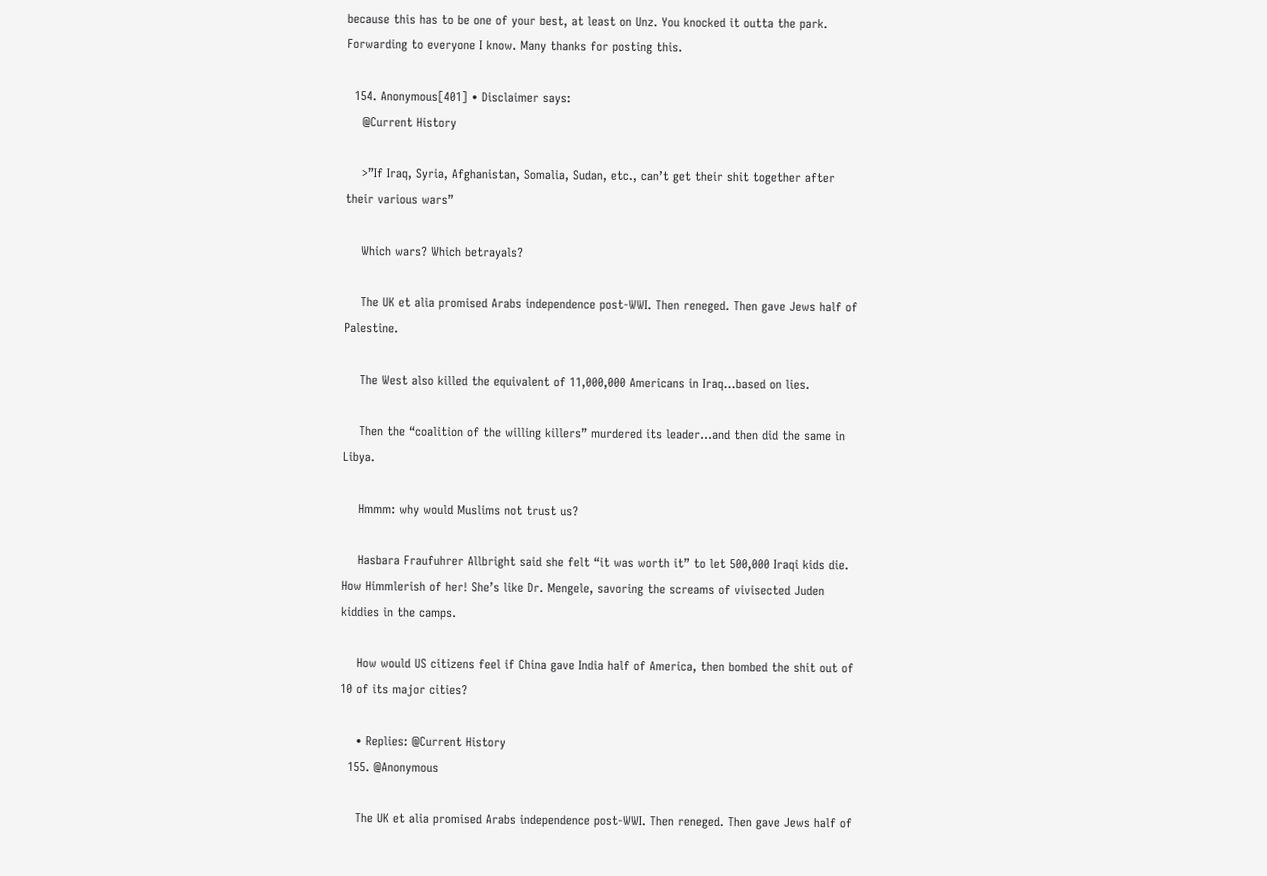because this has to be one of your best, at least on Unz. You knocked it outta the park. Forwarding to everyone I know. Many thanks for posting this.

  154. Anonymous[401] • Disclaimer says:
    @Current History

    >”If Iraq, Syria, Afghanistan, Somalia, Sudan, etc., can’t get their shit together after their various wars”

    Which wars? Which betrayals?

    The UK et alia promised Arabs independence post-WWI. Then reneged. Then gave Jews half of Palestine.

    The West also killed the equivalent of 11,000,000 Americans in Iraq…based on lies.

    Then the “coalition of the willing killers” murdered its leader…and then did the same in Libya.

    Hmmm: why would Muslims not trust us?

    Hasbara Fraufuhrer Allbright said she felt “it was worth it” to let 500,000 Iraqi kids die. How Himmlerish of her! She’s like Dr. Mengele, savoring the screams of vivisected Juden kiddies in the camps.

    How would US citizens feel if China gave India half of America, then bombed the shit out of 10 of its major cities?

    • Replies: @Current History
  155. @Anonymous

    The UK et alia promised Arabs independence post-WWI. Then reneged. Then gave Jews half of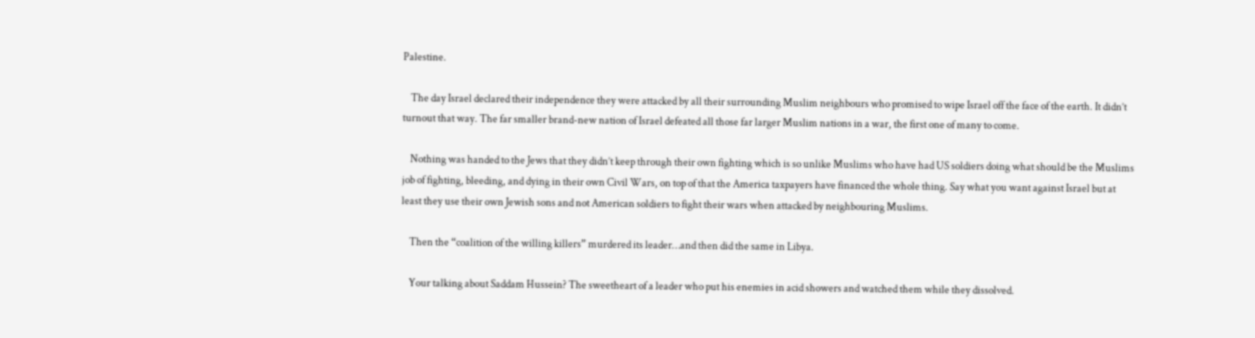Palestine.

    The day Israel declared their independence they were attacked by all their surrounding Muslim neighbours who promised to wipe Israel off the face of the earth. It didn’t turnout that way. The far smaller brand-new nation of Israel defeated all those far larger Muslim nations in a war, the first one of many to come.

    Nothing was handed to the Jews that they didn’t keep through their own fighting which is so unlike Muslims who have had US soldiers doing what should be the Muslims job of fighting, bleeding, and dying in their own Civil Wars, on top of that the America taxpayers have financed the whole thing. Say what you want against Israel but at least they use their own Jewish sons and not American soldiers to fight their wars when attacked by neighbouring Muslims.

    Then the “coalition of the willing killers” murdered its leader…and then did the same in Libya.

    Your talking about Saddam Hussein? The sweetheart of a leader who put his enemies in acid showers and watched them while they dissolved.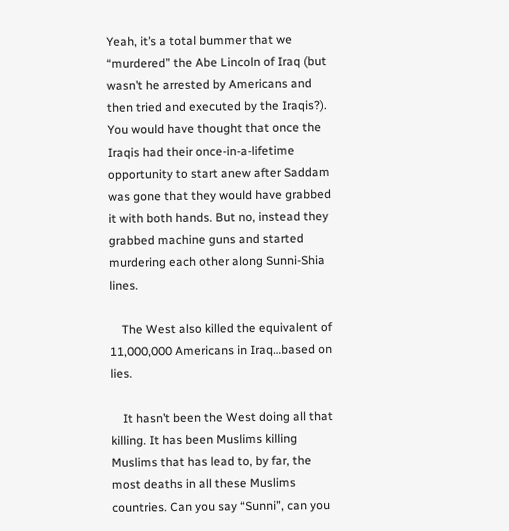Yeah, it’s a total bummer that we “murdered” the Abe Lincoln of Iraq (but wasn’t he arrested by Americans and then tried and executed by the Iraqis?). You would have thought that once the Iraqis had their once-in-a-lifetime opportunity to start anew after Saddam was gone that they would have grabbed it with both hands. But no, instead they grabbed machine guns and started murdering each other along Sunni-Shia lines.

    The West also killed the equivalent of 11,000,000 Americans in Iraq…based on lies.

    It hasn’t been the West doing all that killing. It has been Muslims killing Muslims that has lead to, by far, the most deaths in all these Muslims countries. Can you say “Sunni”, can you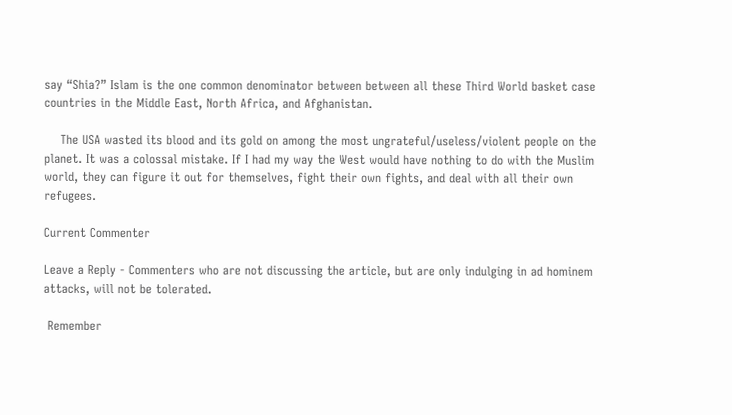say “Shia?” Islam is the one common denominator between between all these Third World basket case countries in the Middle East, North Africa, and Afghanistan.

    The USA wasted its blood and its gold on among the most ungrateful/useless/violent people on the planet. It was a colossal mistake. If I had my way the West would have nothing to do with the Muslim world, they can figure it out for themselves, fight their own fights, and deal with all their own refugees.

Current Commenter

Leave a Reply - Commenters who are not discussing the article, but are only indulging in ad hominem attacks, will not be tolerated.

 Remember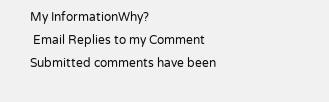My InformationWhy?
 Email Replies to my Comment
Submitted comments have been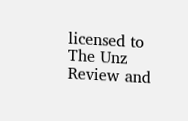licensed to The Unz Review and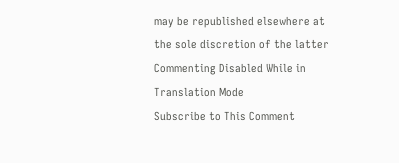may be republished elsewhere at the sole discretion of the latter
Commenting Disabled While in Translation Mode
Subscribe to This Comment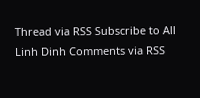Thread via RSS Subscribe to All Linh Dinh Comments via RSS